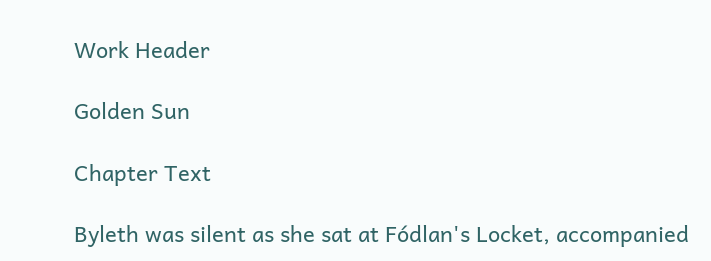Work Header

Golden Sun

Chapter Text

Byleth was silent as she sat at Fódlan's Locket, accompanied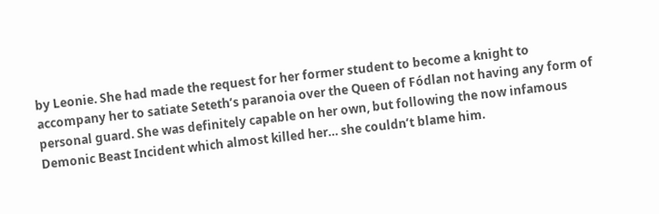by Leonie. She had made the request for her former student to become a knight to accompany her to satiate Seteth’s paranoia over the Queen of Fódlan not having any form of personal guard. She was definitely capable on her own, but following the now infamous Demonic Beast Incident which almost killed her… she couldn’t blame him.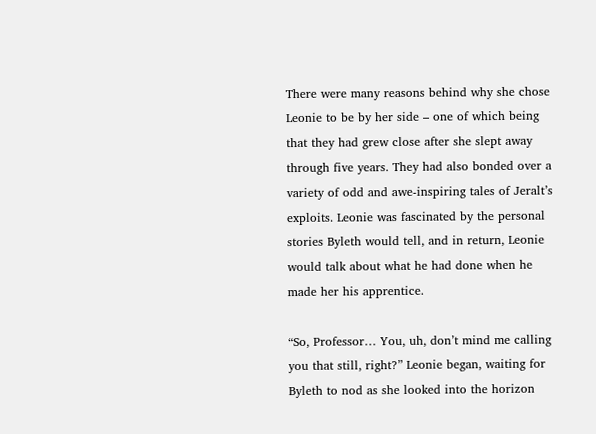There were many reasons behind why she chose Leonie to be by her side – one of which being that they had grew close after she slept away through five years. They had also bonded over a variety of odd and awe-inspiring tales of Jeralt’s exploits. Leonie was fascinated by the personal stories Byleth would tell, and in return, Leonie would talk about what he had done when he made her his apprentice.

“So, Professor… You, uh, don’t mind me calling you that still, right?” Leonie began, waiting for Byleth to nod as she looked into the horizon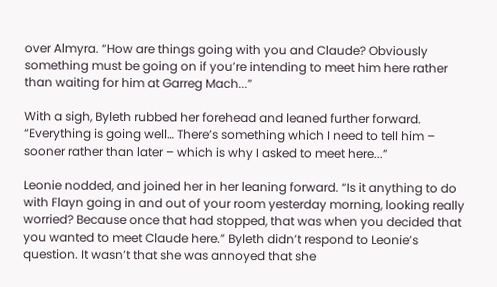over Almyra. “How are things going with you and Claude? Obviously something must be going on if you’re intending to meet him here rather than waiting for him at Garreg Mach...”

With a sigh, Byleth rubbed her forehead and leaned further forward. “Everything is going well… There’s something which I need to tell him – sooner rather than later – which is why I asked to meet here...”

Leonie nodded, and joined her in her leaning forward. “Is it anything to do with Flayn going in and out of your room yesterday morning, looking really worried? Because once that had stopped, that was when you decided that you wanted to meet Claude here.” Byleth didn’t respond to Leonie’s question. It wasn’t that she was annoyed that she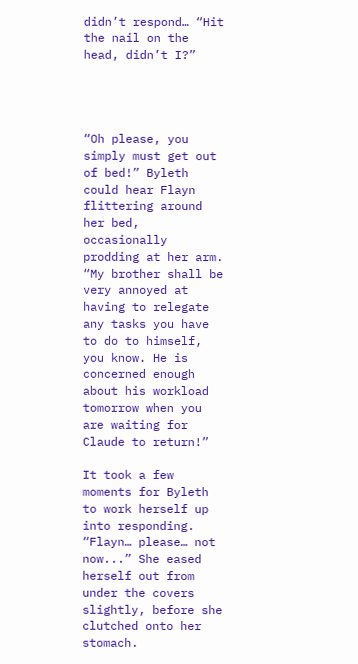didn’t respond… “Hit the nail on the head, didn’t I?”




“Oh please, you simply must get out of bed!” Byleth could hear Flayn flittering around her bed, occasionally prodding at her arm. “My brother shall be very annoyed at having to relegate any tasks you have to do to himself, you know. He is concerned enough about his workload tomorrow when you are waiting for Claude to return!”

It took a few moments for Byleth to work herself up into responding. “Flayn… please… not now...” She eased herself out from under the covers slightly, before she clutched onto her stomach.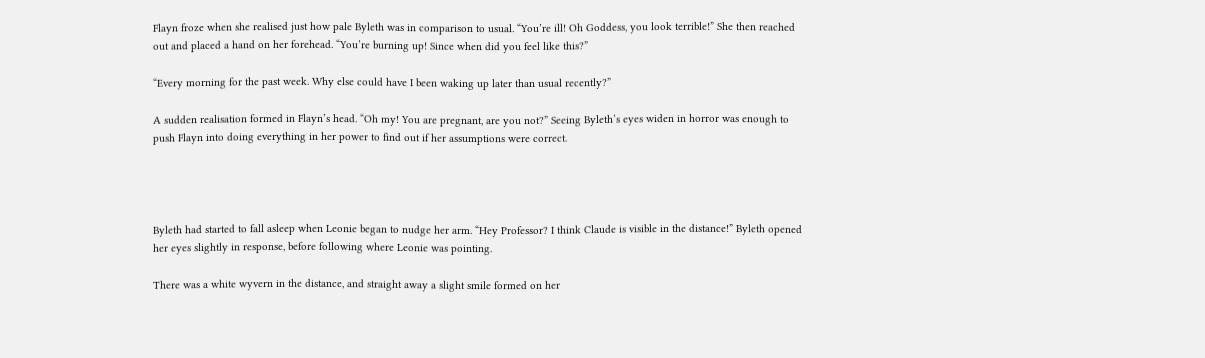Flayn froze when she realised just how pale Byleth was in comparison to usual. “You’re ill! Oh Goddess, you look terrible!” She then reached out and placed a hand on her forehead. “You’re burning up! Since when did you feel like this?”

“Every morning for the past week. Why else could have I been waking up later than usual recently?”

A sudden realisation formed in Flayn’s head. “Oh my! You are pregnant, are you not?” Seeing Byleth’s eyes widen in horror was enough to push Flayn into doing everything in her power to find out if her assumptions were correct.




Byleth had started to fall asleep when Leonie began to nudge her arm. “Hey Professor? I think Claude is visible in the distance!” Byleth opened her eyes slightly in response, before following where Leonie was pointing.

There was a white wyvern in the distance, and straight away a slight smile formed on her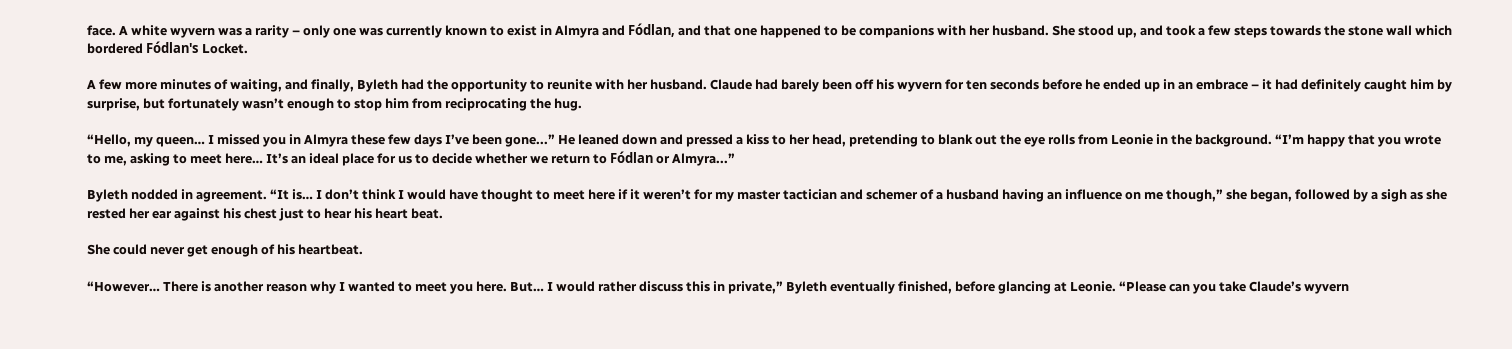face. A white wyvern was a rarity – only one was currently known to exist in Almyra and Fódlan, and that one happened to be companions with her husband. She stood up, and took a few steps towards the stone wall which bordered Fódlan's Locket.

A few more minutes of waiting, and finally, Byleth had the opportunity to reunite with her husband. Claude had barely been off his wyvern for ten seconds before he ended up in an embrace – it had definitely caught him by surprise, but fortunately wasn’t enough to stop him from reciprocating the hug.

“Hello, my queen… I missed you in Almyra these few days I’ve been gone...” He leaned down and pressed a kiss to her head, pretending to blank out the eye rolls from Leonie in the background. “I’m happy that you wrote to me, asking to meet here… It’s an ideal place for us to decide whether we return to Fódlan or Almyra...”

Byleth nodded in agreement. “It is… I don’t think I would have thought to meet here if it weren’t for my master tactician and schemer of a husband having an influence on me though,” she began, followed by a sigh as she rested her ear against his chest just to hear his heart beat.

She could never get enough of his heartbeat.

“However… There is another reason why I wanted to meet you here. But… I would rather discuss this in private,” Byleth eventually finished, before glancing at Leonie. “Please can you take Claude’s wyvern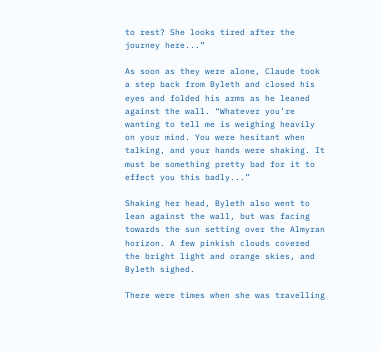to rest? She looks tired after the journey here...”

As soon as they were alone, Claude took a step back from Byleth and closed his eyes and folded his arms as he leaned against the wall. “Whatever you’re wanting to tell me is weighing heavily on your mind. You were hesitant when talking, and your hands were shaking. It must be something pretty bad for it to effect you this badly...”

Shaking her head, Byleth also went to lean against the wall, but was facing towards the sun setting over the Almyran horizon. A few pinkish clouds covered the bright light and orange skies, and Byleth sighed.

There were times when she was travelling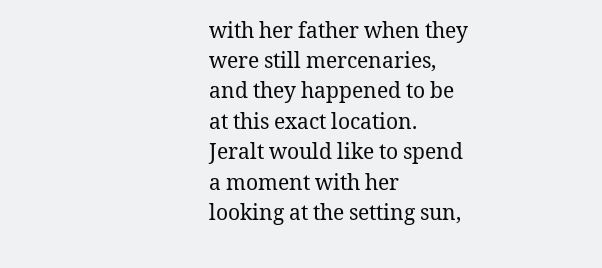with her father when they were still mercenaries, and they happened to be at this exact location. Jeralt would like to spend a moment with her looking at the setting sun,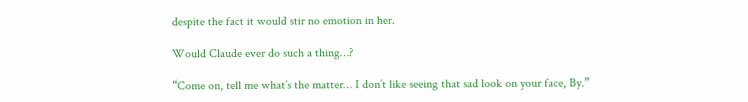despite the fact it would stir no emotion in her.

Would Claude ever do such a thing…?

“Come on, tell me what’s the matter… I don’t like seeing that sad look on your face, By.”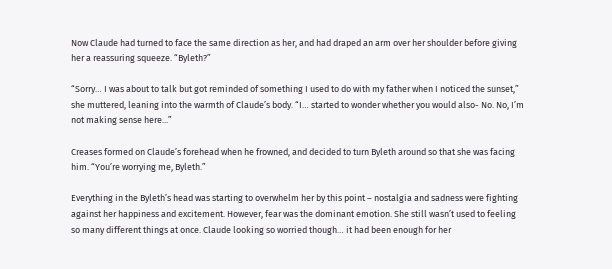Now Claude had turned to face the same direction as her, and had draped an arm over her shoulder before giving her a reassuring squeeze. “Byleth?”

“Sorry… I was about to talk but got reminded of something I used to do with my father when I noticed the sunset,” she muttered, leaning into the warmth of Claude’s body. “I… started to wonder whether you would also- No. No, I’m not making sense here...”

Creases formed on Claude’s forehead when he frowned, and decided to turn Byleth around so that she was facing him. “You’re worrying me, Byleth.”

Everything in the Byleth’s head was starting to overwhelm her by this point – nostalgia and sadness were fighting against her happiness and excitement. However, fear was the dominant emotion. She still wasn’t used to feeling so many different things at once. Claude looking so worried though… it had been enough for her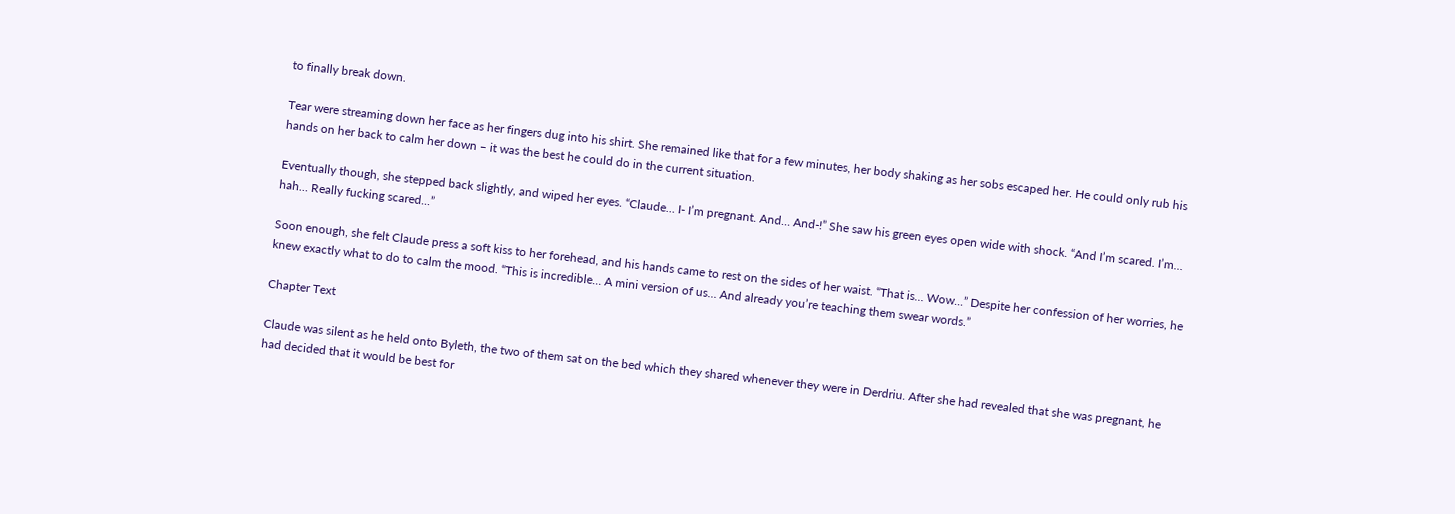to finally break down.

Tear were streaming down her face as her fingers dug into his shirt. She remained like that for a few minutes, her body shaking as her sobs escaped her. He could only rub his hands on her back to calm her down – it was the best he could do in the current situation.

Eventually though, she stepped back slightly, and wiped her eyes. “Claude… I- I’m pregnant. And… And-!” She saw his green eyes open wide with shock. “And I’m scared. I’m… hah… Really fucking scared...”

Soon enough, she felt Claude press a soft kiss to her forehead, and his hands came to rest on the sides of her waist. “That is… Wow...” Despite her confession of her worries, he knew exactly what to do to calm the mood. “This is incredible… A mini version of us… And already you’re teaching them swear words.”

Chapter Text

Claude was silent as he held onto Byleth, the two of them sat on the bed which they shared whenever they were in Derdriu. After she had revealed that she was pregnant, he had decided that it would be best for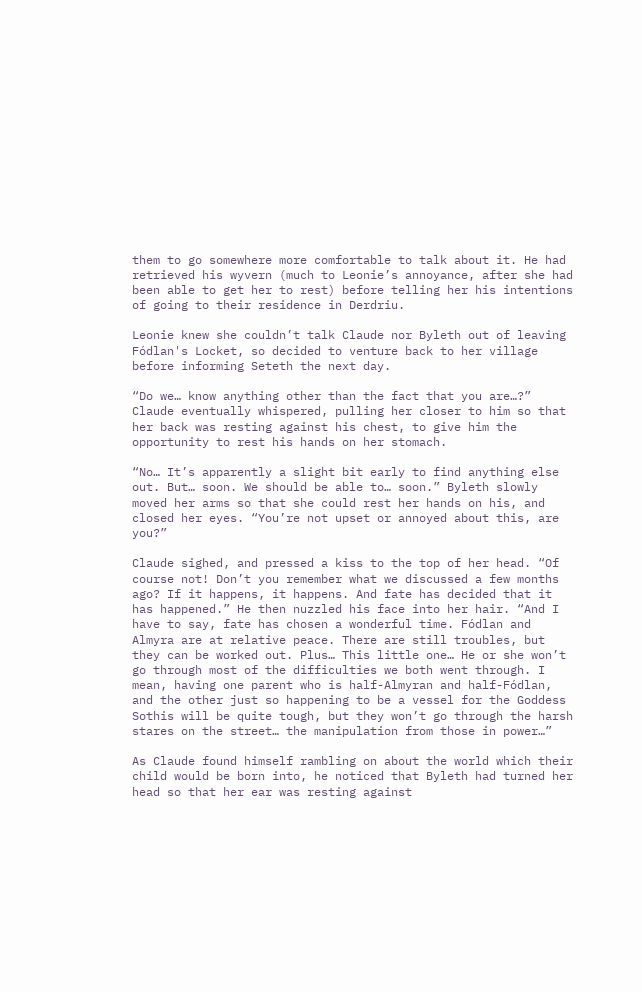them to go somewhere more comfortable to talk about it. He had retrieved his wyvern (much to Leonie’s annoyance, after she had been able to get her to rest) before telling her his intentions of going to their residence in Derdriu.

Leonie knew she couldn’t talk Claude nor Byleth out of leaving Fódlan's Locket, so decided to venture back to her village before informing Seteth the next day.

“Do we… know anything other than the fact that you are…?” Claude eventually whispered, pulling her closer to him so that her back was resting against his chest, to give him the opportunity to rest his hands on her stomach.

“No… It’s apparently a slight bit early to find anything else out. But… soon. We should be able to… soon.” Byleth slowly moved her arms so that she could rest her hands on his, and closed her eyes. “You’re not upset or annoyed about this, are you?”

Claude sighed, and pressed a kiss to the top of her head. “Of course not! Don’t you remember what we discussed a few months ago? If it happens, it happens. And fate has decided that it has happened.” He then nuzzled his face into her hair. “And I have to say, fate has chosen a wonderful time. Fódlan and Almyra are at relative peace. There are still troubles, but they can be worked out. Plus… This little one… He or she won’t go through most of the difficulties we both went through. I mean, having one parent who is half-Almyran and half-Fódlan, and the other just so happening to be a vessel for the Goddess Sothis will be quite tough, but they won’t go through the harsh stares on the street… the manipulation from those in power…”

As Claude found himself rambling on about the world which their child would be born into, he noticed that Byleth had turned her head so that her ear was resting against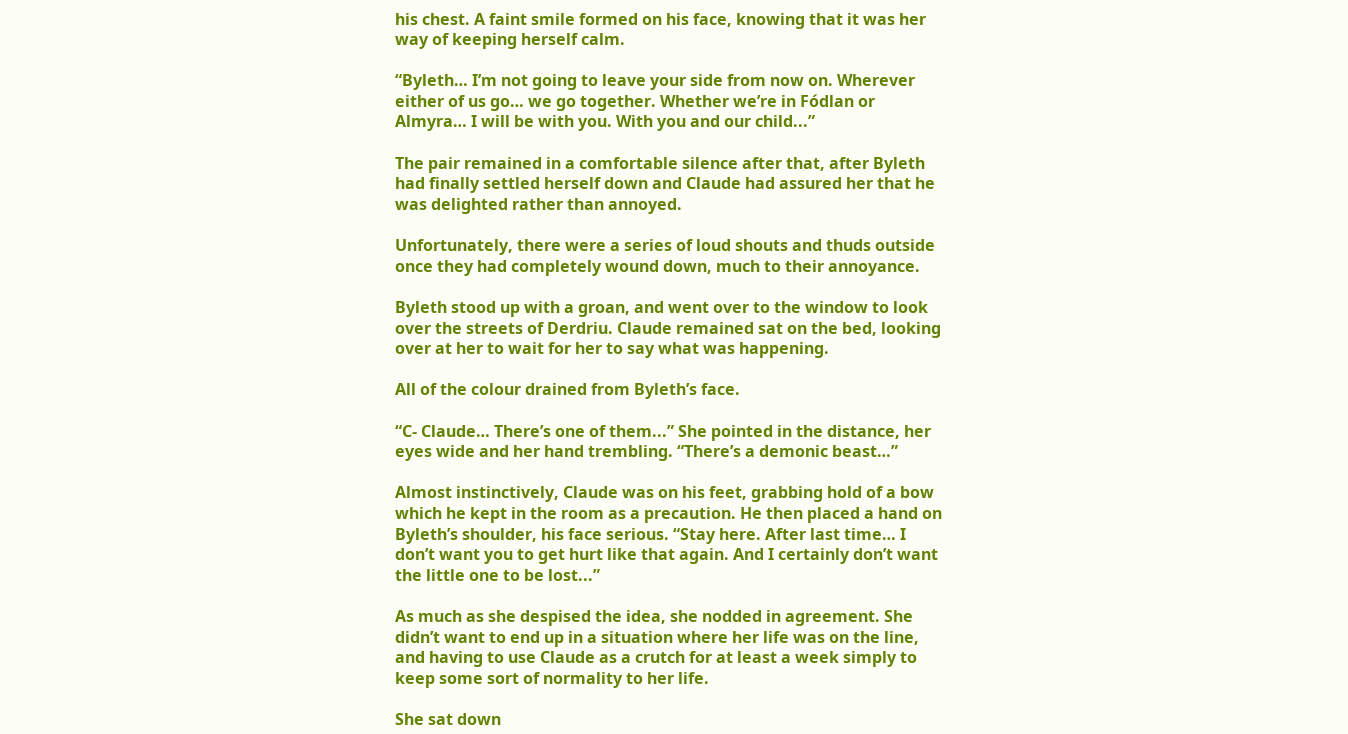his chest. A faint smile formed on his face, knowing that it was her way of keeping herself calm.

“Byleth… I’m not going to leave your side from now on. Wherever either of us go… we go together. Whether we’re in Fódlan or Almyra… I will be with you. With you and our child...”

The pair remained in a comfortable silence after that, after Byleth had finally settled herself down and Claude had assured her that he was delighted rather than annoyed.

Unfortunately, there were a series of loud shouts and thuds outside once they had completely wound down, much to their annoyance.

Byleth stood up with a groan, and went over to the window to look over the streets of Derdriu. Claude remained sat on the bed, looking over at her to wait for her to say what was happening.

All of the colour drained from Byleth’s face.

“C- Claude… There’s one of them...” She pointed in the distance, her eyes wide and her hand trembling. “There’s a demonic beast…”

Almost instinctively, Claude was on his feet, grabbing hold of a bow which he kept in the room as a precaution. He then placed a hand on Byleth’s shoulder, his face serious. “Stay here. After last time… I don’t want you to get hurt like that again. And I certainly don’t want the little one to be lost...”

As much as she despised the idea, she nodded in agreement. She didn’t want to end up in a situation where her life was on the line, and having to use Claude as a crutch for at least a week simply to keep some sort of normality to her life.

She sat down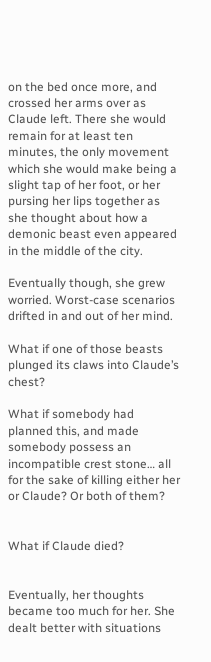on the bed once more, and crossed her arms over as Claude left. There she would remain for at least ten minutes, the only movement which she would make being a slight tap of her foot, or her pursing her lips together as she thought about how a demonic beast even appeared in the middle of the city.

Eventually though, she grew worried. Worst-case scenarios drifted in and out of her mind.

What if one of those beasts plunged its claws into Claude’s chest?

What if somebody had planned this, and made somebody possess an incompatible crest stone… all for the sake of killing either her or Claude? Or both of them?


What if Claude died?


Eventually, her thoughts became too much for her. She dealt better with situations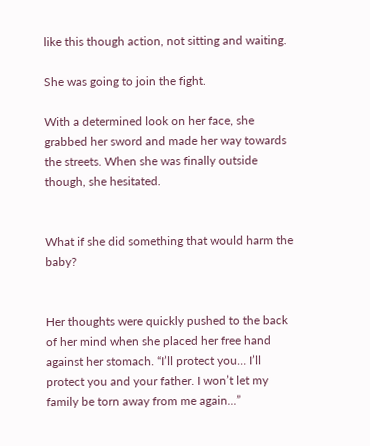like this though action, not sitting and waiting.

She was going to join the fight.

With a determined look on her face, she grabbed her sword and made her way towards the streets. When she was finally outside though, she hesitated.


What if she did something that would harm the baby?


Her thoughts were quickly pushed to the back of her mind when she placed her free hand against her stomach. “I’ll protect you… I’ll protect you and your father. I won’t let my family be torn away from me again...”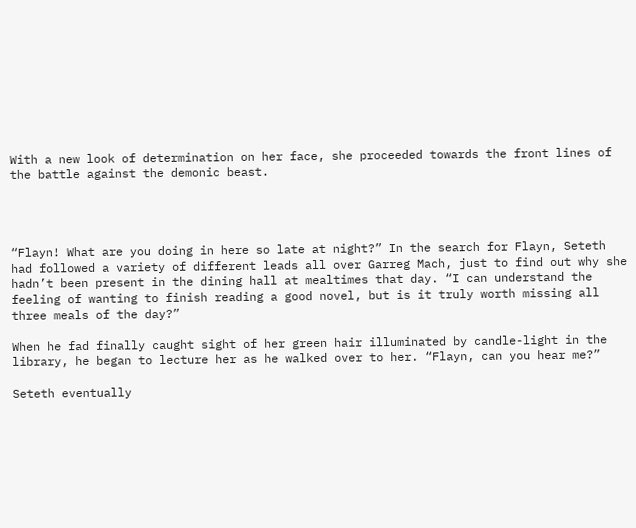With a new look of determination on her face, she proceeded towards the front lines of the battle against the demonic beast.




“Flayn! What are you doing in here so late at night?” In the search for Flayn, Seteth had followed a variety of different leads all over Garreg Mach, just to find out why she hadn’t been present in the dining hall at mealtimes that day. “I can understand the feeling of wanting to finish reading a good novel, but is it truly worth missing all three meals of the day?”

When he fad finally caught sight of her green hair illuminated by candle-light in the library, he began to lecture her as he walked over to her. “Flayn, can you hear me?”

Seteth eventually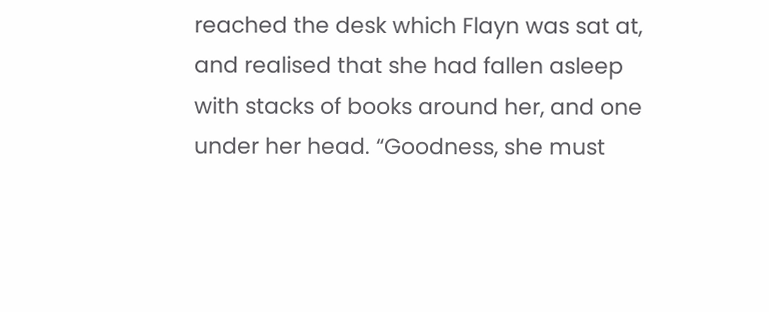reached the desk which Flayn was sat at, and realised that she had fallen asleep with stacks of books around her, and one under her head. “Goodness, she must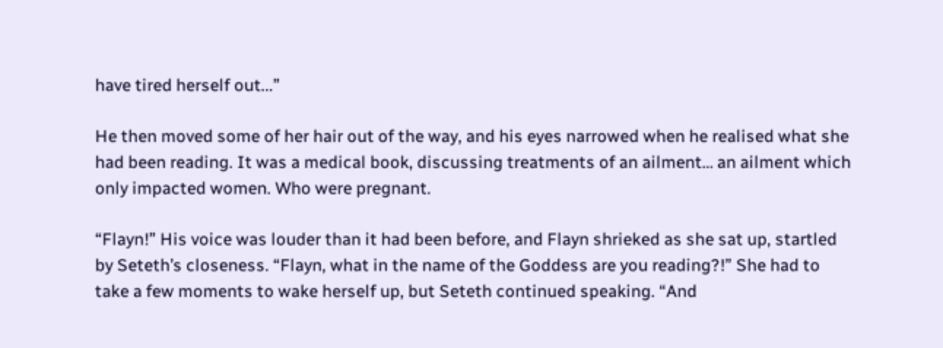have tired herself out...”

He then moved some of her hair out of the way, and his eyes narrowed when he realised what she had been reading. It was a medical book, discussing treatments of an ailment… an ailment which only impacted women. Who were pregnant.

“Flayn!” His voice was louder than it had been before, and Flayn shrieked as she sat up, startled by Seteth’s closeness. “Flayn, what in the name of the Goddess are you reading?!” She had to take a few moments to wake herself up, but Seteth continued speaking. “And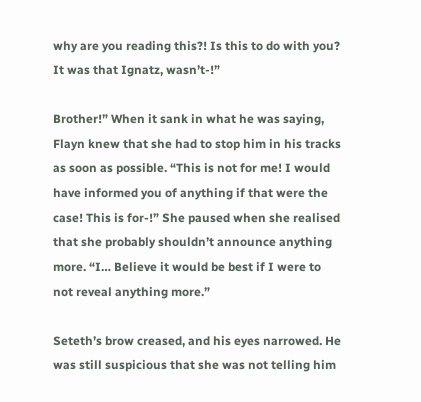why are you reading this?! Is this to do with you? It was that Ignatz, wasn’t-!”

Brother!” When it sank in what he was saying, Flayn knew that she had to stop him in his tracks as soon as possible. “This is not for me! I would have informed you of anything if that were the case! This is for-!” She paused when she realised that she probably shouldn’t announce anything more. “I… Believe it would be best if I were to not reveal anything more.”

Seteth’s brow creased, and his eyes narrowed. He was still suspicious that she was not telling him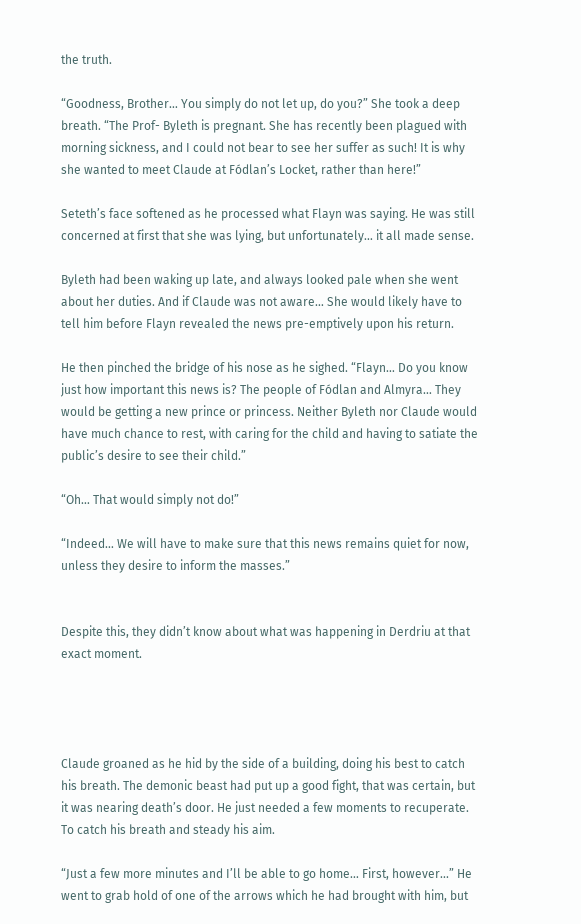the truth.

“Goodness, Brother… You simply do not let up, do you?” She took a deep breath. “The Prof- Byleth is pregnant. She has recently been plagued with morning sickness, and I could not bear to see her suffer as such! It is why she wanted to meet Claude at Fódlan’s Locket, rather than here!”

Seteth’s face softened as he processed what Flayn was saying. He was still concerned at first that she was lying, but unfortunately… it all made sense.

Byleth had been waking up late, and always looked pale when she went about her duties. And if Claude was not aware… She would likely have to tell him before Flayn revealed the news pre-emptively upon his return.

He then pinched the bridge of his nose as he sighed. “Flayn… Do you know just how important this news is? The people of Fódlan and Almyra… They would be getting a new prince or princess. Neither Byleth nor Claude would have much chance to rest, with caring for the child and having to satiate the public’s desire to see their child.”

“Oh… That would simply not do!”

“Indeed… We will have to make sure that this news remains quiet for now, unless they desire to inform the masses.”


Despite this, they didn’t know about what was happening in Derdriu at that exact moment.




Claude groaned as he hid by the side of a building, doing his best to catch his breath. The demonic beast had put up a good fight, that was certain, but it was nearing death’s door. He just needed a few moments to recuperate. To catch his breath and steady his aim.

“Just a few more minutes and I’ll be able to go home… First, however...” He went to grab hold of one of the arrows which he had brought with him, but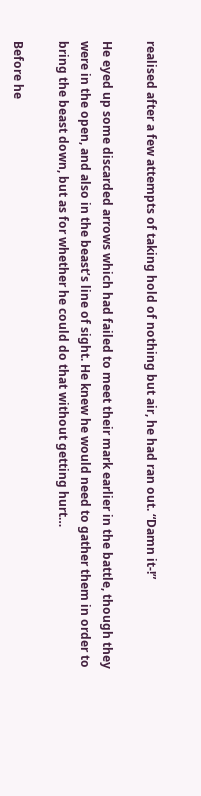realised after a few attempts of taking hold of nothing but air, he had ran out. “Damn it-!”

He eyed up some discarded arrows which had failed to meet their mark earlier in the battle, though they were in the open, and also in the beast’s line of sight. He knew he would need to gather them in order to bring the beast down, but as for whether he could do that without getting hurt…

Before he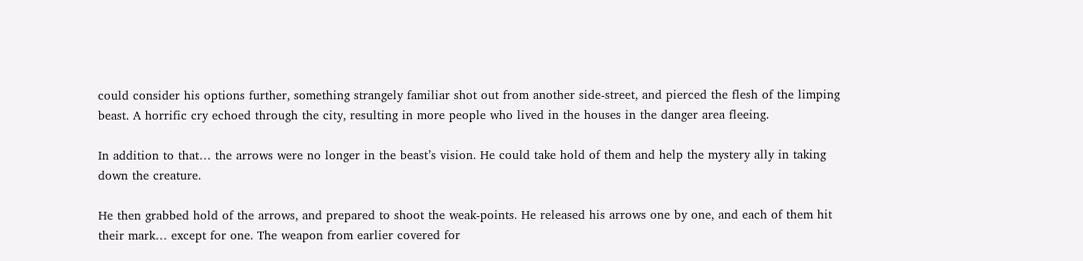could consider his options further, something strangely familiar shot out from another side-street, and pierced the flesh of the limping beast. A horrific cry echoed through the city, resulting in more people who lived in the houses in the danger area fleeing.

In addition to that… the arrows were no longer in the beast’s vision. He could take hold of them and help the mystery ally in taking down the creature.

He then grabbed hold of the arrows, and prepared to shoot the weak-points. He released his arrows one by one, and each of them hit their mark… except for one. The weapon from earlier covered for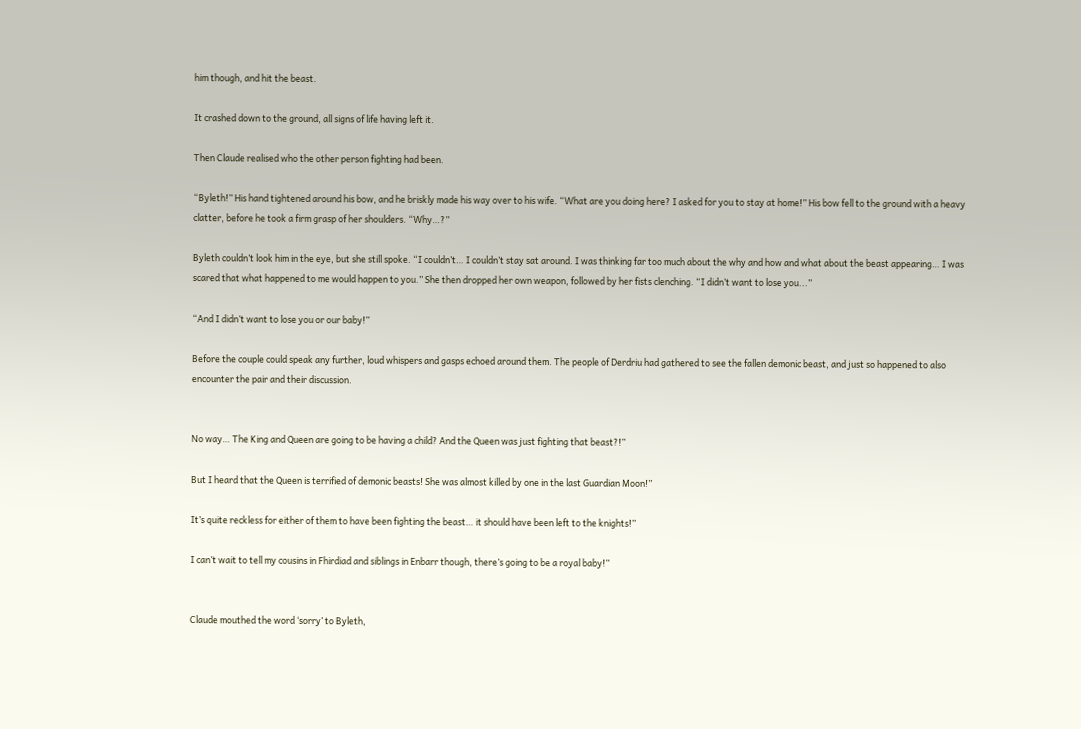him though, and hit the beast.

It crashed down to the ground, all signs of life having left it.

Then Claude realised who the other person fighting had been.

“Byleth!” His hand tightened around his bow, and he briskly made his way over to his wife. “What are you doing here? I asked for you to stay at home!” His bow fell to the ground with a heavy clatter, before he took a firm grasp of her shoulders. “Why…?”

Byleth couldn’t look him in the eye, but she still spoke. “I couldn’t… I couldn’t stay sat around. I was thinking far too much about the why and how and what about the beast appearing… I was scared that what happened to me would happen to you.” She then dropped her own weapon, followed by her fists clenching. “I didn’t want to lose you...”

“And I didn’t want to lose you or our baby!”

Before the couple could speak any further, loud whispers and gasps echoed around them. The people of Derdriu had gathered to see the fallen demonic beast, and just so happened to also encounter the pair and their discussion.


No way… The King and Queen are going to be having a child? And the Queen was just fighting that beast?!”

But I heard that the Queen is terrified of demonic beasts! She was almost killed by one in the last Guardian Moon!”

It’s quite reckless for either of them to have been fighting the beast… it should have been left to the knights!”

I can’t wait to tell my cousins in Fhirdiad and siblings in Enbarr though, there’s going to be a royal baby!”


Claude mouthed the word ‘sorry’ to Byleth,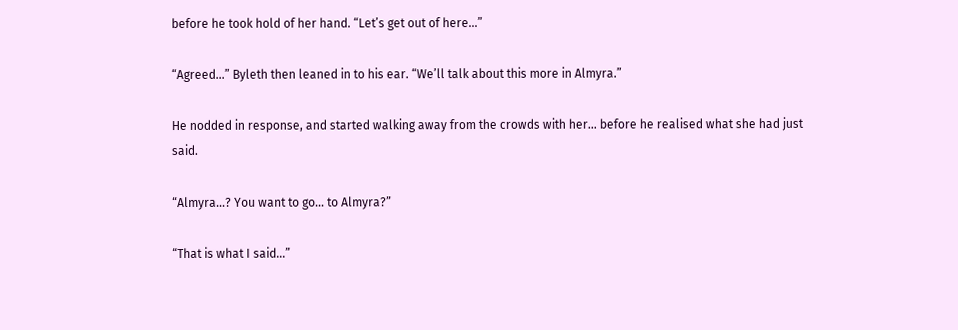before he took hold of her hand. “Let’s get out of here…”

“Agreed...” Byleth then leaned in to his ear. “We’ll talk about this more in Almyra.”

He nodded in response, and started walking away from the crowds with her… before he realised what she had just said.

“Almyra…? You want to go… to Almyra?”

“That is what I said...”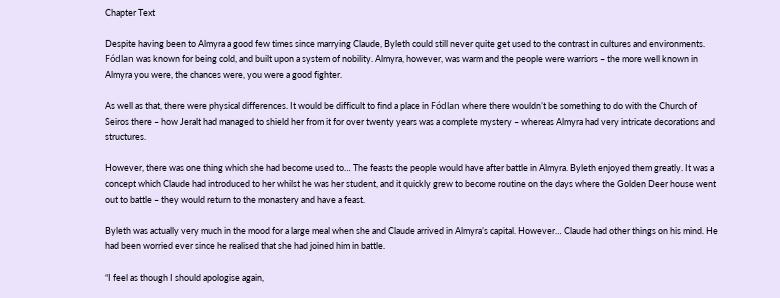Chapter Text

Despite having been to Almyra a good few times since marrying Claude, Byleth could still never quite get used to the contrast in cultures and environments. Fódlan was known for being cold, and built upon a system of nobility. Almyra, however, was warm and the people were warriors – the more well known in Almyra you were, the chances were, you were a good fighter.

As well as that, there were physical differences. It would be difficult to find a place in Fódlan where there wouldn’t be something to do with the Church of Seiros there – how Jeralt had managed to shield her from it for over twenty years was a complete mystery – whereas Almyra had very intricate decorations and structures.

However, there was one thing which she had become used to… The feasts the people would have after battle in Almyra. Byleth enjoyed them greatly. It was a concept which Claude had introduced to her whilst he was her student, and it quickly grew to become routine on the days where the Golden Deer house went out to battle – they would return to the monastery and have a feast.

Byleth was actually very much in the mood for a large meal when she and Claude arrived in Almyra’s capital. However… Claude had other things on his mind. He had been worried ever since he realised that she had joined him in battle.

“I feel as though I should apologise again,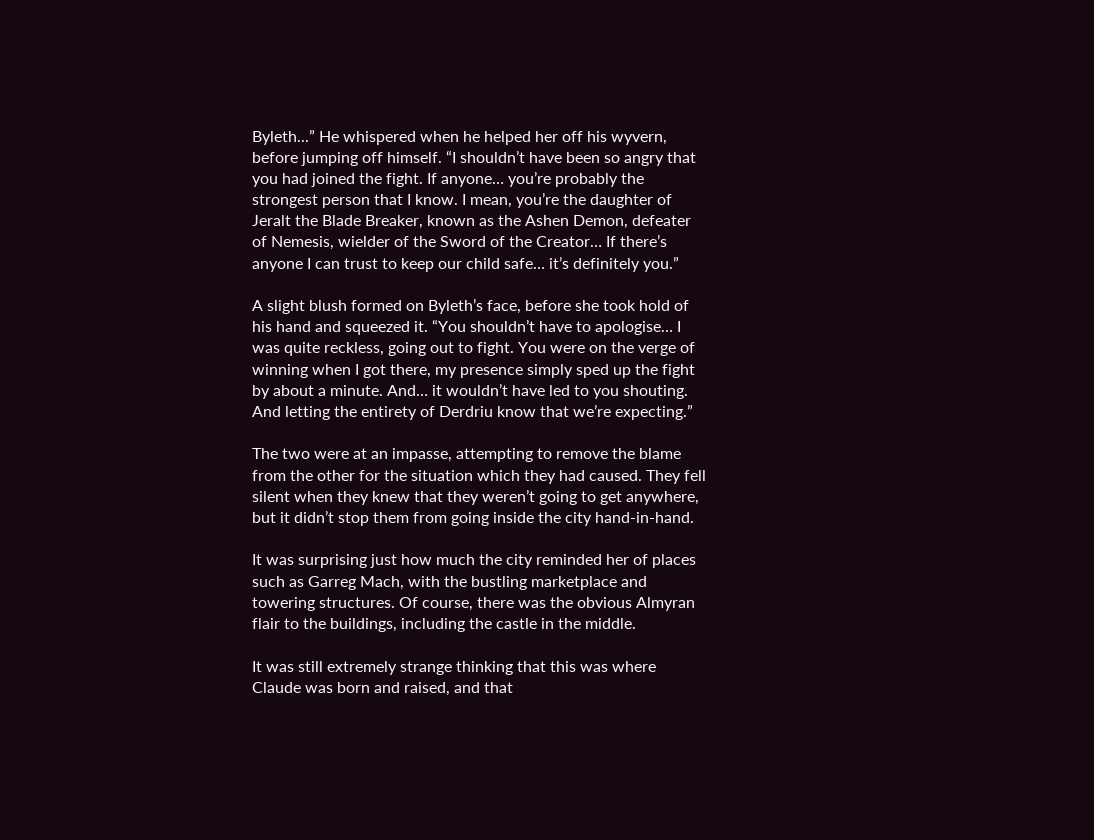Byleth...” He whispered when he helped her off his wyvern, before jumping off himself. “I shouldn’t have been so angry that you had joined the fight. If anyone… you’re probably the strongest person that I know. I mean, you’re the daughter of Jeralt the Blade Breaker, known as the Ashen Demon, defeater of Nemesis, wielder of the Sword of the Creator… If there’s anyone I can trust to keep our child safe… it’s definitely you.”

A slight blush formed on Byleth’s face, before she took hold of his hand and squeezed it. “You shouldn’t have to apologise… I was quite reckless, going out to fight. You were on the verge of winning when I got there, my presence simply sped up the fight by about a minute. And… it wouldn’t have led to you shouting. And letting the entirety of Derdriu know that we’re expecting.”

The two were at an impasse, attempting to remove the blame from the other for the situation which they had caused. They fell silent when they knew that they weren’t going to get anywhere, but it didn’t stop them from going inside the city hand-in-hand.

It was surprising just how much the city reminded her of places such as Garreg Mach, with the bustling marketplace and towering structures. Of course, there was the obvious Almyran flair to the buildings, including the castle in the middle.

It was still extremely strange thinking that this was where Claude was born and raised, and that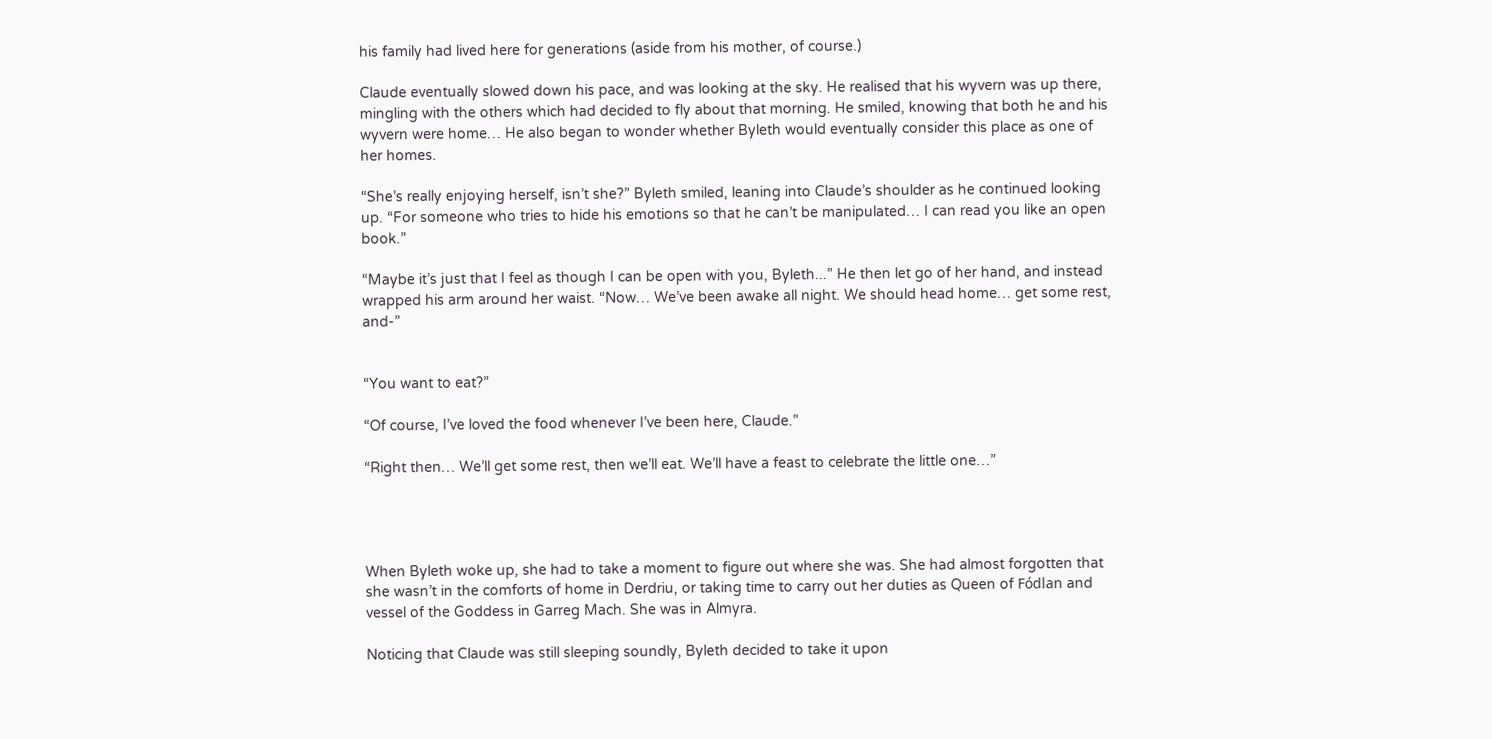his family had lived here for generations (aside from his mother, of course.)

Claude eventually slowed down his pace, and was looking at the sky. He realised that his wyvern was up there, mingling with the others which had decided to fly about that morning. He smiled, knowing that both he and his wyvern were home… He also began to wonder whether Byleth would eventually consider this place as one of her homes.

“She’s really enjoying herself, isn’t she?” Byleth smiled, leaning into Claude’s shoulder as he continued looking up. “For someone who tries to hide his emotions so that he can’t be manipulated… I can read you like an open book.”

“Maybe it’s just that I feel as though I can be open with you, Byleth...” He then let go of her hand, and instead wrapped his arm around her waist. “Now… We’ve been awake all night. We should head home… get some rest, and-”


“You want to eat?”

“Of course, I’ve loved the food whenever I’ve been here, Claude.”

“Right then… We’ll get some rest, then we’ll eat. We’ll have a feast to celebrate the little one…”




When Byleth woke up, she had to take a moment to figure out where she was. She had almost forgotten that she wasn’t in the comforts of home in Derdriu, or taking time to carry out her duties as Queen of Fódlan and vessel of the Goddess in Garreg Mach. She was in Almyra.

Noticing that Claude was still sleeping soundly, Byleth decided to take it upon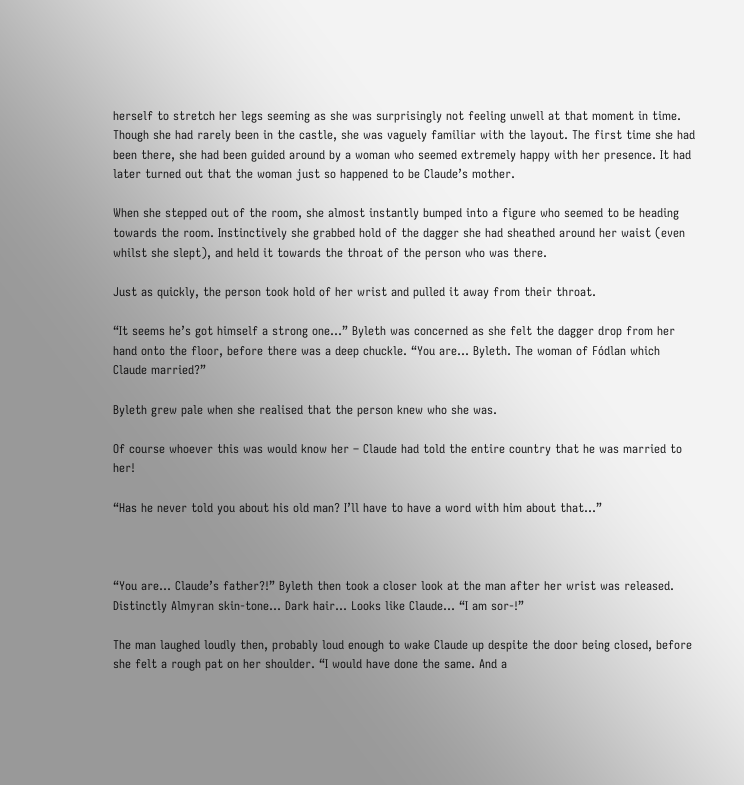herself to stretch her legs seeming as she was surprisingly not feeling unwell at that moment in time. Though she had rarely been in the castle, she was vaguely familiar with the layout. The first time she had been there, she had been guided around by a woman who seemed extremely happy with her presence. It had later turned out that the woman just so happened to be Claude’s mother.

When she stepped out of the room, she almost instantly bumped into a figure who seemed to be heading towards the room. Instinctively she grabbed hold of the dagger she had sheathed around her waist (even whilst she slept), and held it towards the throat of the person who was there.

Just as quickly, the person took hold of her wrist and pulled it away from their throat.

“It seems he’s got himself a strong one...” Byleth was concerned as she felt the dagger drop from her hand onto the floor, before there was a deep chuckle. “You are… Byleth. The woman of Fódlan which Claude married?”

Byleth grew pale when she realised that the person knew who she was.

Of course whoever this was would know her – Claude had told the entire country that he was married to her!

“Has he never told you about his old man? I’ll have to have a word with him about that...”



“You are… Claude’s father?!” Byleth then took a closer look at the man after her wrist was released. Distinctly Almyran skin-tone… Dark hair… Looks like Claude… “I am sor-!”

The man laughed loudly then, probably loud enough to wake Claude up despite the door being closed, before she felt a rough pat on her shoulder. “I would have done the same. And a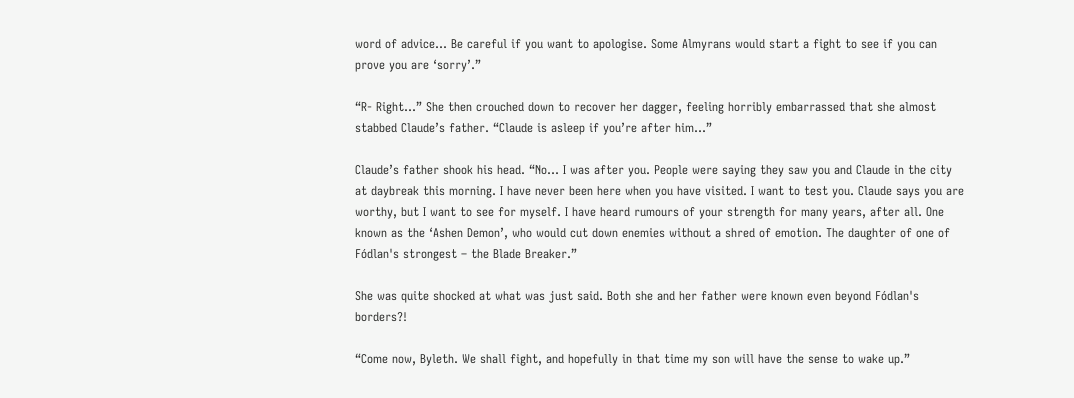word of advice… Be careful if you want to apologise. Some Almyrans would start a fight to see if you can prove you are ‘sorry’.”

“R- Right...” She then crouched down to recover her dagger, feeling horribly embarrassed that she almost stabbed Claude’s father. “Claude is asleep if you’re after him...”

Claude’s father shook his head. “No… I was after you. People were saying they saw you and Claude in the city at daybreak this morning. I have never been here when you have visited. I want to test you. Claude says you are worthy, but I want to see for myself. I have heard rumours of your strength for many years, after all. One known as the ‘Ashen Demon’, who would cut down enemies without a shred of emotion. The daughter of one of Fódlan's strongest – the Blade Breaker.”

She was quite shocked at what was just said. Both she and her father were known even beyond Fódlan's borders?!

“Come now, Byleth. We shall fight, and hopefully in that time my son will have the sense to wake up.”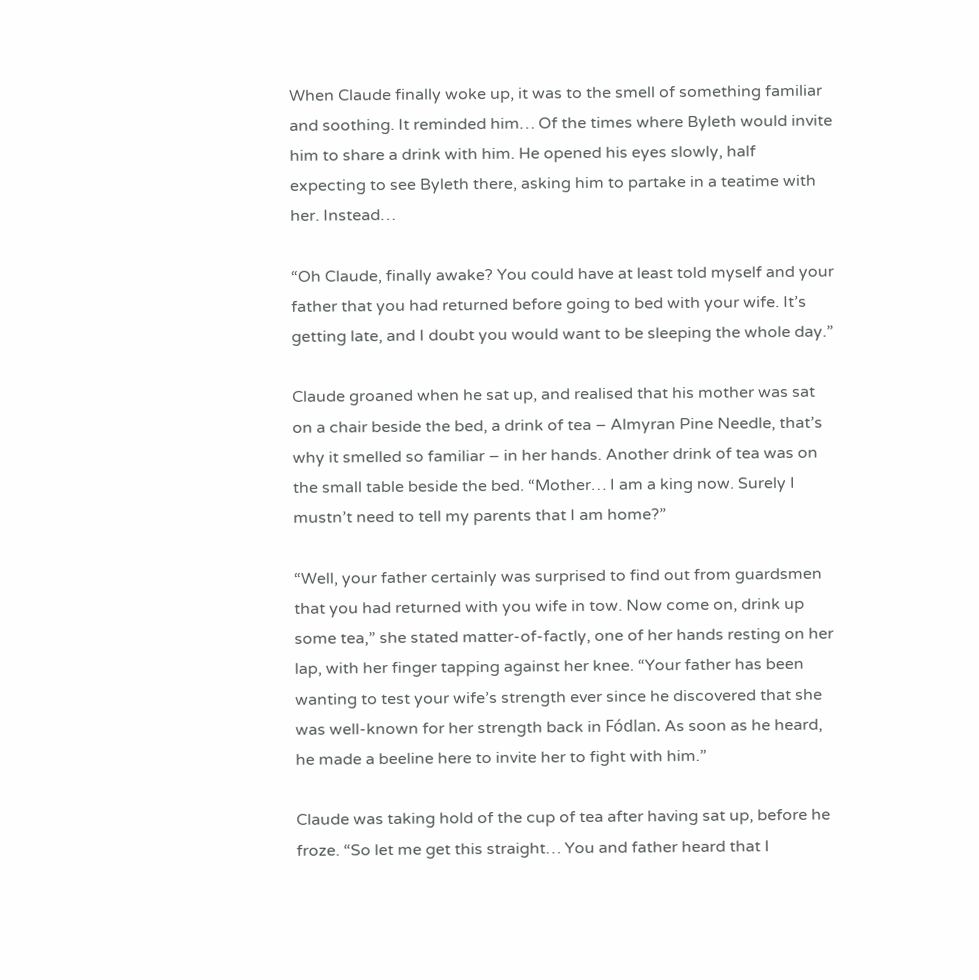When Claude finally woke up, it was to the smell of something familiar and soothing. It reminded him… Of the times where Byleth would invite him to share a drink with him. He opened his eyes slowly, half expecting to see Byleth there, asking him to partake in a teatime with her. Instead…

“Oh Claude, finally awake? You could have at least told myself and your father that you had returned before going to bed with your wife. It’s getting late, and I doubt you would want to be sleeping the whole day.”

Claude groaned when he sat up, and realised that his mother was sat on a chair beside the bed, a drink of tea – Almyran Pine Needle, that’s why it smelled so familiar – in her hands. Another drink of tea was on the small table beside the bed. “Mother… I am a king now. Surely I mustn’t need to tell my parents that I am home?”

“Well, your father certainly was surprised to find out from guardsmen that you had returned with you wife in tow. Now come on, drink up some tea,” she stated matter-of-factly, one of her hands resting on her lap, with her finger tapping against her knee. “Your father has been wanting to test your wife’s strength ever since he discovered that she was well-known for her strength back in Fódlan. As soon as he heard, he made a beeline here to invite her to fight with him.”

Claude was taking hold of the cup of tea after having sat up, before he froze. “So let me get this straight… You and father heard that I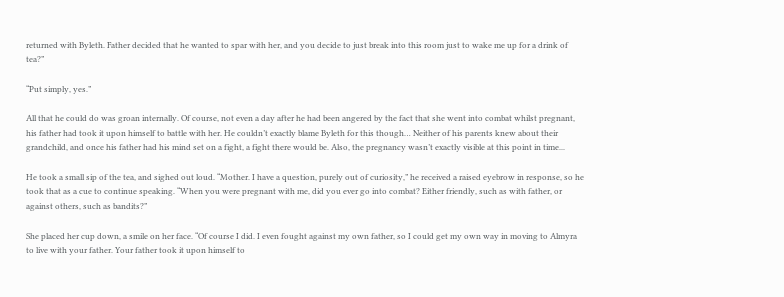returned with Byleth. Father decided that he wanted to spar with her, and you decide to just break into this room just to wake me up for a drink of tea?”

“Put simply, yes.”

All that he could do was groan internally. Of course, not even a day after he had been angered by the fact that she went into combat whilst pregnant, his father had took it upon himself to battle with her. He couldn’t exactly blame Byleth for this though… Neither of his parents knew about their grandchild, and once his father had his mind set on a fight, a fight there would be. Also, the pregnancy wasn’t exactly visible at this point in time...

He took a small sip of the tea, and sighed out loud. “Mother. I have a question, purely out of curiosity,” he received a raised eyebrow in response, so he took that as a cue to continue speaking. “When you were pregnant with me, did you ever go into combat? Either friendly, such as with father, or against others, such as bandits?”

She placed her cup down, a smile on her face. “Of course I did. I even fought against my own father, so I could get my own way in moving to Almyra to live with your father. Your father took it upon himself to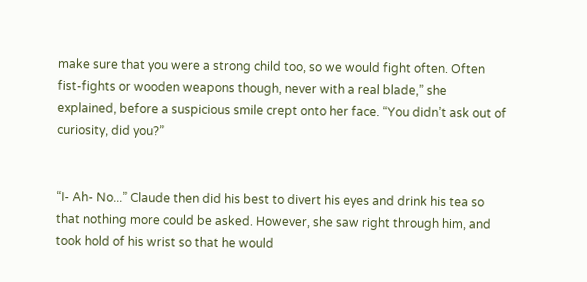make sure that you were a strong child too, so we would fight often. Often fist-fights or wooden weapons though, never with a real blade,” she explained, before a suspicious smile crept onto her face. “You didn’t ask out of curiosity, did you?”


“I- Ah- No...” Claude then did his best to divert his eyes and drink his tea so that nothing more could be asked. However, she saw right through him, and took hold of his wrist so that he would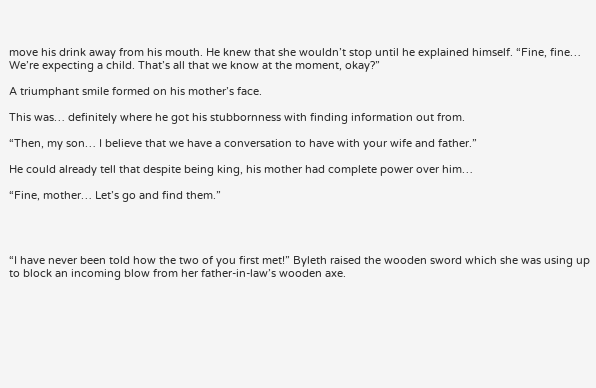move his drink away from his mouth. He knew that she wouldn’t stop until he explained himself. “Fine, fine… We’re expecting a child. That’s all that we know at the moment, okay?”

A triumphant smile formed on his mother’s face.

This was… definitely where he got his stubbornness with finding information out from.

“Then, my son… I believe that we have a conversation to have with your wife and father.”

He could already tell that despite being king, his mother had complete power over him…

“Fine, mother… Let’s go and find them.”




“I have never been told how the two of you first met!” Byleth raised the wooden sword which she was using up to block an incoming blow from her father-in-law’s wooden axe.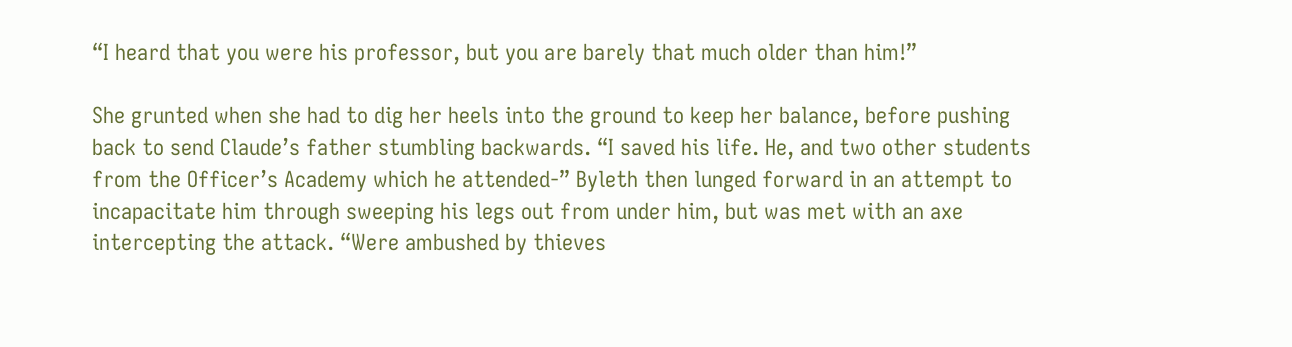“I heard that you were his professor, but you are barely that much older than him!”

She grunted when she had to dig her heels into the ground to keep her balance, before pushing back to send Claude’s father stumbling backwards. “I saved his life. He, and two other students from the Officer’s Academy which he attended-” Byleth then lunged forward in an attempt to incapacitate him through sweeping his legs out from under him, but was met with an axe intercepting the attack. “Were ambushed by thieves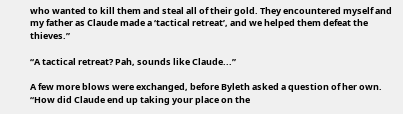who wanted to kill them and steal all of their gold. They encountered myself and my father as Claude made a ‘tactical retreat’, and we helped them defeat the thieves.”

“A tactical retreat? Pah, sounds like Claude...”

A few more blows were exchanged, before Byleth asked a question of her own. “How did Claude end up taking your place on the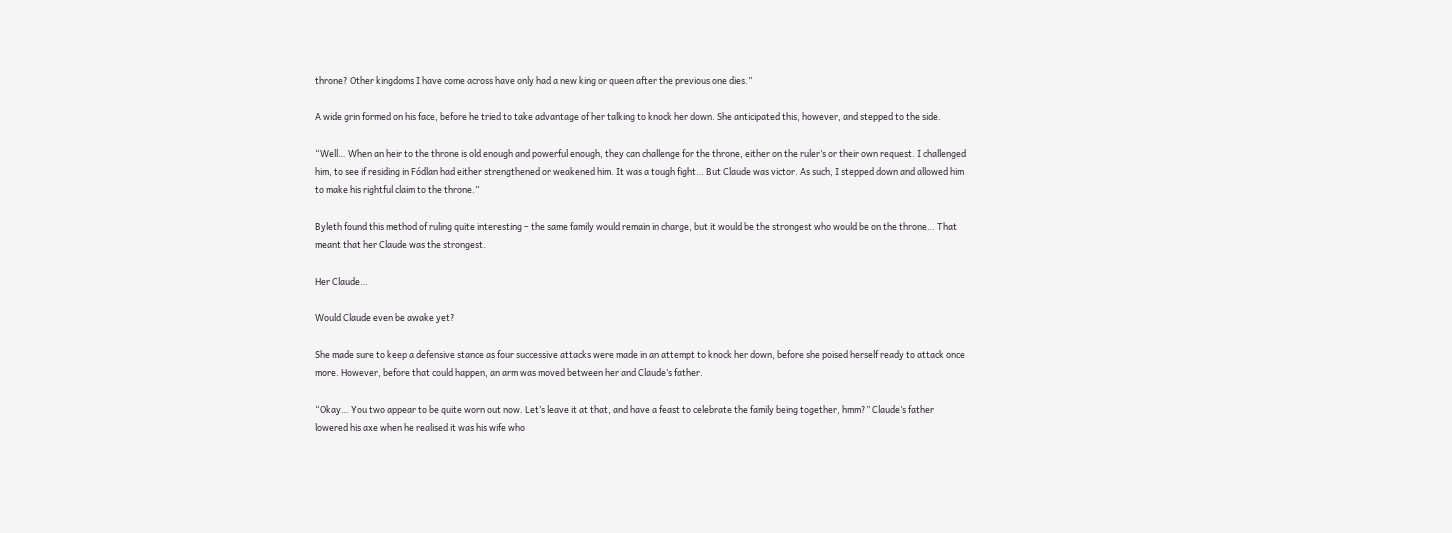throne? Other kingdoms I have come across have only had a new king or queen after the previous one dies.”

A wide grin formed on his face, before he tried to take advantage of her talking to knock her down. She anticipated this, however, and stepped to the side.

“Well… When an heir to the throne is old enough and powerful enough, they can challenge for the throne, either on the ruler’s or their own request. I challenged him, to see if residing in Fódlan had either strengthened or weakened him. It was a tough fight… But Claude was victor. As such, I stepped down and allowed him to make his rightful claim to the throne.”

Byleth found this method of ruling quite interesting – the same family would remain in charge, but it would be the strongest who would be on the throne… That meant that her Claude was the strongest.

Her Claude…

Would Claude even be awake yet?

She made sure to keep a defensive stance as four successive attacks were made in an attempt to knock her down, before she poised herself ready to attack once more. However, before that could happen, an arm was moved between her and Claude’s father.

“Okay… You two appear to be quite worn out now. Let’s leave it at that, and have a feast to celebrate the family being together, hmm?” Claude’s father lowered his axe when he realised it was his wife who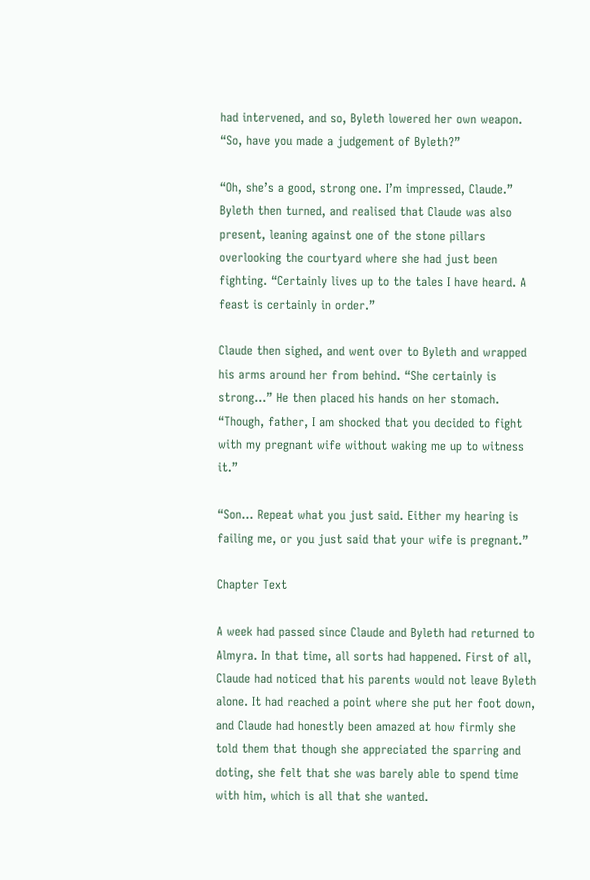had intervened, and so, Byleth lowered her own weapon. “So, have you made a judgement of Byleth?”

“Oh, she’s a good, strong one. I’m impressed, Claude.” Byleth then turned, and realised that Claude was also present, leaning against one of the stone pillars overlooking the courtyard where she had just been fighting. “Certainly lives up to the tales I have heard. A feast is certainly in order.”

Claude then sighed, and went over to Byleth and wrapped his arms around her from behind. “She certainly is strong…” He then placed his hands on her stomach. “Though, father, I am shocked that you decided to fight with my pregnant wife without waking me up to witness it.”

“Son… Repeat what you just said. Either my hearing is failing me, or you just said that your wife is pregnant.”

Chapter Text

A week had passed since Claude and Byleth had returned to Almyra. In that time, all sorts had happened. First of all, Claude had noticed that his parents would not leave Byleth alone. It had reached a point where she put her foot down, and Claude had honestly been amazed at how firmly she told them that though she appreciated the sparring and doting, she felt that she was barely able to spend time with him, which is all that she wanted.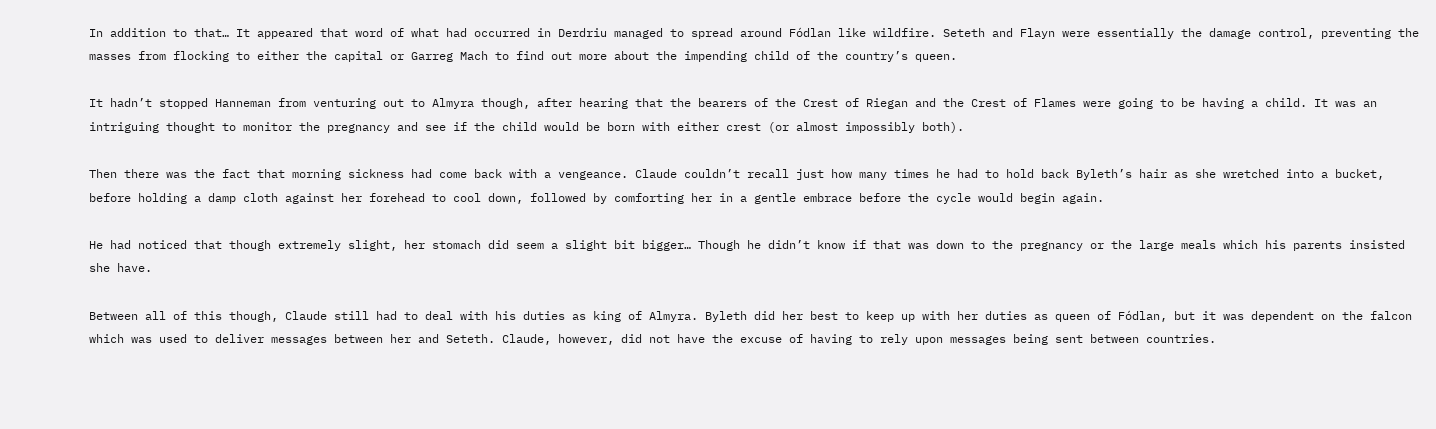In addition to that… It appeared that word of what had occurred in Derdriu managed to spread around Fódlan like wildfire. Seteth and Flayn were essentially the damage control, preventing the masses from flocking to either the capital or Garreg Mach to find out more about the impending child of the country’s queen.

It hadn’t stopped Hanneman from venturing out to Almyra though, after hearing that the bearers of the Crest of Riegan and the Crest of Flames were going to be having a child. It was an intriguing thought to monitor the pregnancy and see if the child would be born with either crest (or almost impossibly both).

Then there was the fact that morning sickness had come back with a vengeance. Claude couldn’t recall just how many times he had to hold back Byleth’s hair as she wretched into a bucket, before holding a damp cloth against her forehead to cool down, followed by comforting her in a gentle embrace before the cycle would begin again.

He had noticed that though extremely slight, her stomach did seem a slight bit bigger… Though he didn’t know if that was down to the pregnancy or the large meals which his parents insisted she have.

Between all of this though, Claude still had to deal with his duties as king of Almyra. Byleth did her best to keep up with her duties as queen of Fódlan, but it was dependent on the falcon which was used to deliver messages between her and Seteth. Claude, however, did not have the excuse of having to rely upon messages being sent between countries.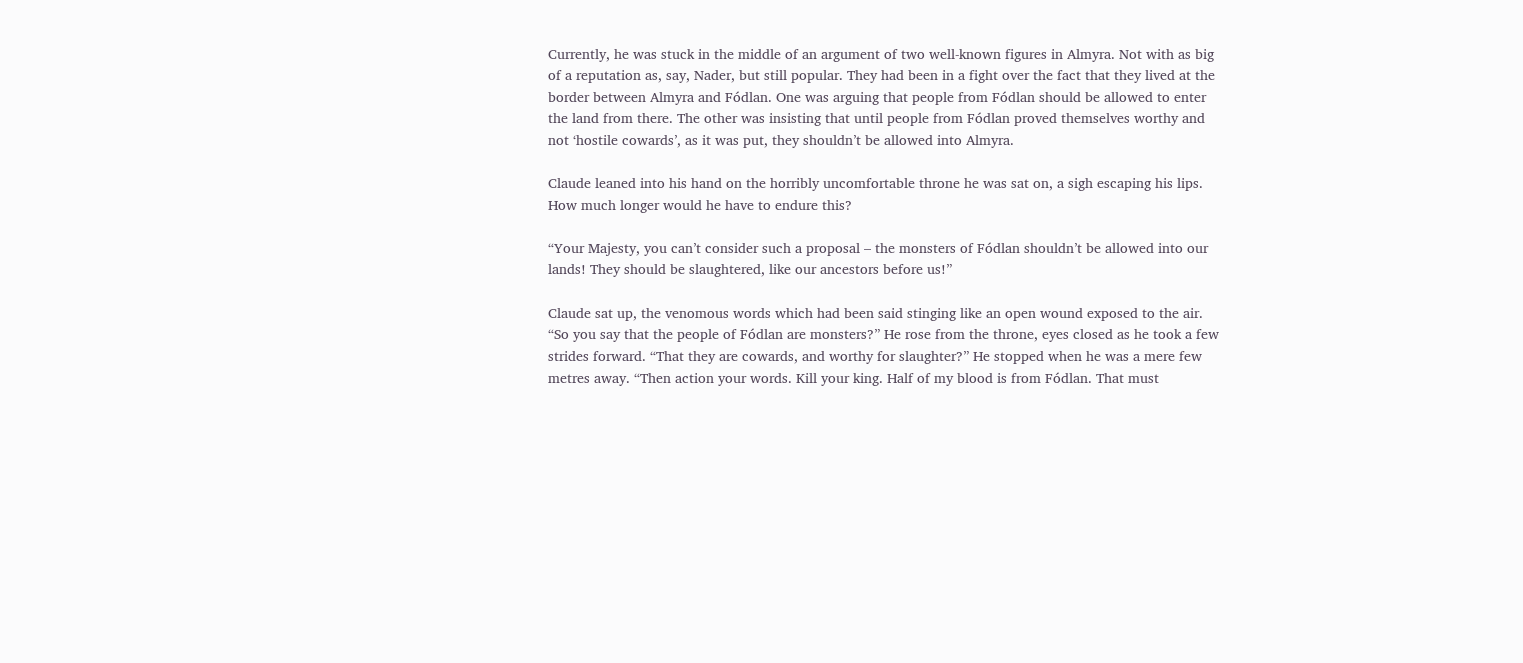Currently, he was stuck in the middle of an argument of two well-known figures in Almyra. Not with as big of a reputation as, say, Nader, but still popular. They had been in a fight over the fact that they lived at the border between Almyra and Fódlan. One was arguing that people from Fódlan should be allowed to enter the land from there. The other was insisting that until people from Fódlan proved themselves worthy and not ‘hostile cowards’, as it was put, they shouldn’t be allowed into Almyra.

Claude leaned into his hand on the horribly uncomfortable throne he was sat on, a sigh escaping his lips. How much longer would he have to endure this?

“Your Majesty, you can’t consider such a proposal – the monsters of Fódlan shouldn’t be allowed into our lands! They should be slaughtered, like our ancestors before us!”

Claude sat up, the venomous words which had been said stinging like an open wound exposed to the air. “So you say that the people of Fódlan are monsters?” He rose from the throne, eyes closed as he took a few strides forward. “That they are cowards, and worthy for slaughter?” He stopped when he was a mere few metres away. “Then action your words. Kill your king. Half of my blood is from Fódlan. That must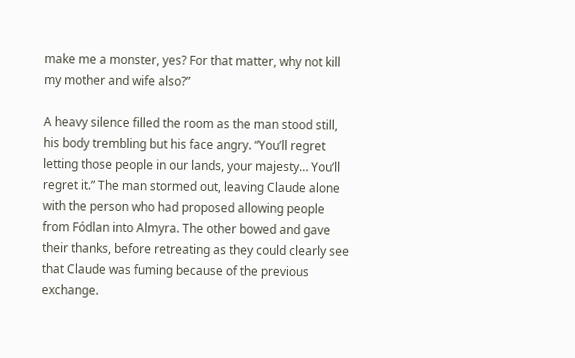make me a monster, yes? For that matter, why not kill my mother and wife also?”

A heavy silence filled the room as the man stood still, his body trembling but his face angry. “You’ll regret letting those people in our lands, your majesty… You’ll regret it.” The man stormed out, leaving Claude alone with the person who had proposed allowing people from Fódlan into Almyra. The other bowed and gave their thanks, before retreating as they could clearly see that Claude was fuming because of the previous exchange.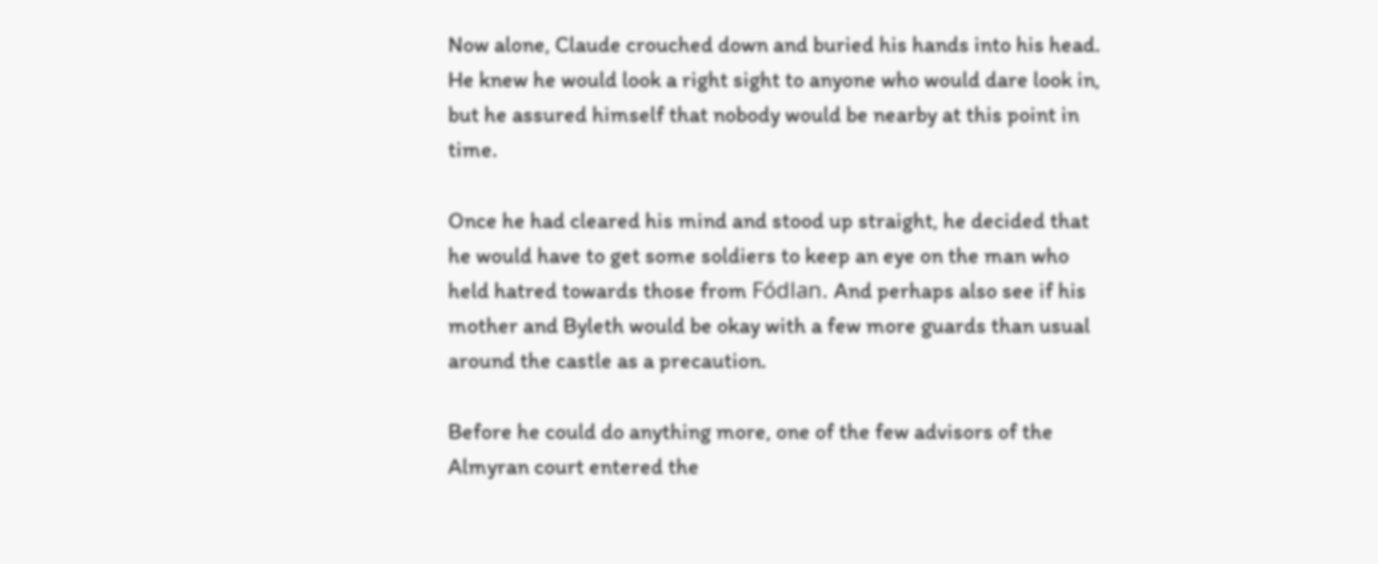Now alone, Claude crouched down and buried his hands into his head. He knew he would look a right sight to anyone who would dare look in, but he assured himself that nobody would be nearby at this point in time.

Once he had cleared his mind and stood up straight, he decided that he would have to get some soldiers to keep an eye on the man who held hatred towards those from Fódlan. And perhaps also see if his mother and Byleth would be okay with a few more guards than usual around the castle as a precaution.

Before he could do anything more, one of the few advisors of the Almyran court entered the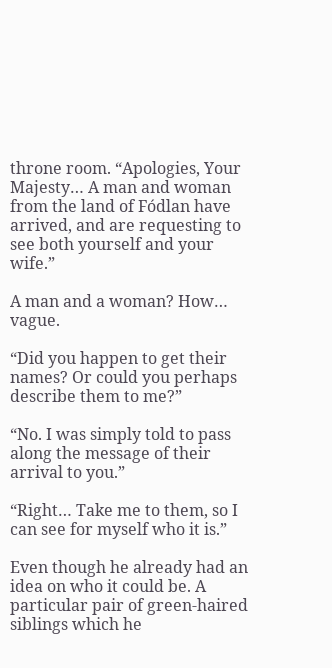throne room. “Apologies, Your Majesty… A man and woman from the land of Fódlan have arrived, and are requesting to see both yourself and your wife.”

A man and a woman? How… vague.

“Did you happen to get their names? Or could you perhaps describe them to me?”

“No. I was simply told to pass along the message of their arrival to you.”

“Right… Take me to them, so I can see for myself who it is.”

Even though he already had an idea on who it could be. A particular pair of green-haired siblings which he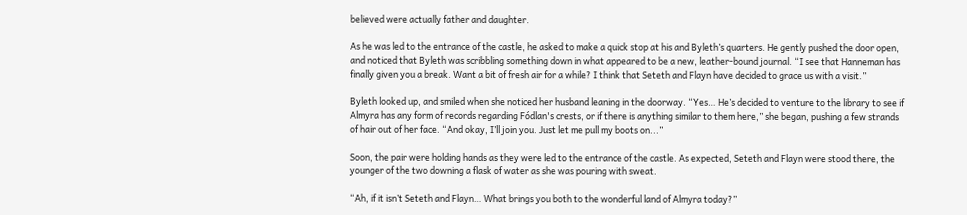believed were actually father and daughter.

As he was led to the entrance of the castle, he asked to make a quick stop at his and Byleth’s quarters. He gently pushed the door open, and noticed that Byleth was scribbling something down in what appeared to be a new, leather-bound journal. “I see that Hanneman has finally given you a break. Want a bit of fresh air for a while? I think that Seteth and Flayn have decided to grace us with a visit.”

Byleth looked up, and smiled when she noticed her husband leaning in the doorway. “Yes… He’s decided to venture to the library to see if Almyra has any form of records regarding Fódlan's crests, or if there is anything similar to them here,” she began, pushing a few strands of hair out of her face. “And okay, I’ll join you. Just let me pull my boots on...”

Soon, the pair were holding hands as they were led to the entrance of the castle. As expected, Seteth and Flayn were stood there, the younger of the two downing a flask of water as she was pouring with sweat.

“Ah, if it isn’t Seteth and Flayn… What brings you both to the wonderful land of Almyra today?”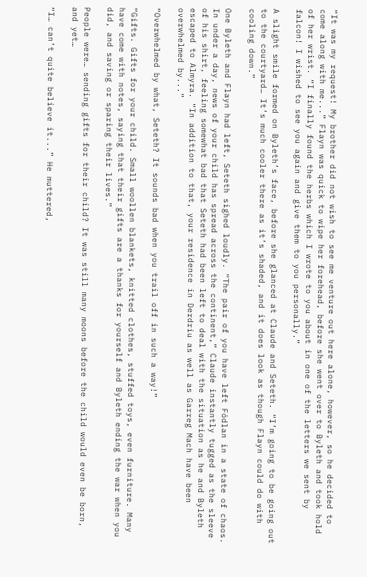“It was my request! My brother did not wish to see me venture out here alone, however, so he decided to come along with me...” Flayn was quick to wipe her forehead, before she went over to Byleth and took hold of her wrist. “I finally found the herbs which I wrote to you about in one of the letters we sent by falcon! I wished to see you again and give them to you personally.”

A slight smile formed on Byleth’s face, before she glanced at Claude and Seteth. “I’m going to be going out to the courtyard… It’s much cooler there as it’s shaded, and it does look as though Flayn could do with cooling down.”

One Byleth and Flayn had left, Seteth sighed loudly. “The pair of you have left Fódlan in a state of chaos. In under a day, news of your child has spread across the continent,” Claude instantly tugged as the sleeve of his shirt, feeling somewhat bad that Seteth had been left to deal with the situation as he and Byleth escaped to Almyra. “In addition to that, your residence in Derdriu as well as Garreg Mach have been overwhelmed by...”

“Overwhelmed by what, Seteth? It sounds bad when you trail off in such a way!”

“Gifts. Gifts for your child. Small woollen blankets, knitted clothes, stuffed toys, even furniture. Many have come with notes, saying that their gifts are a thanks for yourself and Byleth ending the war when you did, and saving or sparing their lives.”

People were… sending gifts for their child? It was still many moons before the child would even be born, and yet…

“I… can’t quite believe it...” He muttered,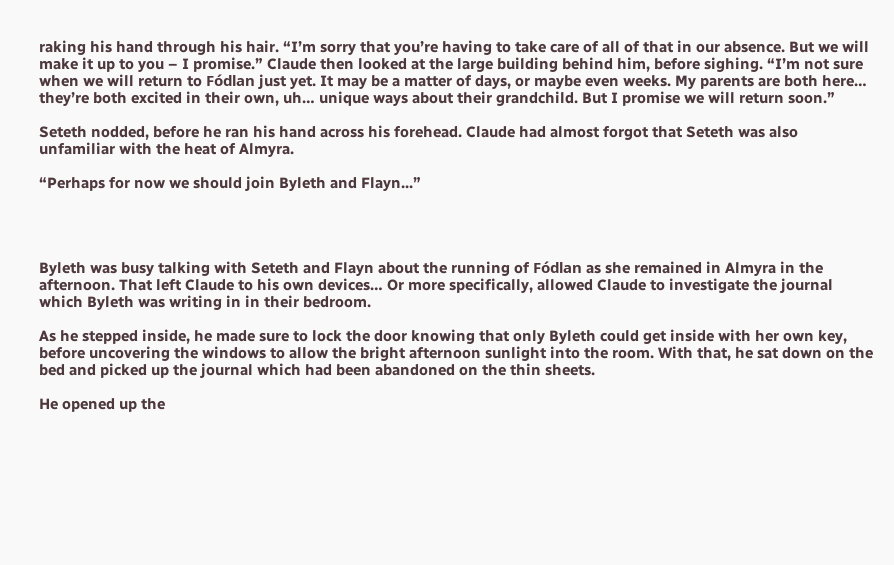raking his hand through his hair. “I’m sorry that you’re having to take care of all of that in our absence. But we will make it up to you – I promise.” Claude then looked at the large building behind him, before sighing. “I’m not sure when we will return to Fódlan just yet. It may be a matter of days, or maybe even weeks. My parents are both here… they’re both excited in their own, uh… unique ways about their grandchild. But I promise we will return soon.”

Seteth nodded, before he ran his hand across his forehead. Claude had almost forgot that Seteth was also unfamiliar with the heat of Almyra.

“Perhaps for now we should join Byleth and Flayn...”




Byleth was busy talking with Seteth and Flayn about the running of Fódlan as she remained in Almyra in the afternoon. That left Claude to his own devices… Or more specifically, allowed Claude to investigate the journal which Byleth was writing in in their bedroom.

As he stepped inside, he made sure to lock the door knowing that only Byleth could get inside with her own key, before uncovering the windows to allow the bright afternoon sunlight into the room. With that, he sat down on the bed and picked up the journal which had been abandoned on the thin sheets.

He opened up the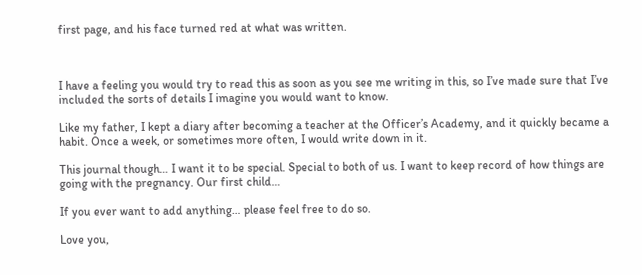first page, and his face turned red at what was written.



I have a feeling you would try to read this as soon as you see me writing in this, so I’ve made sure that I’ve included the sorts of details I imagine you would want to know.

Like my father, I kept a diary after becoming a teacher at the Officer’s Academy, and it quickly became a habit. Once a week, or sometimes more often, I would write down in it.

This journal though… I want it to be special. Special to both of us. I want to keep record of how things are going with the pregnancy. Our first child…

If you ever want to add anything… please feel free to do so.

Love you,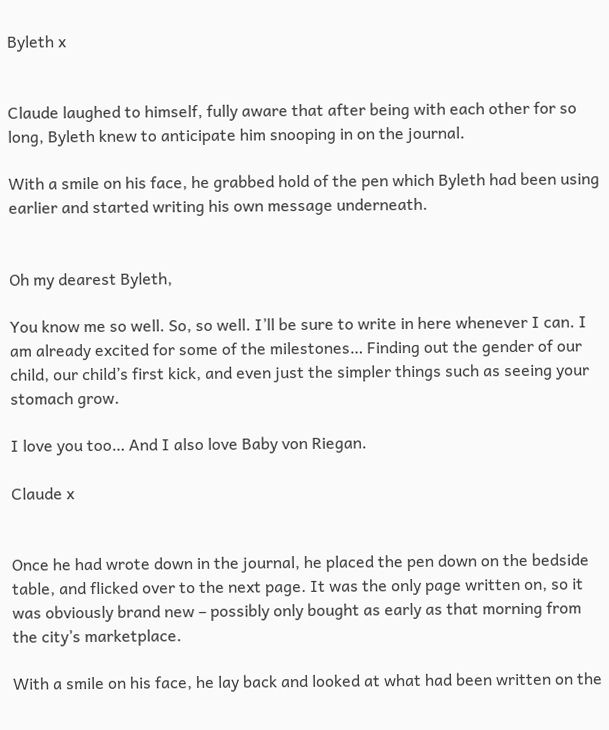Byleth x


Claude laughed to himself, fully aware that after being with each other for so long, Byleth knew to anticipate him snooping in on the journal.

With a smile on his face, he grabbed hold of the pen which Byleth had been using earlier and started writing his own message underneath.


Oh my dearest Byleth,

You know me so well. So, so well. I’ll be sure to write in here whenever I can. I am already excited for some of the milestones… Finding out the gender of our child, our child’s first kick, and even just the simpler things such as seeing your stomach grow.

I love you too… And I also love Baby von Riegan.

Claude x


Once he had wrote down in the journal, he placed the pen down on the bedside table, and flicked over to the next page. It was the only page written on, so it was obviously brand new – possibly only bought as early as that morning from the city’s marketplace.

With a smile on his face, he lay back and looked at what had been written on the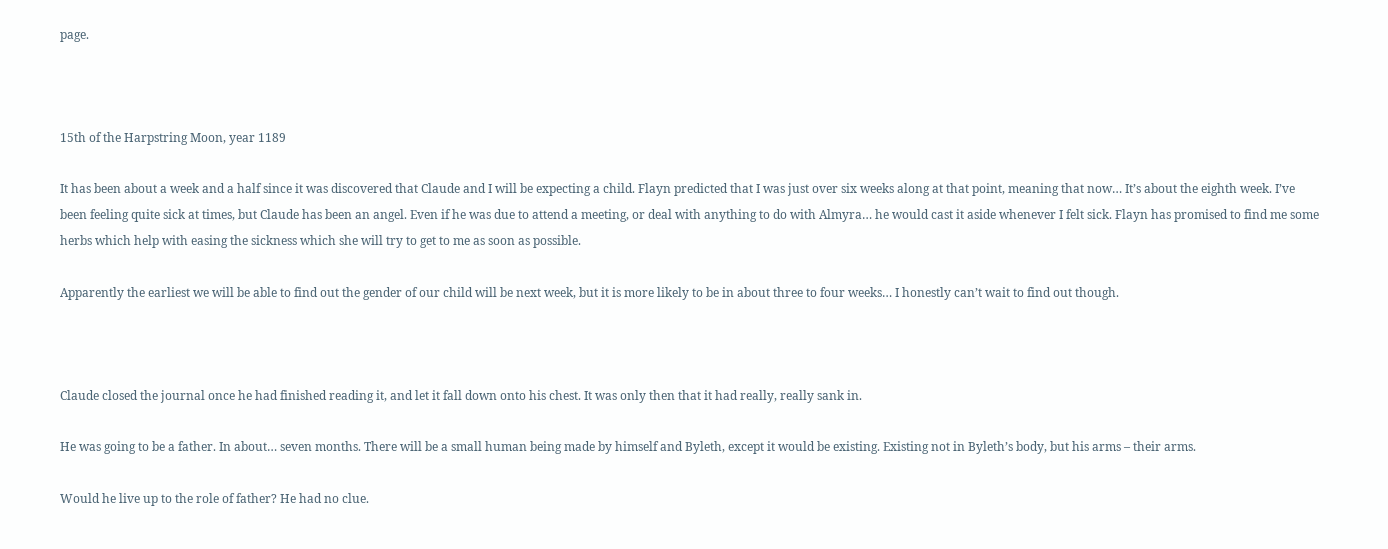page.



15th of the Harpstring Moon, year 1189

It has been about a week and a half since it was discovered that Claude and I will be expecting a child. Flayn predicted that I was just over six weeks along at that point, meaning that now… It’s about the eighth week. I’ve been feeling quite sick at times, but Claude has been an angel. Even if he was due to attend a meeting, or deal with anything to do with Almyra… he would cast it aside whenever I felt sick. Flayn has promised to find me some herbs which help with easing the sickness which she will try to get to me as soon as possible.

Apparently the earliest we will be able to find out the gender of our child will be next week, but it is more likely to be in about three to four weeks… I honestly can’t wait to find out though.



Claude closed the journal once he had finished reading it, and let it fall down onto his chest. It was only then that it had really, really sank in.

He was going to be a father. In about… seven months. There will be a small human being made by himself and Byleth, except it would be existing. Existing not in Byleth’s body, but his arms – their arms.

Would he live up to the role of father? He had no clue.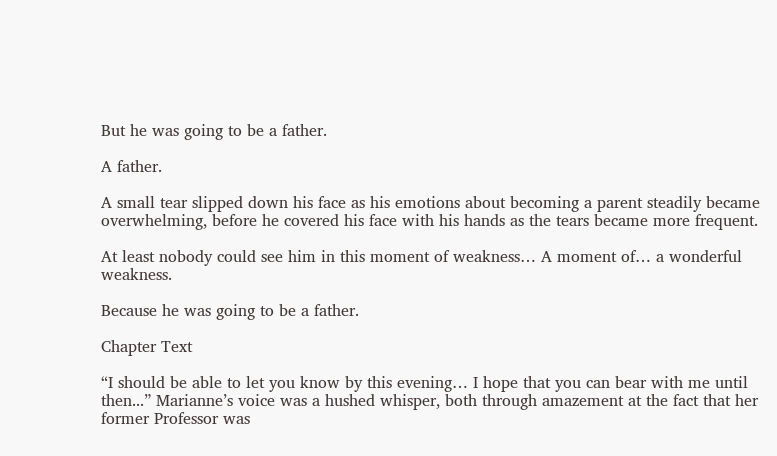But he was going to be a father.

A father.

A small tear slipped down his face as his emotions about becoming a parent steadily became overwhelming, before he covered his face with his hands as the tears became more frequent.

At least nobody could see him in this moment of weakness… A moment of… a wonderful weakness.

Because he was going to be a father.

Chapter Text

“I should be able to let you know by this evening… I hope that you can bear with me until then...” Marianne’s voice was a hushed whisper, both through amazement at the fact that her former Professor was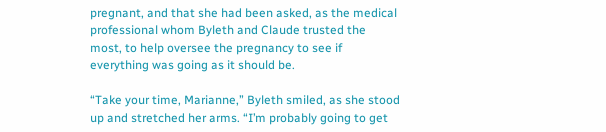pregnant, and that she had been asked, as the medical professional whom Byleth and Claude trusted the most, to help oversee the pregnancy to see if everything was going as it should be.

“Take your time, Marianne,” Byleth smiled, as she stood up and stretched her arms. “I’m probably going to get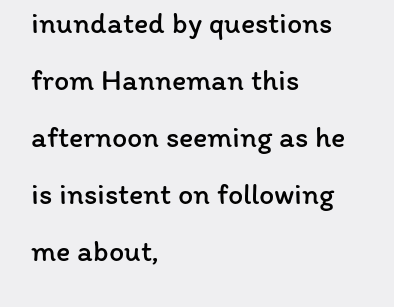inundated by questions from Hanneman this afternoon seeming as he is insistent on following me about,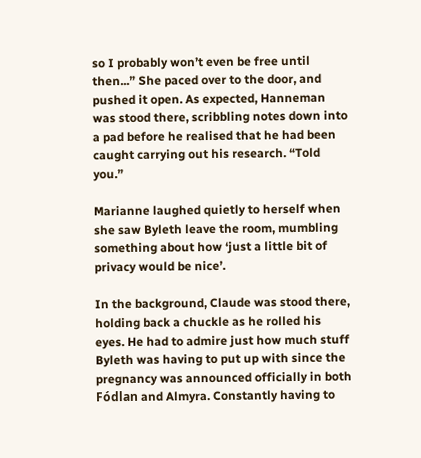so I probably won’t even be free until then...” She paced over to the door, and pushed it open. As expected, Hanneman was stood there, scribbling notes down into a pad before he realised that he had been caught carrying out his research. “Told you.”

Marianne laughed quietly to herself when she saw Byleth leave the room, mumbling something about how ‘just a little bit of privacy would be nice’.

In the background, Claude was stood there, holding back a chuckle as he rolled his eyes. He had to admire just how much stuff Byleth was having to put up with since the pregnancy was announced officially in both Fódlan and Almyra. Constantly having to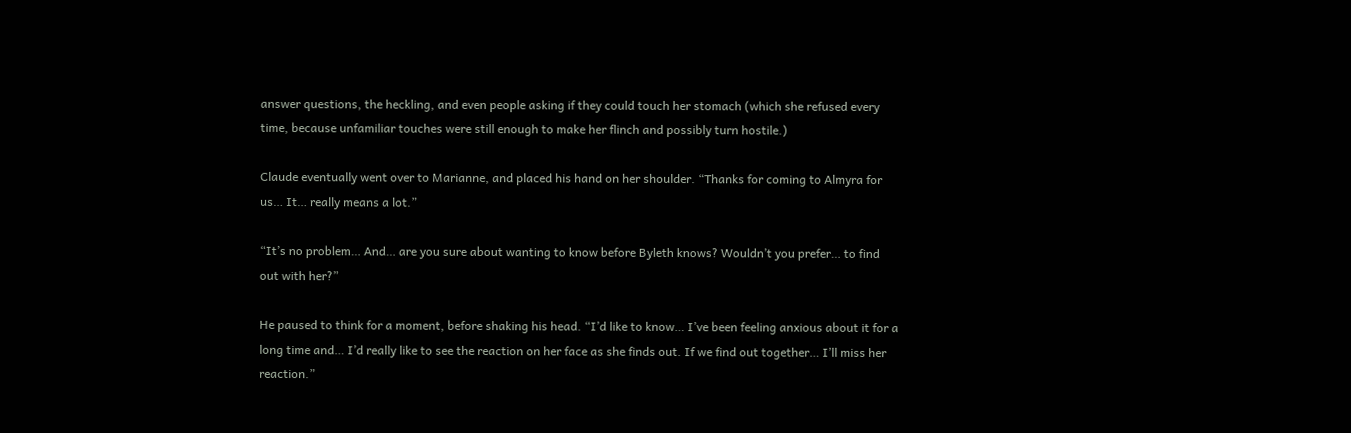answer questions, the heckling, and even people asking if they could touch her stomach (which she refused every time, because unfamiliar touches were still enough to make her flinch and possibly turn hostile.)

Claude eventually went over to Marianne, and placed his hand on her shoulder. “Thanks for coming to Almyra for us… It… really means a lot.”

“It’s no problem… And… are you sure about wanting to know before Byleth knows? Wouldn’t you prefer… to find out with her?”

He paused to think for a moment, before shaking his head. “I’d like to know… I’ve been feeling anxious about it for a long time and… I’d really like to see the reaction on her face as she finds out. If we find out together… I’ll miss her reaction.”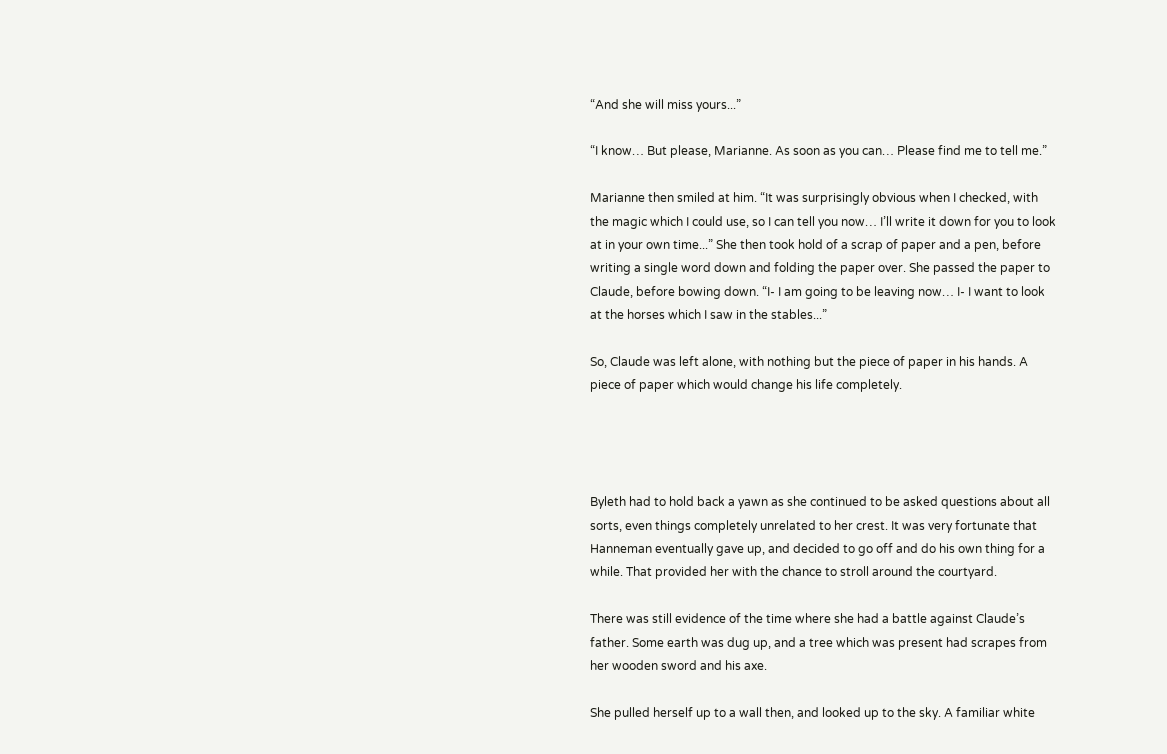“And she will miss yours...”

“I know… But please, Marianne. As soon as you can… Please find me to tell me.”

Marianne then smiled at him. “It was surprisingly obvious when I checked, with the magic which I could use, so I can tell you now… I’ll write it down for you to look at in your own time...” She then took hold of a scrap of paper and a pen, before writing a single word down and folding the paper over. She passed the paper to Claude, before bowing down. “I- I am going to be leaving now… I- I want to look at the horses which I saw in the stables...”

So, Claude was left alone, with nothing but the piece of paper in his hands. A piece of paper which would change his life completely.




Byleth had to hold back a yawn as she continued to be asked questions about all sorts, even things completely unrelated to her crest. It was very fortunate that Hanneman eventually gave up, and decided to go off and do his own thing for a while. That provided her with the chance to stroll around the courtyard.

There was still evidence of the time where she had a battle against Claude’s father. Some earth was dug up, and a tree which was present had scrapes from her wooden sword and his axe.

She pulled herself up to a wall then, and looked up to the sky. A familiar white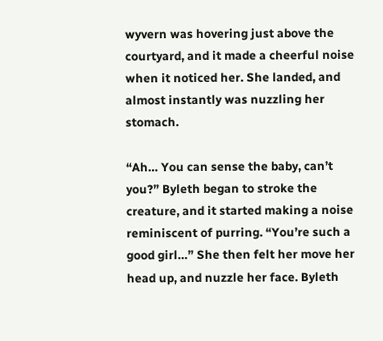wyvern was hovering just above the courtyard, and it made a cheerful noise when it noticed her. She landed, and almost instantly was nuzzling her stomach.

“Ah… You can sense the baby, can’t you?” Byleth began to stroke the creature, and it started making a noise reminiscent of purring. “You’re such a good girl…” She then felt her move her head up, and nuzzle her face. Byleth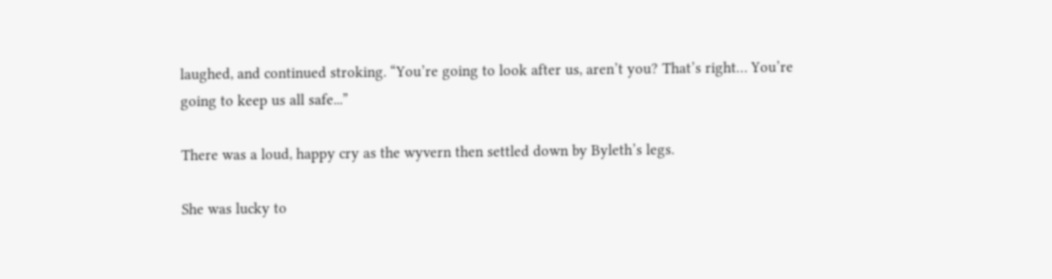laughed, and continued stroking. “You’re going to look after us, aren’t you? That’s right… You’re going to keep us all safe...”

There was a loud, happy cry as the wyvern then settled down by Byleth’s legs.

She was lucky to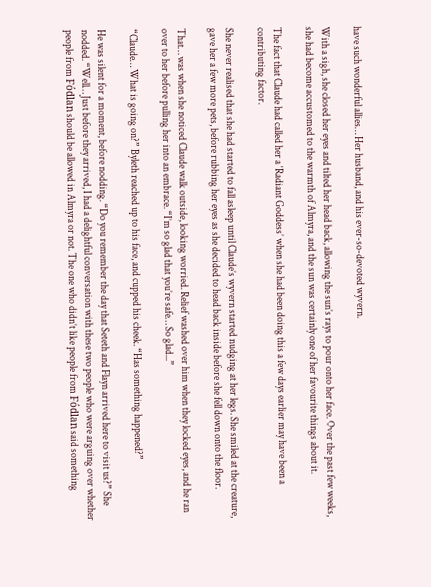have such wonderful allies… Her husband, and his ever-so-devoted wyvern.

With a sigh, she closed her eyes and tilted her head back, allowing the sun’s rays to pour onto her face. Over the past few weeks, she had become accustomed to the warmth of Almyra, and the sun was certainly one of her favourite things about it.

The fact that Claude had called her a ‘Radiant Goddess’ when she had been doing this a few days earlier may have been a contributing factor.

She never realised that she had started to fall asleep until Claude’s wyvern started nudging at her legs. She smiled at the creature, gave her a few more pets, before rubbing her eyes as she decided to head back inside before she fell down onto the floor.

That… was when she noticed Claude walk outside, looking worried. Relief washed over him when they locked eyes, and he ran over to her before pulling her into an embrace. “I’m so glad that you’re safe… So glad...”

“Claude… What is going on?” Byleth reached up to his face, and cupped his cheek. “Has something happened?”

He was silent for a moment, before nodding. “Do you remember the day that Seteth and Flayn arrived here to visit us?” She nodded. “Well… Just before they arrived, I had a delightful conversation with these two people who were arguing over whether people from Fódlan should be allowed in Almyra or not. The one who didn’t like people from Fódlan said something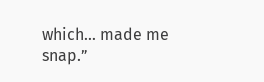which… made me snap.”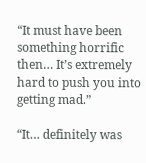“It must have been something horrific then… It’s extremely hard to push you into getting mad.”

“It… definitely was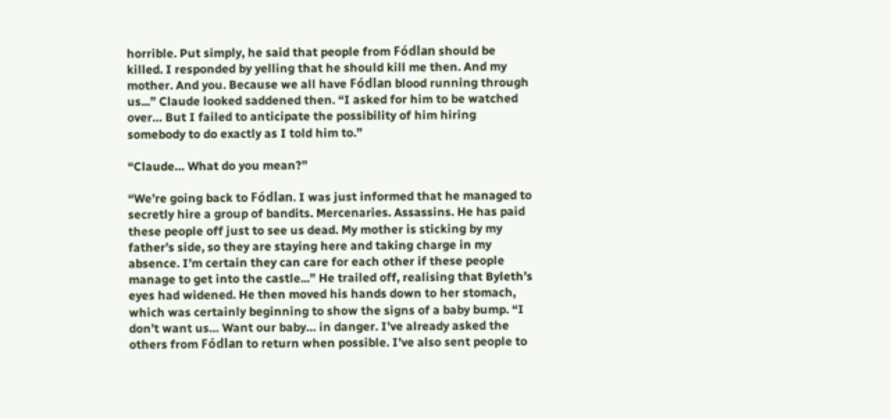horrible. Put simply, he said that people from Fódlan should be killed. I responded by yelling that he should kill me then. And my mother. And you. Because we all have Fódlan blood running through us...” Claude looked saddened then. “I asked for him to be watched over… But I failed to anticipate the possibility of him hiring somebody to do exactly as I told him to.”

“Claude… What do you mean?”

“We’re going back to Fódlan. I was just informed that he managed to secretly hire a group of bandits. Mercenaries. Assassins. He has paid these people off just to see us dead. My mother is sticking by my father’s side, so they are staying here and taking charge in my absence. I’m certain they can care for each other if these people manage to get into the castle...” He trailed off, realising that Byleth’s eyes had widened. He then moved his hands down to her stomach, which was certainly beginning to show the signs of a baby bump. “I don’t want us… Want our baby… in danger. I’ve already asked the others from Fódlan to return when possible. I’ve also sent people to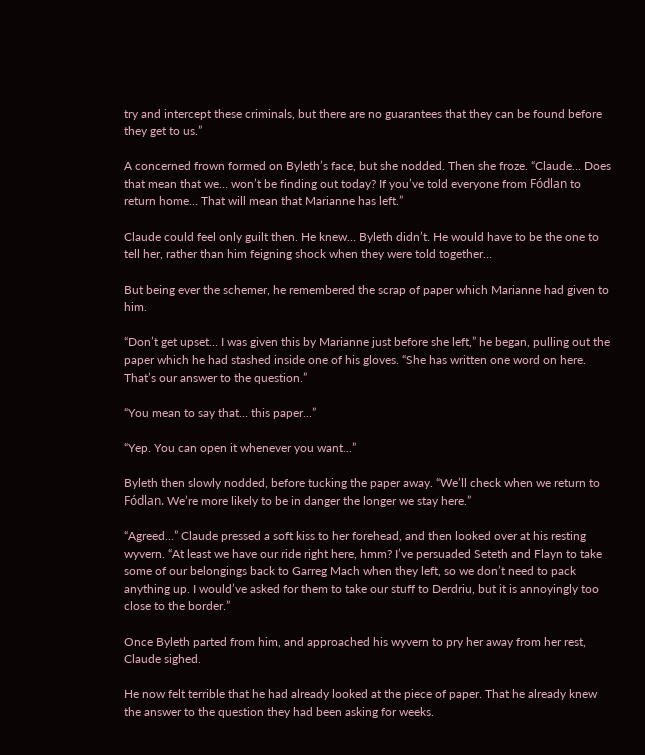try and intercept these criminals, but there are no guarantees that they can be found before they get to us.”

A concerned frown formed on Byleth’s face, but she nodded. Then she froze. “Claude… Does that mean that we… won’t be finding out today? If you’ve told everyone from Fódlan to return home… That will mean that Marianne has left.”

Claude could feel only guilt then. He knew… Byleth didn’t. He would have to be the one to tell her, rather than him feigning shock when they were told together…

But being ever the schemer, he remembered the scrap of paper which Marianne had given to him.

“Don’t get upset… I was given this by Marianne just before she left,” he began, pulling out the paper which he had stashed inside one of his gloves. “She has written one word on here. That’s our answer to the question.”

“You mean to say that… this paper...”

“Yep. You can open it whenever you want...”

Byleth then slowly nodded, before tucking the paper away. “We’ll check when we return to Fódlan. We’re more likely to be in danger the longer we stay here.”

“Agreed...” Claude pressed a soft kiss to her forehead, and then looked over at his resting wyvern. “At least we have our ride right here, hmm? I’ve persuaded Seteth and Flayn to take some of our belongings back to Garreg Mach when they left, so we don’t need to pack anything up. I would’ve asked for them to take our stuff to Derdriu, but it is annoyingly too close to the border.”

Once Byleth parted from him, and approached his wyvern to pry her away from her rest, Claude sighed.

He now felt terrible that he had already looked at the piece of paper. That he already knew the answer to the question they had been asking for weeks.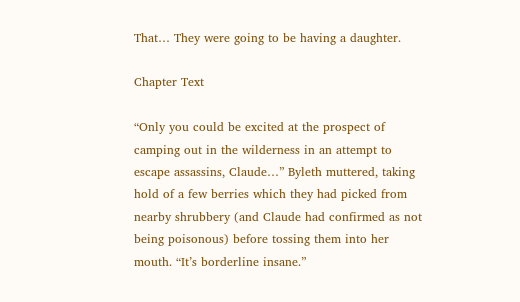That… They were going to be having a daughter.

Chapter Text

“Only you could be excited at the prospect of camping out in the wilderness in an attempt to escape assassins, Claude…” Byleth muttered, taking hold of a few berries which they had picked from nearby shrubbery (and Claude had confirmed as not being poisonous) before tossing them into her mouth. “It’s borderline insane.”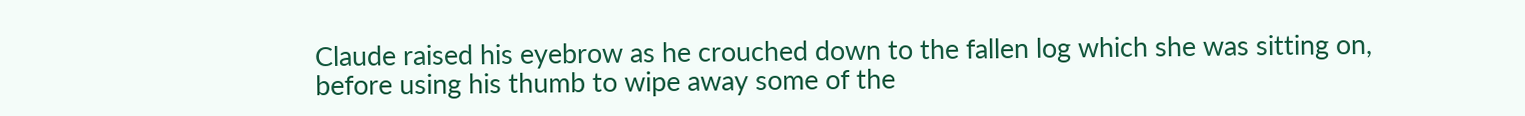Claude raised his eyebrow as he crouched down to the fallen log which she was sitting on, before using his thumb to wipe away some of the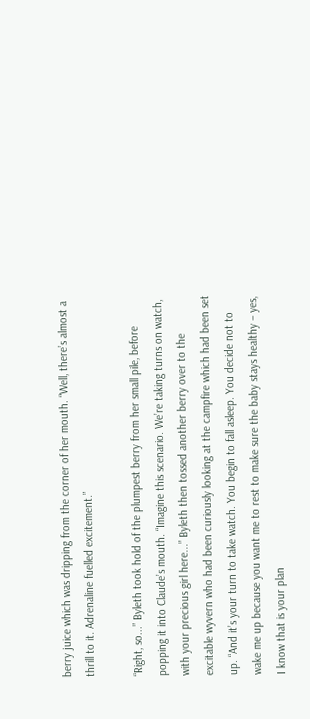berry juice which was dripping from the corner of her mouth. “Well, there’s almost a thrill to it. Adrenaline fuelled excitement.”

“Right, so...” Byleth took hold of the plumpest berry from her small pile, before popping it into Claude’s mouth. “Imagine this scenario. We’re taking turns on watch, with your precious girl here...” Byleth then tossed another berry over to the excitable wyvern who had been curiously looking at the campfire which had been set up. “And it’s your turn to take watch. You begin to fall asleep. You decide not to wake me up because you want me to rest to make sure the baby stays healthy – yes, I know that is your plan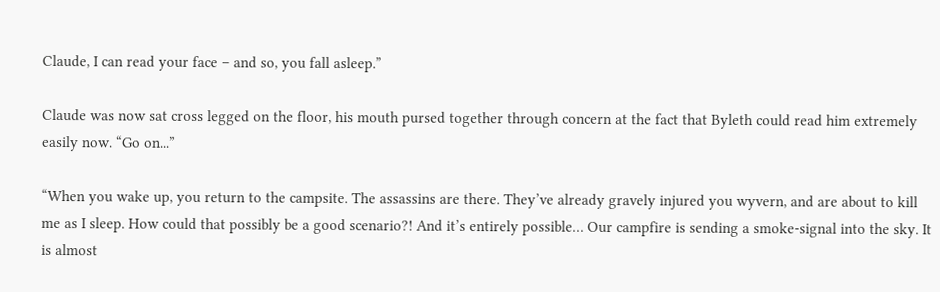Claude, I can read your face – and so, you fall asleep.”

Claude was now sat cross legged on the floor, his mouth pursed together through concern at the fact that Byleth could read him extremely easily now. “Go on...”

“When you wake up, you return to the campsite. The assassins are there. They’ve already gravely injured you wyvern, and are about to kill me as I sleep. How could that possibly be a good scenario?! And it’s entirely possible… Our campfire is sending a smoke-signal into the sky. It is almost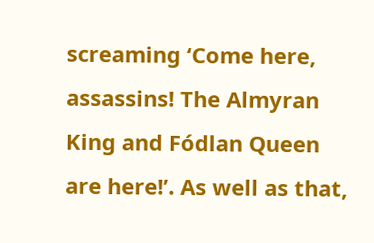screaming ‘Come here, assassins! The Almyran King and Fódlan Queen are here!’. As well as that,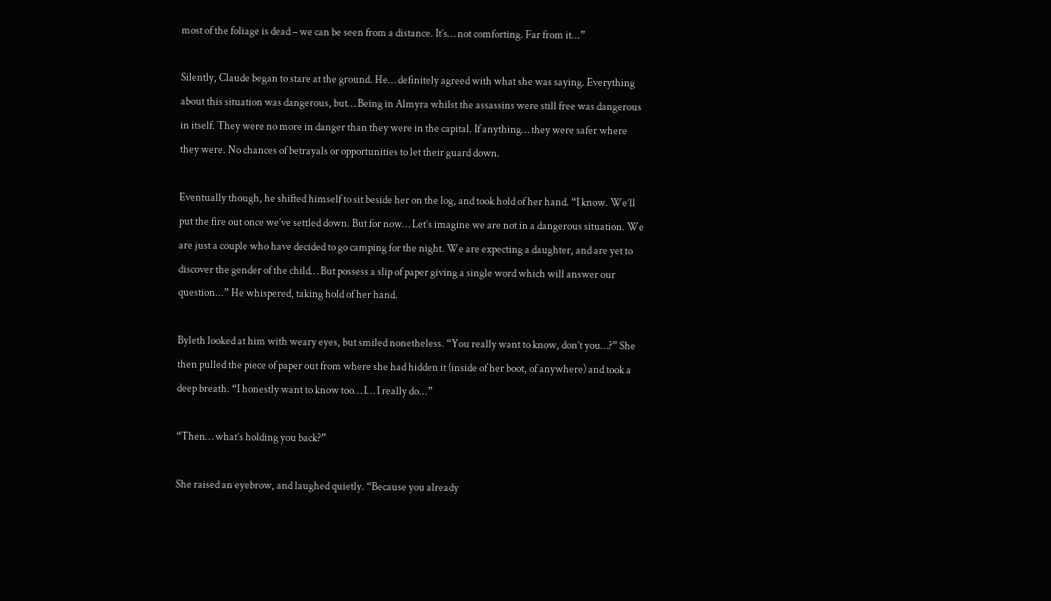most of the foliage is dead – we can be seen from a distance. It’s… not comforting. Far from it...”

Silently, Claude began to stare at the ground. He… definitely agreed with what she was saying. Everything about this situation was dangerous, but… Being in Almyra whilst the assassins were still free was dangerous in itself. They were no more in danger than they were in the capital. If anything… they were safer where they were. No chances of betrayals or opportunities to let their guard down.

Eventually though, he shifted himself to sit beside her on the log, and took hold of her hand. “I know. We’ll put the fire out once we’ve settled down. But for now… Let’s imagine we are not in a dangerous situation. We are just a couple who have decided to go camping for the night. We are expecting a daughter, and are yet to discover the gender of the child… But possess a slip of paper giving a single word which will answer our question...” He whispered, taking hold of her hand.

Byleth looked at him with weary eyes, but smiled nonetheless. “You really want to know, don’t you…?” She then pulled the piece of paper out from where she had hidden it (inside of her boot, of anywhere) and took a deep breath. “I honestly want to know too… I… I really do...”

“Then… what’s holding you back?”

She raised an eyebrow, and laughed quietly. “Because you already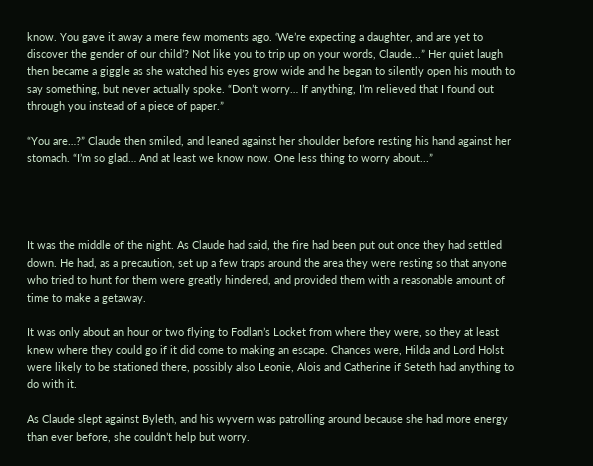know. You gave it away a mere few moments ago. ‘We’re expecting a daughter, and are yet to discover the gender of our child’? Not like you to trip up on your words, Claude...” Her quiet laugh then became a giggle as she watched his eyes grow wide and he began to silently open his mouth to say something, but never actually spoke. “Don’t worry… If anything, I’m relieved that I found out through you instead of a piece of paper.”

“You are…?” Claude then smiled, and leaned against her shoulder before resting his hand against her stomach. “I’m so glad… And at least we know now. One less thing to worry about...”




It was the middle of the night. As Claude had said, the fire had been put out once they had settled down. He had, as a precaution, set up a few traps around the area they were resting so that anyone who tried to hunt for them were greatly hindered, and provided them with a reasonable amount of time to make a getaway.

It was only about an hour or two flying to Fodlan’s Locket from where they were, so they at least knew where they could go if it did come to making an escape. Chances were, Hilda and Lord Holst were likely to be stationed there, possibly also Leonie, Alois and Catherine if Seteth had anything to do with it.

As Claude slept against Byleth, and his wyvern was patrolling around because she had more energy than ever before, she couldn’t help but worry.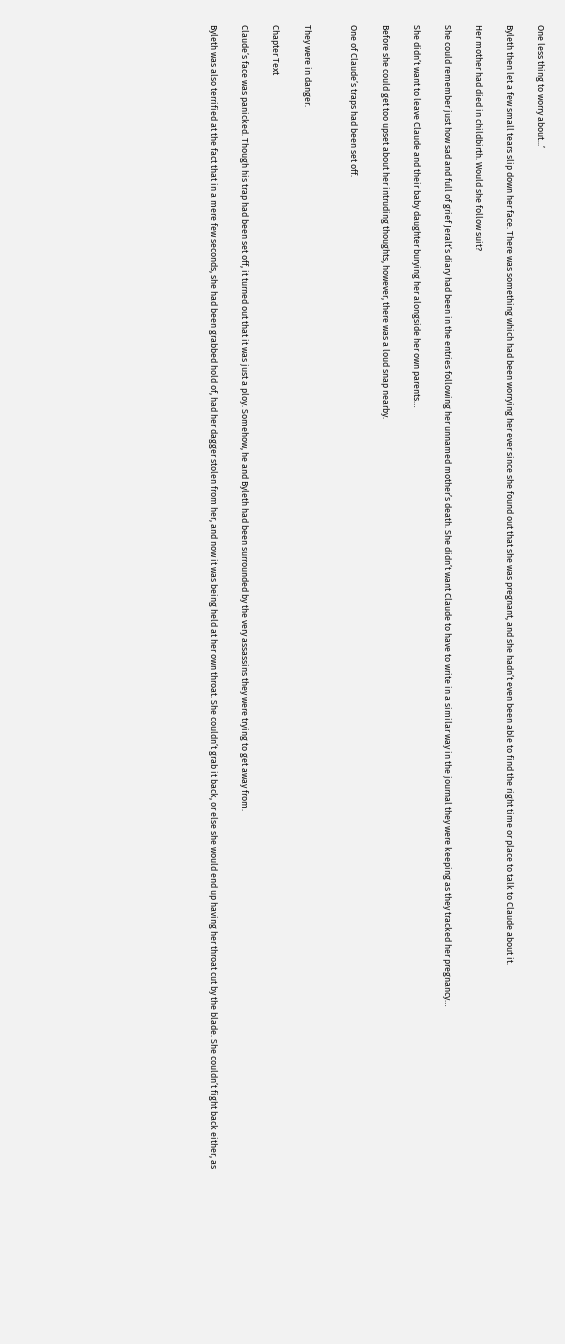One less thing to worry about...’

Byleth then let a few small tears slip down her face. There was something which had been worrying her ever since she found out that she was pregnant, and she hadn’t even been able to find the right time or place to talk to Claude about it.

Her mother had died in childbirth. Would she follow suit?

She could remember just how sad and full of grief Jeralt’s diary had been in the entries following her unnamed mother’s death. She didn’t want Claude to have to write in a similar way in the journal they were keeping as they tracked her pregnancy…

She didn’t want to leave Claude and their baby daughter burying her alongside her own parents…

Before she could get too upset about her intruding thoughts, however, there was a loud snap nearby.

One of Claude’s traps had been set off.


They were in danger.

Chapter Text

Claude’s face was panicked. Though his trap had been set off, it turned out that it was just a ploy. Somehow, he and Byleth had been surrounded by the very assassins they were trying to get away from.

Byleth was also terrified at the fact that in a mere few seconds, she had been grabbed hold of, had her dagger stolen from her, and now it was being held at her own throat. She couldn’t grab it back, or else she would end up having her throat cut by the blade. She couldn’t fight back either, as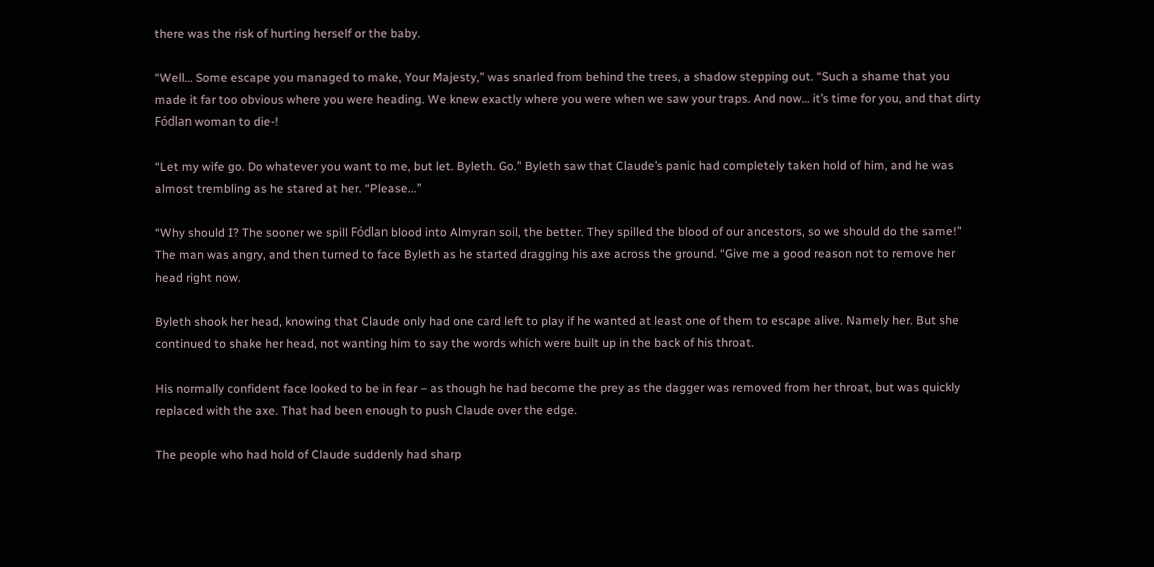there was the risk of hurting herself or the baby.

“Well… Some escape you managed to make, Your Majesty,” was snarled from behind the trees, a shadow stepping out. “Such a shame that you made it far too obvious where you were heading. We knew exactly where you were when we saw your traps. And now… it’s time for you, and that dirty Fódlan woman to die-!

“Let my wife go. Do whatever you want to me, but let. Byleth. Go.” Byleth saw that Claude’s panic had completely taken hold of him, and he was almost trembling as he stared at her. “Please...”

“Why should I? The sooner we spill Fódlan blood into Almyran soil, the better. They spilled the blood of our ancestors, so we should do the same!” The man was angry, and then turned to face Byleth as he started dragging his axe across the ground. “Give me a good reason not to remove her head right now.

Byleth shook her head, knowing that Claude only had one card left to play if he wanted at least one of them to escape alive. Namely her. But she continued to shake her head, not wanting him to say the words which were built up in the back of his throat.

His normally confident face looked to be in fear – as though he had become the prey as the dagger was removed from her throat, but was quickly replaced with the axe. That had been enough to push Claude over the edge.

The people who had hold of Claude suddenly had sharp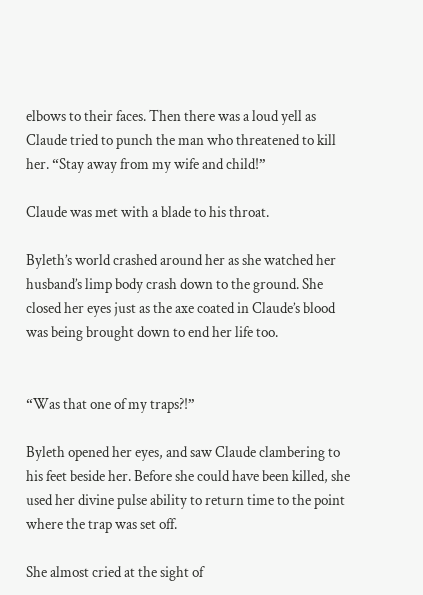elbows to their faces. Then there was a loud yell as Claude tried to punch the man who threatened to kill her. “Stay away from my wife and child!”

Claude was met with a blade to his throat.

Byleth’s world crashed around her as she watched her husband’s limp body crash down to the ground. She closed her eyes just as the axe coated in Claude’s blood was being brought down to end her life too.


“Was that one of my traps?!”

Byleth opened her eyes, and saw Claude clambering to his feet beside her. Before she could have been killed, she used her divine pulse ability to return time to the point where the trap was set off.

She almost cried at the sight of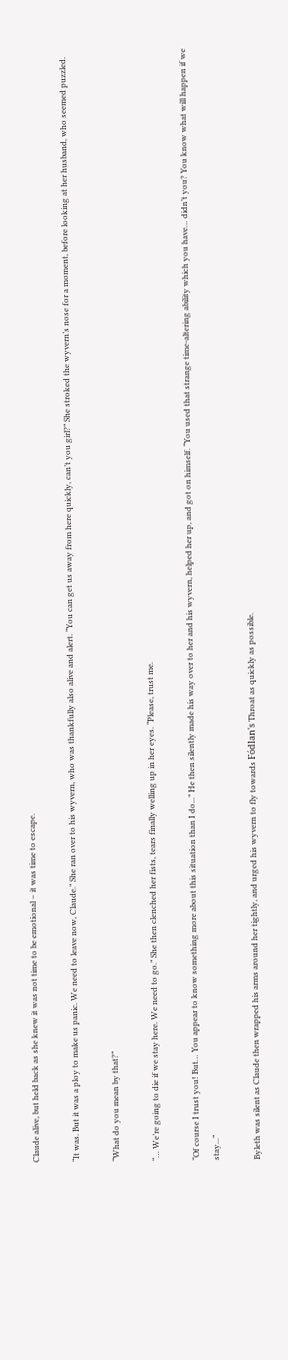Claude alive, but held back as she knew it was not time to be emotional – it was time to escape.

“It was. But it was a ploy to make us panic. We need to leave now, Claude.” She ran over to his wyvern, who was thankfully also alive and alert. “You can get us away from here quickly, can’t you girl?” She stroked the wyvern’s nose for a moment, before looking at her husband, who seemed puzzled.

“What do you mean by that?”

“… We’re going to die if we stay here. We need to go.” She then clenched her fists, tears finally welling up in her eyes. “Please, trust me.

“Of course I trust you! But… You appear to know something more about this situation than I do...” He then silently made his way over to her and his wyvern, helped her up, and got on himself. “You used that strange time-altering ability which you have… didn’t you? You know what will happen if we stay...”

Byleth was silent as Claude then wrapped his arms around her tightly, and urged his wyvern to fly towards Fódlan's Throat as quickly as possible.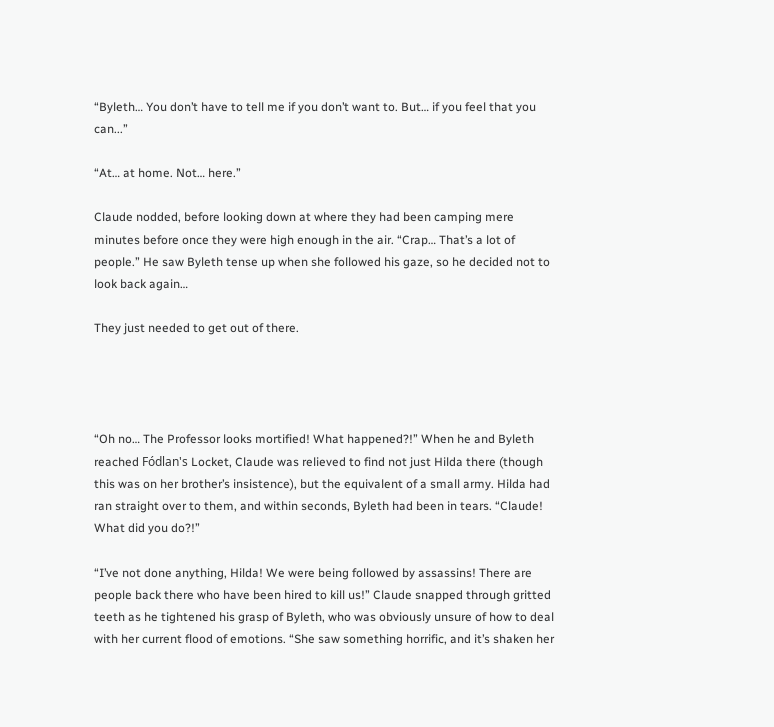“Byleth… You don’t have to tell me if you don’t want to. But… if you feel that you can...”

“At… at home. Not… here.”

Claude nodded, before looking down at where they had been camping mere minutes before once they were high enough in the air. “Crap… That’s a lot of people.” He saw Byleth tense up when she followed his gaze, so he decided not to look back again…

They just needed to get out of there.




“Oh no… The Professor looks mortified! What happened?!” When he and Byleth reached Fódlan's Locket, Claude was relieved to find not just Hilda there (though this was on her brother’s insistence), but the equivalent of a small army. Hilda had ran straight over to them, and within seconds, Byleth had been in tears. “Claude! What did you do?!”

“I’ve not done anything, Hilda! We were being followed by assassins! There are people back there who have been hired to kill us!” Claude snapped through gritted teeth as he tightened his grasp of Byleth, who was obviously unsure of how to deal with her current flood of emotions. “She saw something horrific, and it’s shaken her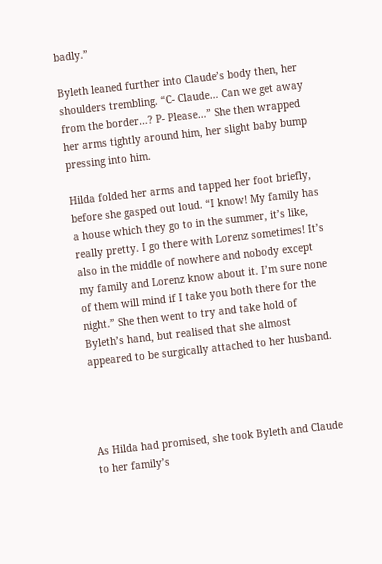badly.”

Byleth leaned further into Claude’s body then, her shoulders trembling. “C- Claude… Can we get away from the border…? P- Please…” She then wrapped her arms tightly around him, her slight baby bump pressing into him.

Hilda folded her arms and tapped her foot briefly, before she gasped out loud. “I know! My family has a house which they go to in the summer, it’s like, really pretty. I go there with Lorenz sometimes! It’s also in the middle of nowhere and nobody except my family and Lorenz know about it. I’m sure none of them will mind if I take you both there for the night.” She then went to try and take hold of Byleth’s hand, but realised that she almost appeared to be surgically attached to her husband.




As Hilda had promised, she took Byleth and Claude to her family’s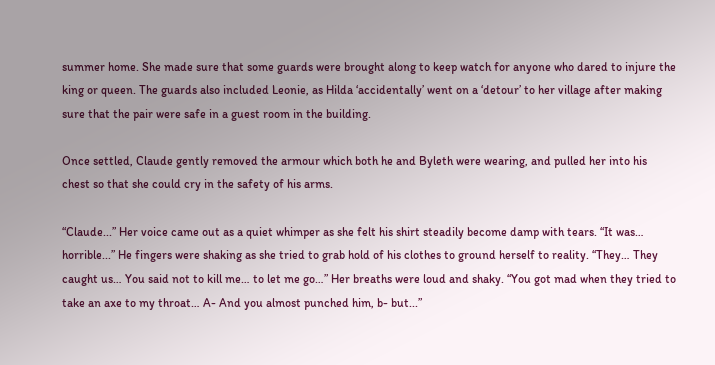summer home. She made sure that some guards were brought along to keep watch for anyone who dared to injure the king or queen. The guards also included Leonie, as Hilda ‘accidentally’ went on a ‘detour’ to her village after making sure that the pair were safe in a guest room in the building.

Once settled, Claude gently removed the armour which both he and Byleth were wearing, and pulled her into his chest so that she could cry in the safety of his arms.

“Claude...” Her voice came out as a quiet whimper as she felt his shirt steadily become damp with tears. “It was… horrible...” He fingers were shaking as she tried to grab hold of his clothes to ground herself to reality. “They… They caught us… You said not to kill me… to let me go…” Her breaths were loud and shaky. “You got mad when they tried to take an axe to my throat… A- And you almost punched him, b- but...”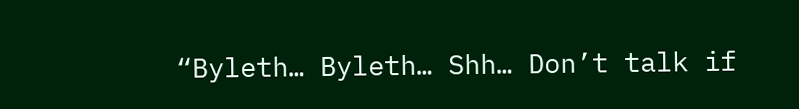“Byleth… Byleth… Shh… Don’t talk if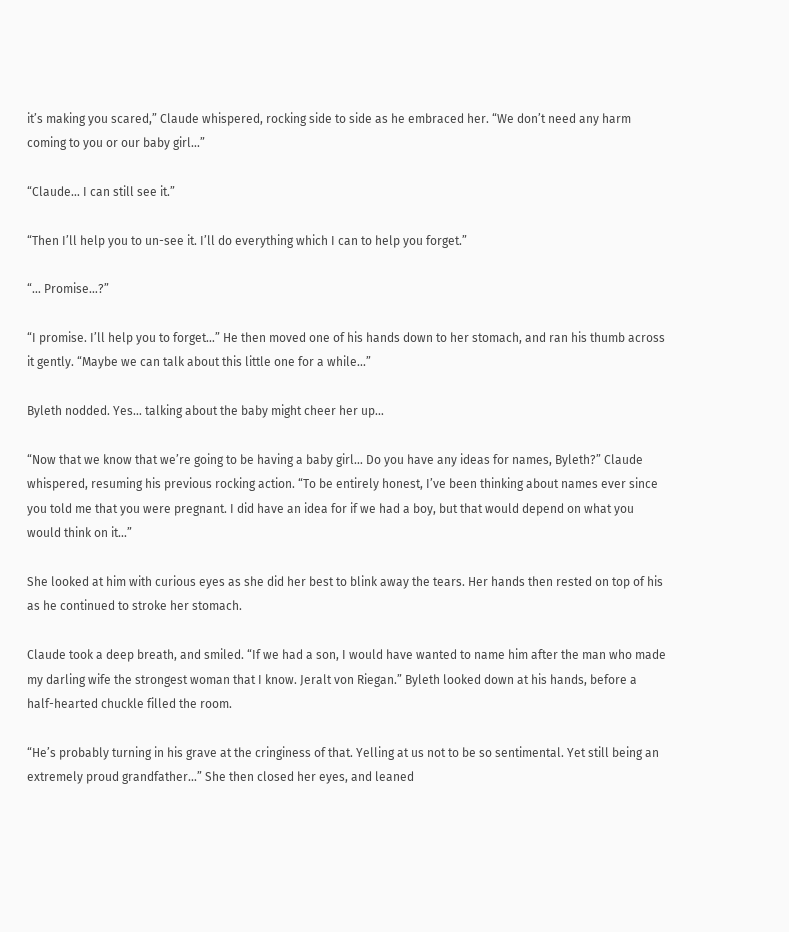it’s making you scared,” Claude whispered, rocking side to side as he embraced her. “We don’t need any harm coming to you or our baby girl...”

“Claude… I can still see it.”

“Then I’ll help you to un-see it. I’ll do everything which I can to help you forget.”

“… Promise…?”

“I promise. I’ll help you to forget…” He then moved one of his hands down to her stomach, and ran his thumb across it gently. “Maybe we can talk about this little one for a while...”

Byleth nodded. Yes… talking about the baby might cheer her up…

“Now that we know that we’re going to be having a baby girl… Do you have any ideas for names, Byleth?” Claude whispered, resuming his previous rocking action. “To be entirely honest, I’ve been thinking about names ever since you told me that you were pregnant. I did have an idea for if we had a boy, but that would depend on what you would think on it...”

She looked at him with curious eyes as she did her best to blink away the tears. Her hands then rested on top of his as he continued to stroke her stomach.

Claude took a deep breath, and smiled. “If we had a son, I would have wanted to name him after the man who made my darling wife the strongest woman that I know. Jeralt von Riegan.” Byleth looked down at his hands, before a half-hearted chuckle filled the room.

“He’s probably turning in his grave at the cringiness of that. Yelling at us not to be so sentimental. Yet still being an extremely proud grandfather...” She then closed her eyes, and leaned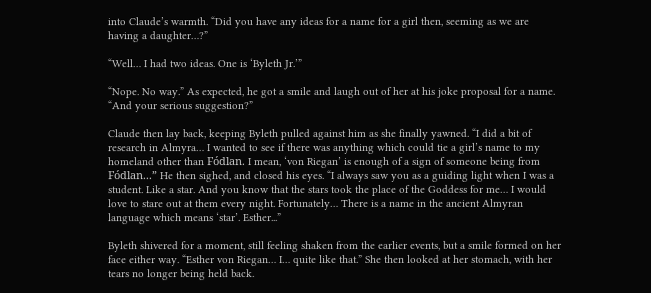into Claude’s warmth. “Did you have any ideas for a name for a girl then, seeming as we are having a daughter…?”

“Well… I had two ideas. One is ‘Byleth Jr.’”

“Nope. No way.” As expected, he got a smile and laugh out of her at his joke proposal for a name. “And your serious suggestion?”

Claude then lay back, keeping Byleth pulled against him as she finally yawned. “I did a bit of research in Almyra… I wanted to see if there was anything which could tie a girl’s name to my homeland other than Fódlan. I mean, ‘von Riegan’ is enough of a sign of someone being from Fódlan...” He then sighed, and closed his eyes. “I always saw you as a guiding light when I was a student. Like a star. And you know that the stars took the place of the Goddess for me… I would love to stare out at them every night. Fortunately… There is a name in the ancient Almyran language which means ‘star’. Esther...”

Byleth shivered for a moment, still feeling shaken from the earlier events, but a smile formed on her face either way. “Esther von Riegan… I… quite like that.” She then looked at her stomach, with her tears no longer being held back.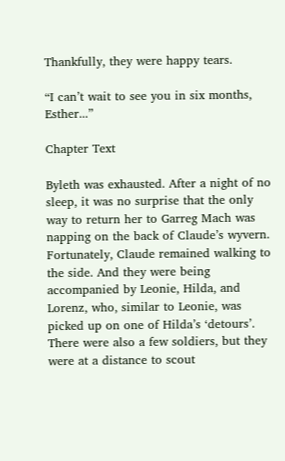Thankfully, they were happy tears.

“I can’t wait to see you in six months, Esther...”

Chapter Text

Byleth was exhausted. After a night of no sleep, it was no surprise that the only way to return her to Garreg Mach was napping on the back of Claude’s wyvern. Fortunately, Claude remained walking to the side. And they were being accompanied by Leonie, Hilda, and Lorenz, who, similar to Leonie, was picked up on one of Hilda’s ‘detours’. There were also a few soldiers, but they were at a distance to scout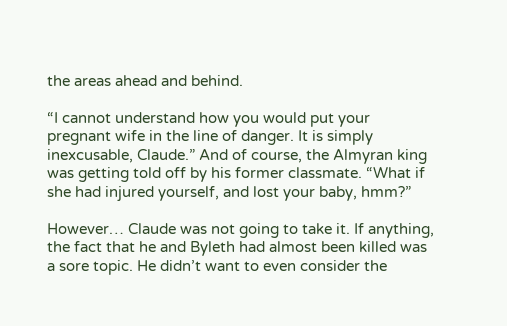the areas ahead and behind.

“I cannot understand how you would put your pregnant wife in the line of danger. It is simply inexcusable, Claude.” And of course, the Almyran king was getting told off by his former classmate. “What if she had injured yourself, and lost your baby, hmm?”

However… Claude was not going to take it. If anything, the fact that he and Byleth had almost been killed was a sore topic. He didn’t want to even consider the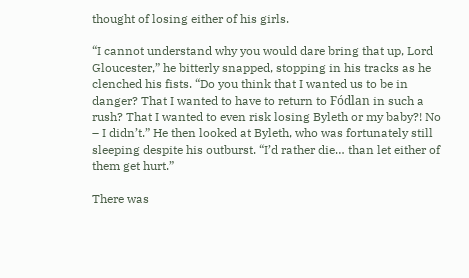thought of losing either of his girls.

“I cannot understand why you would dare bring that up, Lord Gloucester,” he bitterly snapped, stopping in his tracks as he clenched his fists. “Do you think that I wanted us to be in danger? That I wanted to have to return to Fódlan in such a rush? That I wanted to even risk losing Byleth or my baby?! No – I didn’t.” He then looked at Byleth, who was fortunately still sleeping despite his outburst. “I’d rather die… than let either of them get hurt.”

There was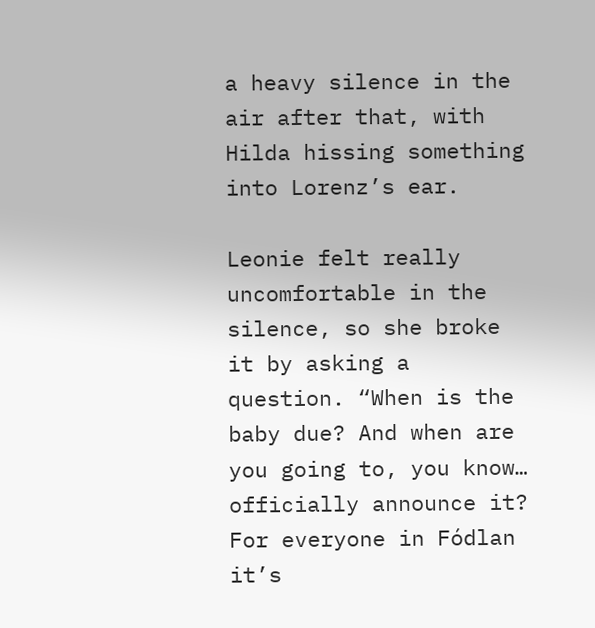a heavy silence in the air after that, with Hilda hissing something into Lorenz’s ear.

Leonie felt really uncomfortable in the silence, so she broke it by asking a question. “When is the baby due? And when are you going to, you know… officially announce it? For everyone in Fódlan it’s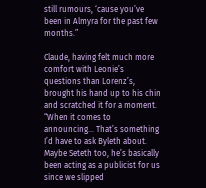still rumours, ‘cause you’ve been in Almyra for the past few months.”

Claude, having felt much more comfort with Leonie’s questions than Lorenz’s, brought his hand up to his chin and scratched it for a moment. “When it comes to announcing… That’s something I’d have to ask Byleth about. Maybe Seteth too, he’s basically been acting as a publicist for us since we slipped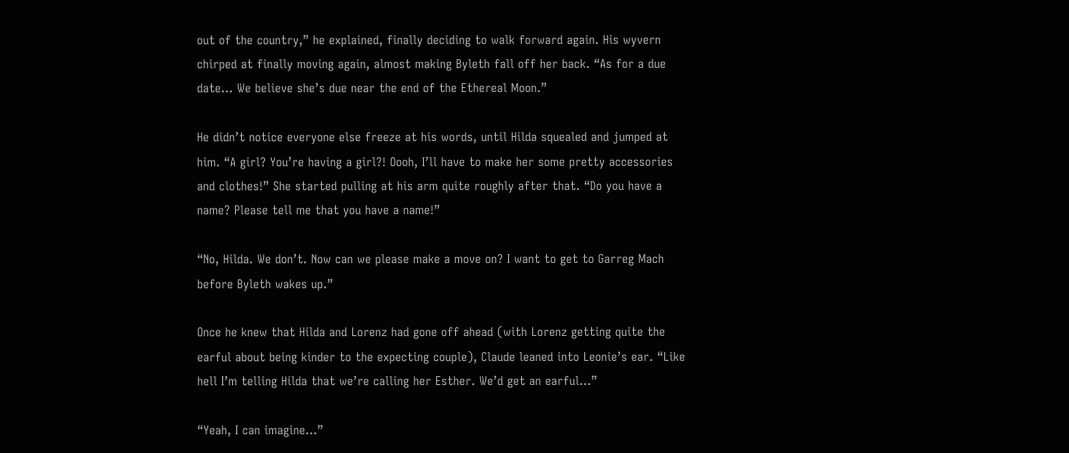out of the country,” he explained, finally deciding to walk forward again. His wyvern chirped at finally moving again, almost making Byleth fall off her back. “As for a due date… We believe she’s due near the end of the Ethereal Moon.”

He didn’t notice everyone else freeze at his words, until Hilda squealed and jumped at him. “A girl? You’re having a girl?! Oooh, I’ll have to make her some pretty accessories and clothes!” She started pulling at his arm quite roughly after that. “Do you have a name? Please tell me that you have a name!”

“No, Hilda. We don’t. Now can we please make a move on? I want to get to Garreg Mach before Byleth wakes up.”

Once he knew that Hilda and Lorenz had gone off ahead (with Lorenz getting quite the earful about being kinder to the expecting couple), Claude leaned into Leonie’s ear. “Like hell I’m telling Hilda that we’re calling her Esther. We’d get an earful...”

“Yeah, I can imagine…”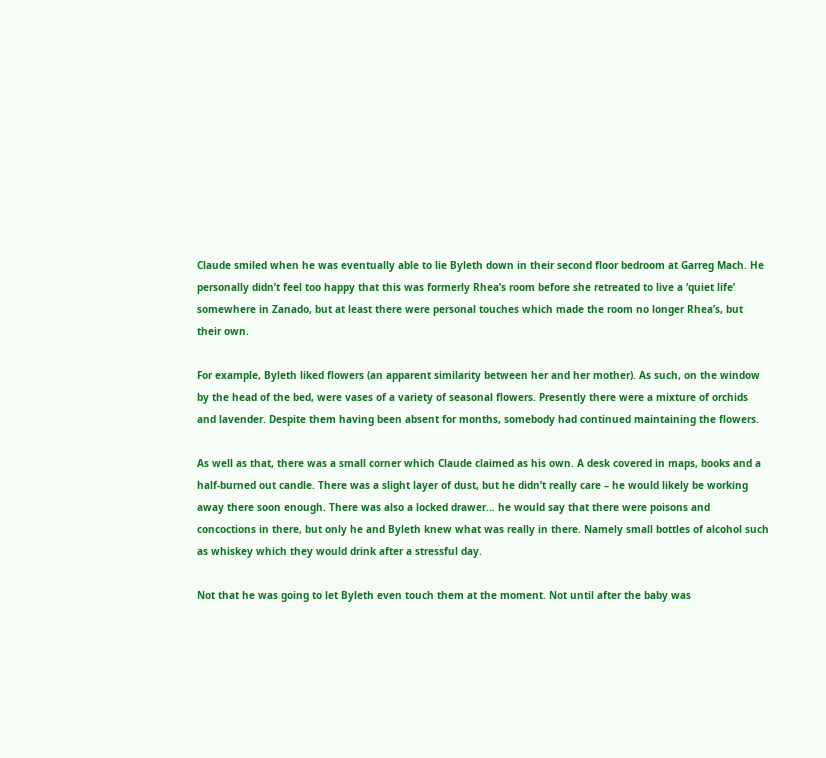Claude smiled when he was eventually able to lie Byleth down in their second floor bedroom at Garreg Mach. He personally didn’t feel too happy that this was formerly Rhea’s room before she retreated to live a ‘quiet life’ somewhere in Zanado, but at least there were personal touches which made the room no longer Rhea’s, but their own.

For example, Byleth liked flowers (an apparent similarity between her and her mother). As such, on the window by the head of the bed, were vases of a variety of seasonal flowers. Presently there were a mixture of orchids and lavender. Despite them having been absent for months, somebody had continued maintaining the flowers.

As well as that, there was a small corner which Claude claimed as his own. A desk covered in maps, books and a half-burned out candle. There was a slight layer of dust, but he didn’t really care – he would likely be working away there soon enough. There was also a locked drawer… he would say that there were poisons and concoctions in there, but only he and Byleth knew what was really in there. Namely small bottles of alcohol such as whiskey which they would drink after a stressful day.

Not that he was going to let Byleth even touch them at the moment. Not until after the baby was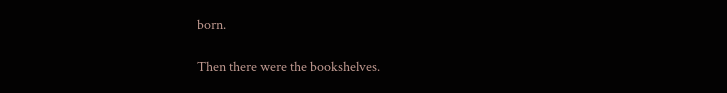born.

Then there were the bookshelves.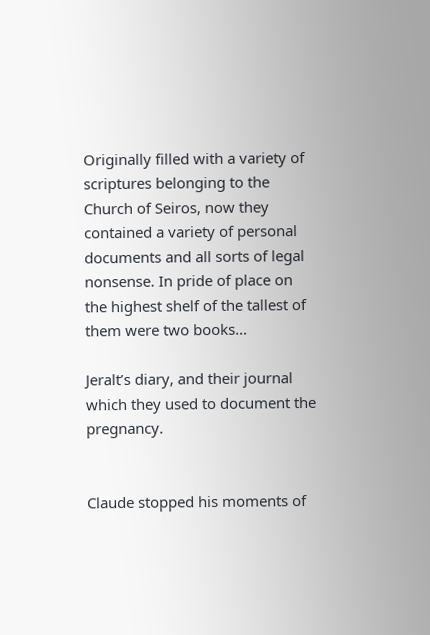Originally filled with a variety of scriptures belonging to the Church of Seiros, now they contained a variety of personal documents and all sorts of legal nonsense. In pride of place on the highest shelf of the tallest of them were two books…

Jeralt’s diary, and their journal which they used to document the pregnancy.


Claude stopped his moments of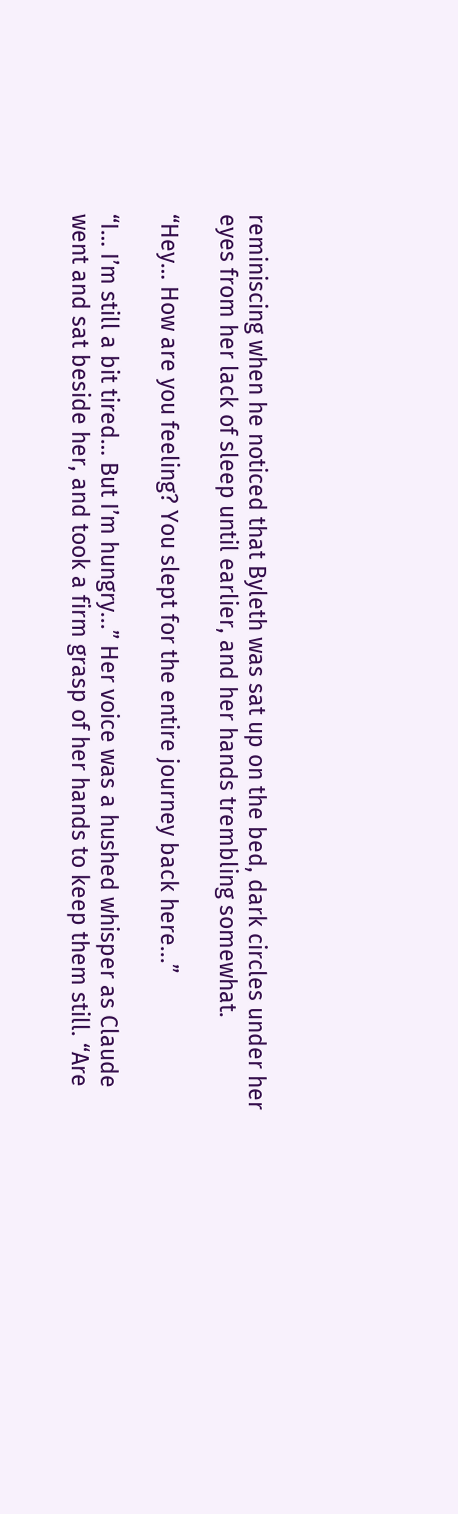reminiscing when he noticed that Byleth was sat up on the bed, dark circles under her eyes from her lack of sleep until earlier, and her hands trembling somewhat.

“Hey… How are you feeling? You slept for the entire journey back here...”

“I… I’m still a bit tired… But I’m hungry...” Her voice was a hushed whisper as Claude went and sat beside her, and took a firm grasp of her hands to keep them still. “Are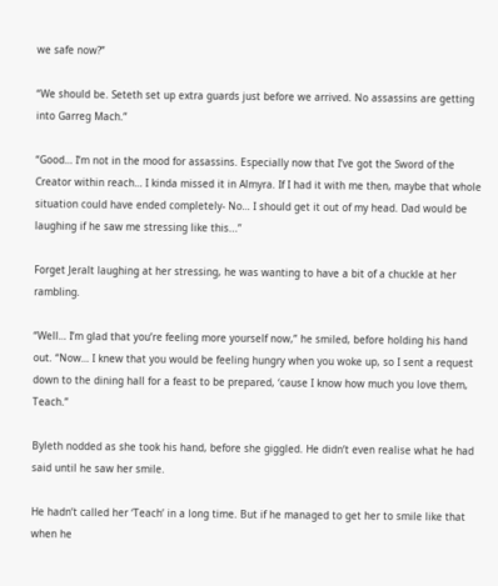we safe now?”

“We should be. Seteth set up extra guards just before we arrived. No assassins are getting into Garreg Mach.”

“Good… I’m not in the mood for assassins. Especially now that I’ve got the Sword of the Creator within reach… I kinda missed it in Almyra. If I had it with me then, maybe that whole situation could have ended completely- No… I should get it out of my head. Dad would be laughing if he saw me stressing like this...”

Forget Jeralt laughing at her stressing, he was wanting to have a bit of a chuckle at her rambling.

“Well… I’m glad that you’re feeling more yourself now,” he smiled, before holding his hand out. “Now… I knew that you would be feeling hungry when you woke up, so I sent a request down to the dining hall for a feast to be prepared, ‘cause I know how much you love them, Teach.”

Byleth nodded as she took his hand, before she giggled. He didn’t even realise what he had said until he saw her smile.

He hadn’t called her ‘Teach’ in a long time. But if he managed to get her to smile like that when he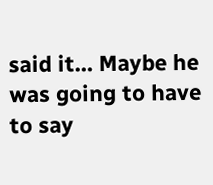said it… Maybe he was going to have to say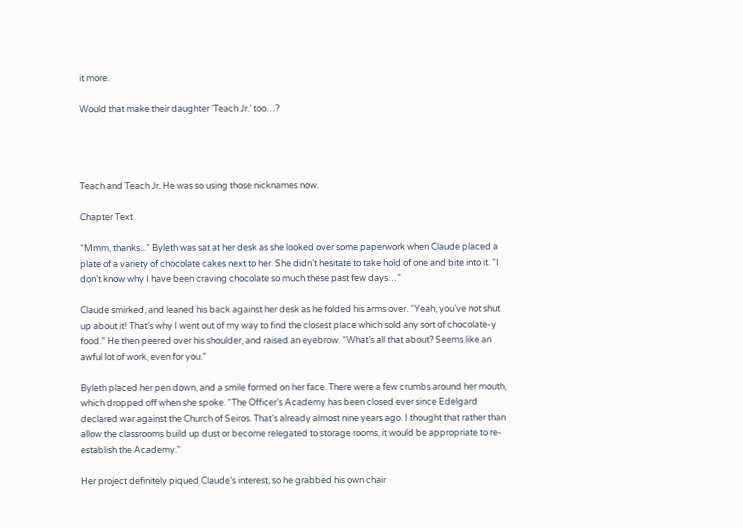it more.

Would that make their daughter ‘Teach Jr.’ too…?




Teach and Teach Jr. He was so using those nicknames now.

Chapter Text

“Mmm, thanks...” Byleth was sat at her desk as she looked over some paperwork when Claude placed a plate of a variety of chocolate cakes next to her. She didn’t hesitate to take hold of one and bite into it. “I don’t know why I have been craving chocolate so much these past few days…”

Claude smirked, and leaned his back against her desk as he folded his arms over. “Yeah, you’ve not shut up about it! That’s why I went out of my way to find the closest place which sold any sort of chocolate-y food.” He then peered over his shoulder, and raised an eyebrow. “What’s all that about? Seems like an awful lot of work, even for you.”

Byleth placed her pen down, and a smile formed on her face. There were a few crumbs around her mouth, which dropped off when she spoke. “The Officer’s Academy has been closed ever since Edelgard declared war against the Church of Seiros. That’s already almost nine years ago. I thought that rather than allow the classrooms build up dust or become relegated to storage rooms, it would be appropriate to re-establish the Academy.”

Her project definitely piqued Claude’s interest, so he grabbed his own chair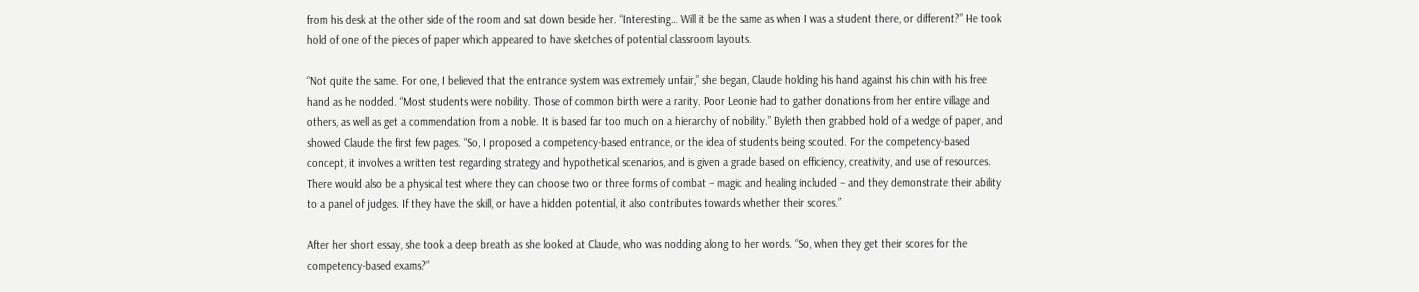from his desk at the other side of the room and sat down beside her. “Interesting… Will it be the same as when I was a student there, or different?” He took hold of one of the pieces of paper which appeared to have sketches of potential classroom layouts.

“Not quite the same. For one, I believed that the entrance system was extremely unfair,” she began, Claude holding his hand against his chin with his free hand as he nodded. “Most students were nobility. Those of common birth were a rarity. Poor Leonie had to gather donations from her entire village and others, as well as get a commendation from a noble. It is based far too much on a hierarchy of nobility.” Byleth then grabbed hold of a wedge of paper, and showed Claude the first few pages. “So, I proposed a competency-based entrance, or the idea of students being scouted. For the competency-based concept, it involves a written test regarding strategy and hypothetical scenarios, and is given a grade based on efficiency, creativity, and use of resources. There would also be a physical test where they can choose two or three forms of combat – magic and healing included – and they demonstrate their ability to a panel of judges. If they have the skill, or have a hidden potential, it also contributes towards whether their scores.”

After her short essay, she took a deep breath as she looked at Claude, who was nodding along to her words. “So, when they get their scores for the competency-based exams?”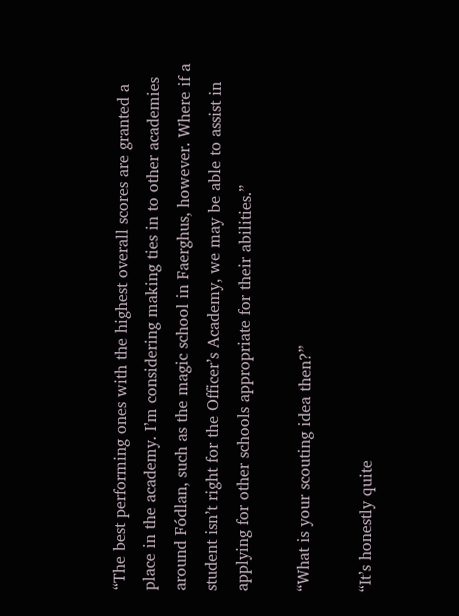“The best performing ones with the highest overall scores are granted a place in the academy. I’m considering making ties in to other academies around Fódlan, such as the magic school in Faerghus, however. Where if a student isn’t right for the Officer’s Academy, we may be able to assist in applying for other schools appropriate for their abilities.”

“What is your scouting idea then?”

“It’s honestly quite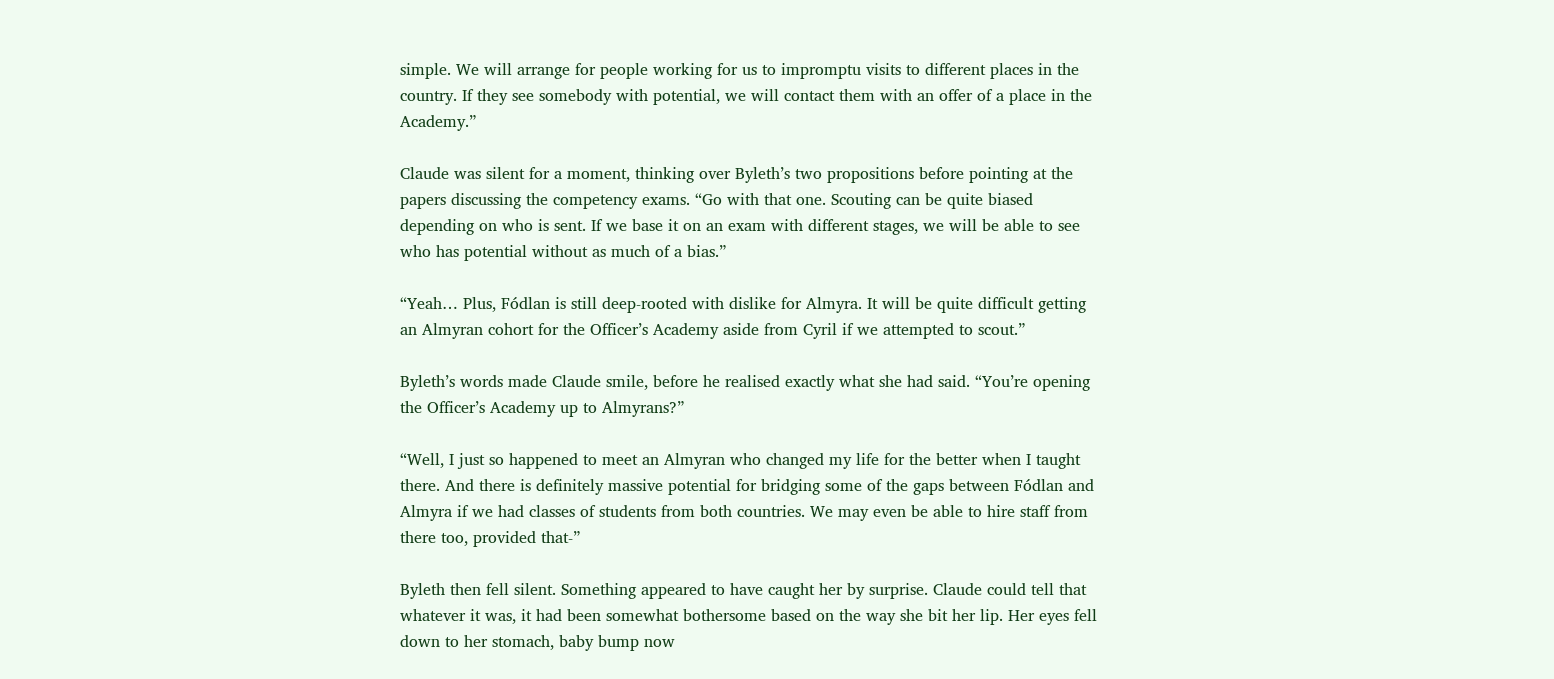simple. We will arrange for people working for us to impromptu visits to different places in the country. If they see somebody with potential, we will contact them with an offer of a place in the Academy.”

Claude was silent for a moment, thinking over Byleth’s two propositions before pointing at the papers discussing the competency exams. “Go with that one. Scouting can be quite biased depending on who is sent. If we base it on an exam with different stages, we will be able to see who has potential without as much of a bias.”

“Yeah… Plus, Fódlan is still deep-rooted with dislike for Almyra. It will be quite difficult getting an Almyran cohort for the Officer’s Academy aside from Cyril if we attempted to scout.”

Byleth’s words made Claude smile, before he realised exactly what she had said. “You’re opening the Officer’s Academy up to Almyrans?”

“Well, I just so happened to meet an Almyran who changed my life for the better when I taught there. And there is definitely massive potential for bridging some of the gaps between Fódlan and Almyra if we had classes of students from both countries. We may even be able to hire staff from there too, provided that-”

Byleth then fell silent. Something appeared to have caught her by surprise. Claude could tell that whatever it was, it had been somewhat bothersome based on the way she bit her lip. Her eyes fell down to her stomach, baby bump now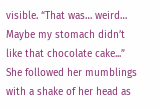visible. “That was… weird… Maybe my stomach didn’t like that chocolate cake...” She followed her mumblings with a shake of her head as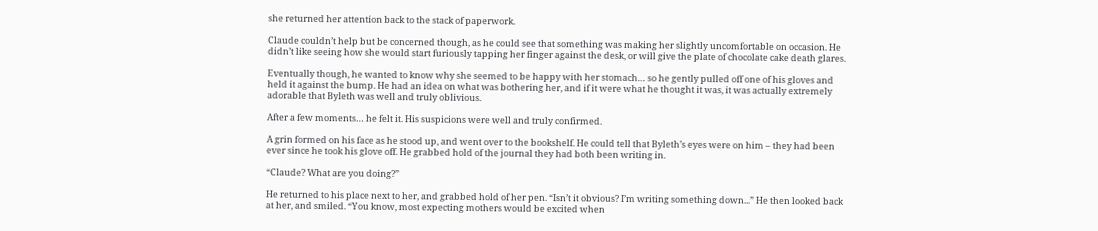she returned her attention back to the stack of paperwork.

Claude couldn’t help but be concerned though, as he could see that something was making her slightly uncomfortable on occasion. He didn’t like seeing how she would start furiously tapping her finger against the desk, or will give the plate of chocolate cake death glares.

Eventually though, he wanted to know why she seemed to be happy with her stomach… so he gently pulled off one of his gloves and held it against the bump. He had an idea on what was bothering her, and if it were what he thought it was, it was actually extremely adorable that Byleth was well and truly oblivious.

After a few moments… he felt it. His suspicions were well and truly confirmed.

A grin formed on his face as he stood up, and went over to the bookshelf. He could tell that Byleth’s eyes were on him – they had been ever since he took his glove off. He grabbed hold of the journal they had both been writing in.

“Claude? What are you doing?”

He returned to his place next to her, and grabbed hold of her pen. “Isn’t it obvious? I’m writing something down...” He then looked back at her, and smiled. “You know, most expecting mothers would be excited when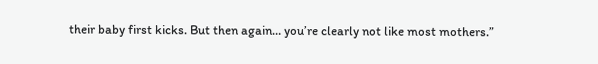their baby first kicks. But then again… you’re clearly not like most mothers.”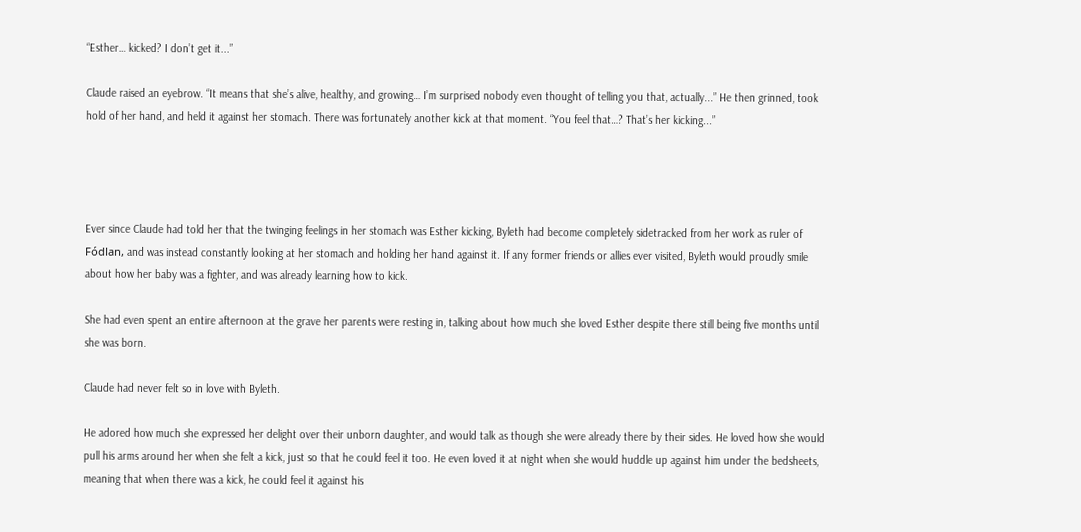“Esther… kicked? I don’t get it...”

Claude raised an eyebrow. “It means that she’s alive, healthy, and growing… I’m surprised nobody even thought of telling you that, actually...” He then grinned, took hold of her hand, and held it against her stomach. There was fortunately another kick at that moment. “You feel that…? That’s her kicking...”




Ever since Claude had told her that the twinging feelings in her stomach was Esther kicking, Byleth had become completely sidetracked from her work as ruler of Fódlan, and was instead constantly looking at her stomach and holding her hand against it. If any former friends or allies ever visited, Byleth would proudly smile about how her baby was a fighter, and was already learning how to kick.

She had even spent an entire afternoon at the grave her parents were resting in, talking about how much she loved Esther despite there still being five months until she was born.

Claude had never felt so in love with Byleth.

He adored how much she expressed her delight over their unborn daughter, and would talk as though she were already there by their sides. He loved how she would pull his arms around her when she felt a kick, just so that he could feel it too. He even loved it at night when she would huddle up against him under the bedsheets, meaning that when there was a kick, he could feel it against his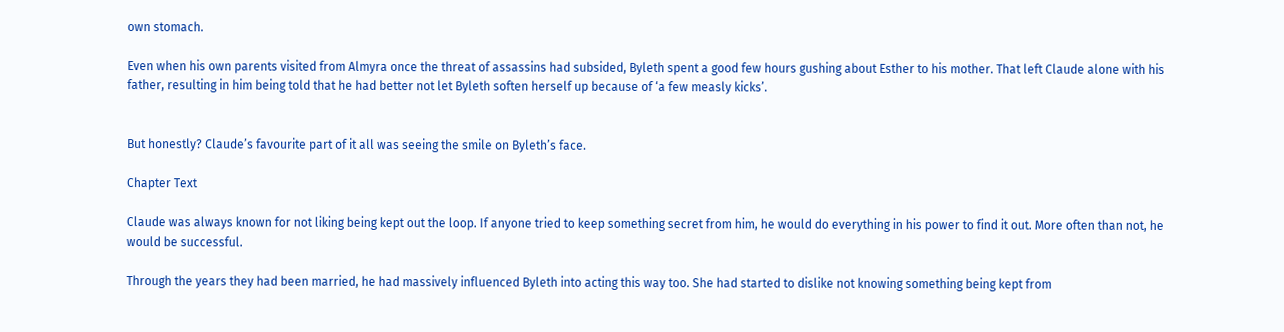own stomach.

Even when his own parents visited from Almyra once the threat of assassins had subsided, Byleth spent a good few hours gushing about Esther to his mother. That left Claude alone with his father, resulting in him being told that he had better not let Byleth soften herself up because of ‘a few measly kicks’.


But honestly? Claude’s favourite part of it all was seeing the smile on Byleth’s face.

Chapter Text

Claude was always known for not liking being kept out the loop. If anyone tried to keep something secret from him, he would do everything in his power to find it out. More often than not, he would be successful.

Through the years they had been married, he had massively influenced Byleth into acting this way too. She had started to dislike not knowing something being kept from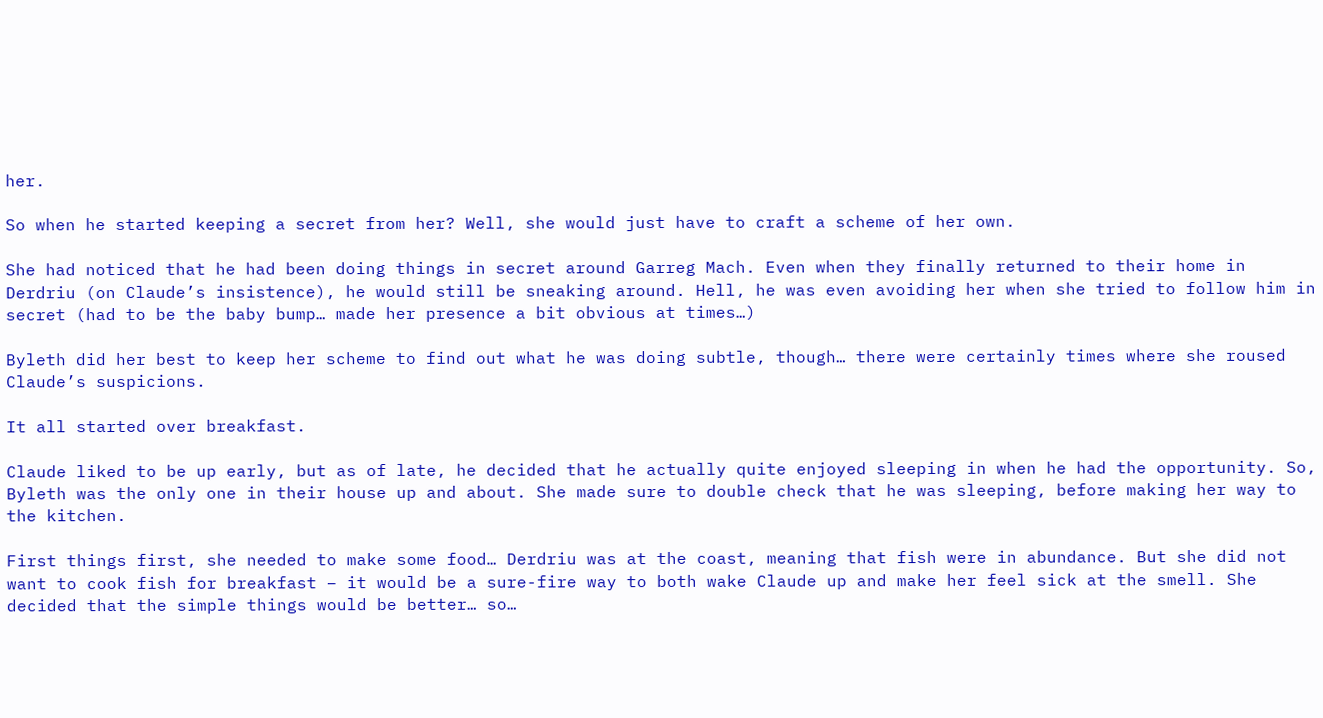her.

So when he started keeping a secret from her? Well, she would just have to craft a scheme of her own.

She had noticed that he had been doing things in secret around Garreg Mach. Even when they finally returned to their home in Derdriu (on Claude’s insistence), he would still be sneaking around. Hell, he was even avoiding her when she tried to follow him in secret (had to be the baby bump… made her presence a bit obvious at times…)

Byleth did her best to keep her scheme to find out what he was doing subtle, though… there were certainly times where she roused Claude’s suspicions.

It all started over breakfast.

Claude liked to be up early, but as of late, he decided that he actually quite enjoyed sleeping in when he had the opportunity. So, Byleth was the only one in their house up and about. She made sure to double check that he was sleeping, before making her way to the kitchen.

First things first, she needed to make some food… Derdriu was at the coast, meaning that fish were in abundance. But she did not want to cook fish for breakfast – it would be a sure-fire way to both wake Claude up and make her feel sick at the smell. She decided that the simple things would be better… so…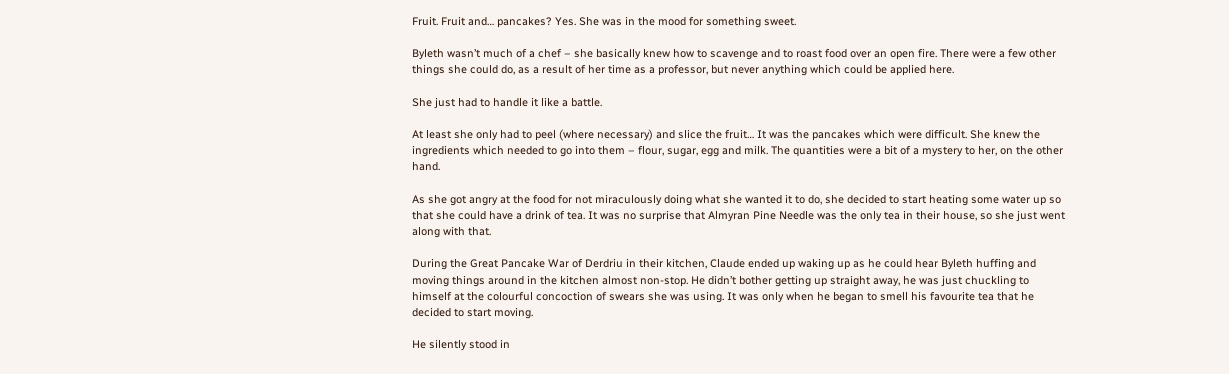Fruit. Fruit and… pancakes? Yes. She was in the mood for something sweet.

Byleth wasn’t much of a chef – she basically knew how to scavenge and to roast food over an open fire. There were a few other things she could do, as a result of her time as a professor, but never anything which could be applied here.

She just had to handle it like a battle.

At least she only had to peel (where necessary) and slice the fruit… It was the pancakes which were difficult. She knew the ingredients which needed to go into them – flour, sugar, egg and milk. The quantities were a bit of a mystery to her, on the other hand.

As she got angry at the food for not miraculously doing what she wanted it to do, she decided to start heating some water up so that she could have a drink of tea. It was no surprise that Almyran Pine Needle was the only tea in their house, so she just went along with that.

During the Great Pancake War of Derdriu in their kitchen, Claude ended up waking up as he could hear Byleth huffing and moving things around in the kitchen almost non-stop. He didn’t bother getting up straight away, he was just chuckling to himself at the colourful concoction of swears she was using. It was only when he began to smell his favourite tea that he decided to start moving.

He silently stood in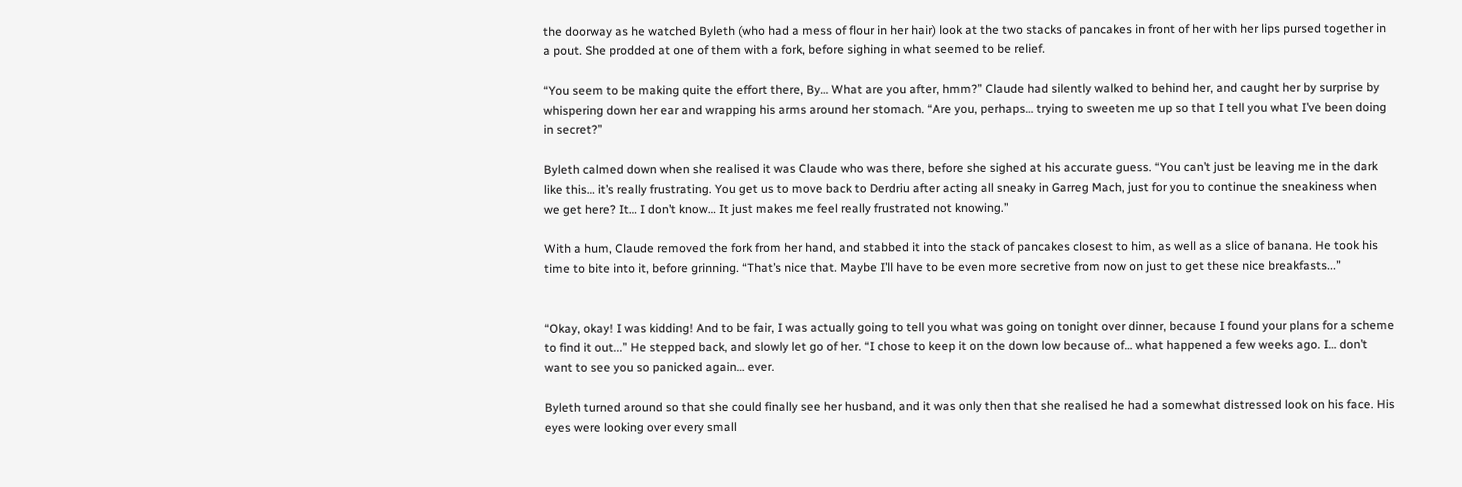the doorway as he watched Byleth (who had a mess of flour in her hair) look at the two stacks of pancakes in front of her with her lips pursed together in a pout. She prodded at one of them with a fork, before sighing in what seemed to be relief.

“You seem to be making quite the effort there, By… What are you after, hmm?” Claude had silently walked to behind her, and caught her by surprise by whispering down her ear and wrapping his arms around her stomach. “Are you, perhaps… trying to sweeten me up so that I tell you what I’ve been doing in secret?”

Byleth calmed down when she realised it was Claude who was there, before she sighed at his accurate guess. “You can’t just be leaving me in the dark like this… it’s really frustrating. You get us to move back to Derdriu after acting all sneaky in Garreg Mach, just for you to continue the sneakiness when we get here? It… I don’t know… It just makes me feel really frustrated not knowing.”

With a hum, Claude removed the fork from her hand, and stabbed it into the stack of pancakes closest to him, as well as a slice of banana. He took his time to bite into it, before grinning. “That’s nice that. Maybe I’ll have to be even more secretive from now on just to get these nice breakfasts...”


“Okay, okay! I was kidding! And to be fair, I was actually going to tell you what was going on tonight over dinner, because I found your plans for a scheme to find it out...” He stepped back, and slowly let go of her. “I chose to keep it on the down low because of… what happened a few weeks ago. I… don’t want to see you so panicked again… ever.

Byleth turned around so that she could finally see her husband, and it was only then that she realised he had a somewhat distressed look on his face. His eyes were looking over every small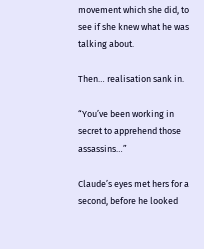movement which she did, to see if she knew what he was talking about.

Then… realisation sank in.

“You’ve been working in secret to apprehend those assassins…”

Claude’s eyes met hers for a second, before he looked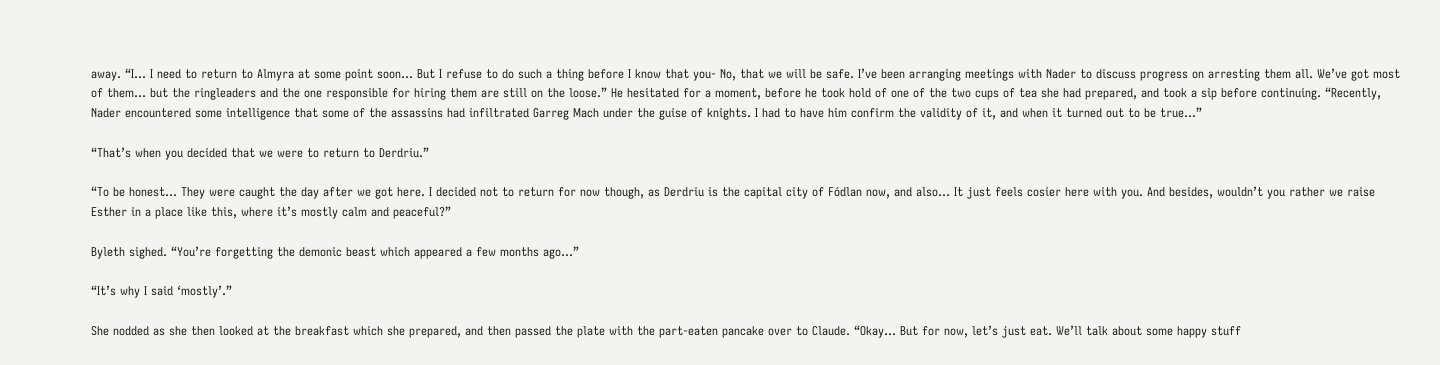away. “I… I need to return to Almyra at some point soon… But I refuse to do such a thing before I know that you- No, that we will be safe. I’ve been arranging meetings with Nader to discuss progress on arresting them all. We’ve got most of them… but the ringleaders and the one responsible for hiring them are still on the loose.” He hesitated for a moment, before he took hold of one of the two cups of tea she had prepared, and took a sip before continuing. “Recently, Nader encountered some intelligence that some of the assassins had infiltrated Garreg Mach under the guise of knights. I had to have him confirm the validity of it, and when it turned out to be true...”

“That’s when you decided that we were to return to Derdriu.”

“To be honest… They were caught the day after we got here. I decided not to return for now though, as Derdriu is the capital city of Fódlan now, and also… It just feels cosier here with you. And besides, wouldn’t you rather we raise Esther in a place like this, where it’s mostly calm and peaceful?”

Byleth sighed. “You’re forgetting the demonic beast which appeared a few months ago...”

“It’s why I said ‘mostly’.”

She nodded as she then looked at the breakfast which she prepared, and then passed the plate with the part-eaten pancake over to Claude. “Okay… But for now, let’s just eat. We’ll talk about some happy stuff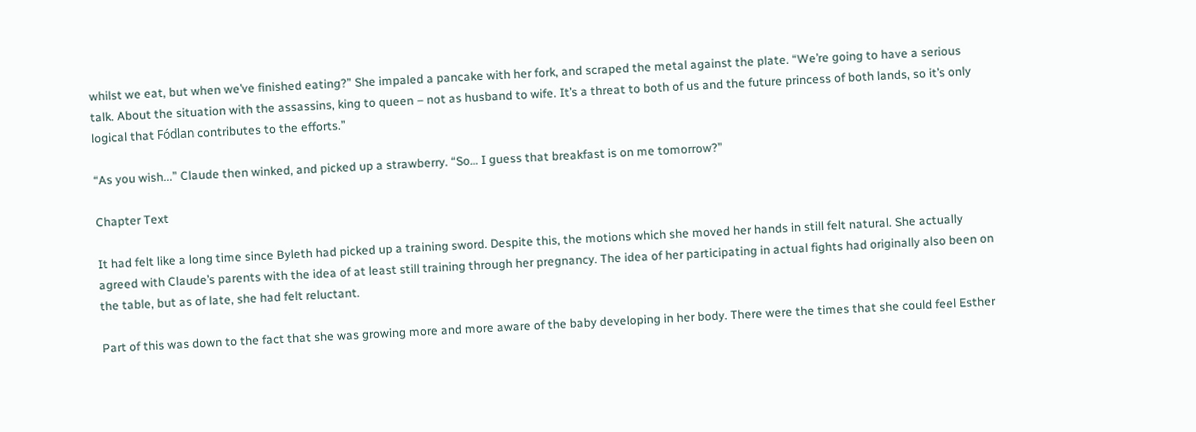whilst we eat, but when we’ve finished eating?” She impaled a pancake with her fork, and scraped the metal against the plate. “We’re going to have a serious talk. About the situation with the assassins, king to queen – not as husband to wife. It’s a threat to both of us and the future princess of both lands, so it’s only logical that Fódlan contributes to the efforts.”

“As you wish...” Claude then winked, and picked up a strawberry. “So… I guess that breakfast is on me tomorrow?”

Chapter Text

It had felt like a long time since Byleth had picked up a training sword. Despite this, the motions which she moved her hands in still felt natural. She actually agreed with Claude’s parents with the idea of at least still training through her pregnancy. The idea of her participating in actual fights had originally also been on the table, but as of late, she had felt reluctant.

Part of this was down to the fact that she was growing more and more aware of the baby developing in her body. There were the times that she could feel Esther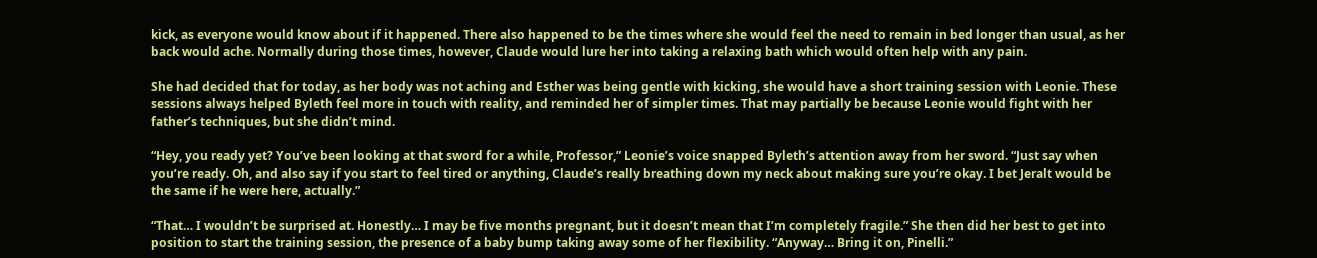kick, as everyone would know about if it happened. There also happened to be the times where she would feel the need to remain in bed longer than usual, as her back would ache. Normally during those times, however, Claude would lure her into taking a relaxing bath which would often help with any pain.

She had decided that for today, as her body was not aching and Esther was being gentle with kicking, she would have a short training session with Leonie. These sessions always helped Byleth feel more in touch with reality, and reminded her of simpler times. That may partially be because Leonie would fight with her father’s techniques, but she didn’t mind.

“Hey, you ready yet? You’ve been looking at that sword for a while, Professor,” Leonie’s voice snapped Byleth’s attention away from her sword. “Just say when you’re ready. Oh, and also say if you start to feel tired or anything, Claude’s really breathing down my neck about making sure you’re okay. I bet Jeralt would be the same if he were here, actually.”

“That… I wouldn’t be surprised at. Honestly… I may be five months pregnant, but it doesn’t mean that I’m completely fragile.” She then did her best to get into position to start the training session, the presence of a baby bump taking away some of her flexibility. “Anyway… Bring it on, Pinelli.”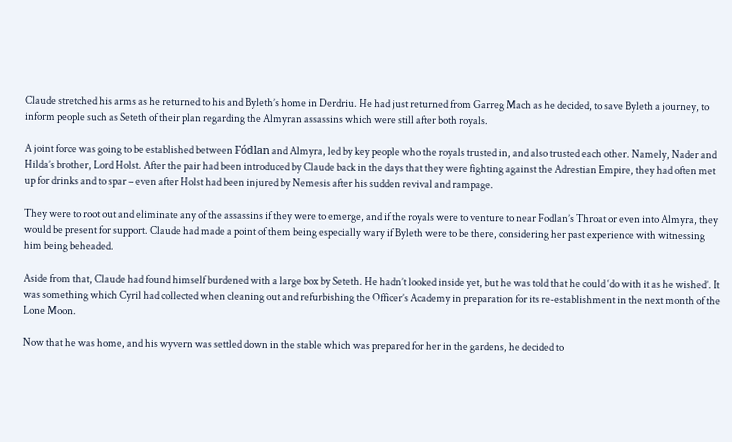Claude stretched his arms as he returned to his and Byleth’s home in Derdriu. He had just returned from Garreg Mach as he decided, to save Byleth a journey, to inform people such as Seteth of their plan regarding the Almyran assassins which were still after both royals.

A joint force was going to be established between Fódlan and Almyra, led by key people who the royals trusted in, and also trusted each other. Namely, Nader and Hilda’s brother, Lord Holst. After the pair had been introduced by Claude back in the days that they were fighting against the Adrestian Empire, they had often met up for drinks and to spar – even after Holst had been injured by Nemesis after his sudden revival and rampage.

They were to root out and eliminate any of the assassins if they were to emerge, and if the royals were to venture to near Fodlan’s Throat or even into Almyra, they would be present for support. Claude had made a point of them being especially wary if Byleth were to be there, considering her past experience with witnessing him being beheaded.

Aside from that, Claude had found himself burdened with a large box by Seteth. He hadn’t looked inside yet, but he was told that he could ‘do with it as he wished’. It was something which Cyril had collected when cleaning out and refurbishing the Officer’s Academy in preparation for its re-establishment in the next month of the Lone Moon.

Now that he was home, and his wyvern was settled down in the stable which was prepared for her in the gardens, he decided to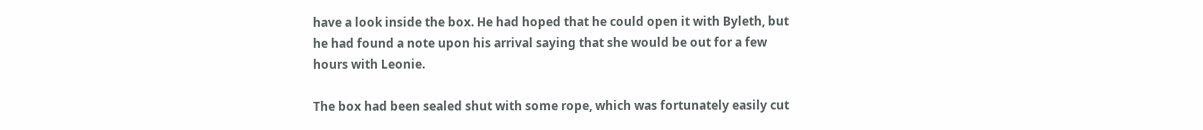have a look inside the box. He had hoped that he could open it with Byleth, but he had found a note upon his arrival saying that she would be out for a few hours with Leonie.

The box had been sealed shut with some rope, which was fortunately easily cut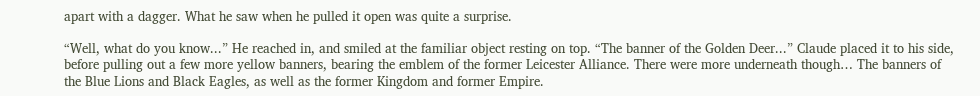apart with a dagger. What he saw when he pulled it open was quite a surprise.

“Well, what do you know...” He reached in, and smiled at the familiar object resting on top. “The banner of the Golden Deer...” Claude placed it to his side, before pulling out a few more yellow banners, bearing the emblem of the former Leicester Alliance. There were more underneath though… The banners of the Blue Lions and Black Eagles, as well as the former Kingdom and former Empire.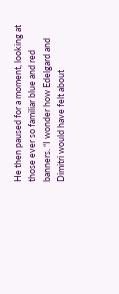He then paused for a moment, looking at those ever so familiar blue and red banners. “I wonder how Edelgard and Dimitri would have felt about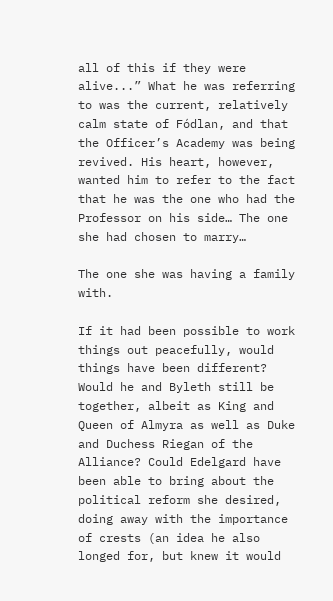all of this if they were alive...” What he was referring to was the current, relatively calm state of Fódlan, and that the Officer’s Academy was being revived. His heart, however, wanted him to refer to the fact that he was the one who had the Professor on his side… The one she had chosen to marry…

The one she was having a family with.

If it had been possible to work things out peacefully, would things have been different? Would he and Byleth still be together, albeit as King and Queen of Almyra as well as Duke and Duchess Riegan of the Alliance? Could Edelgard have been able to bring about the political reform she desired, doing away with the importance of crests (an idea he also longed for, but knew it would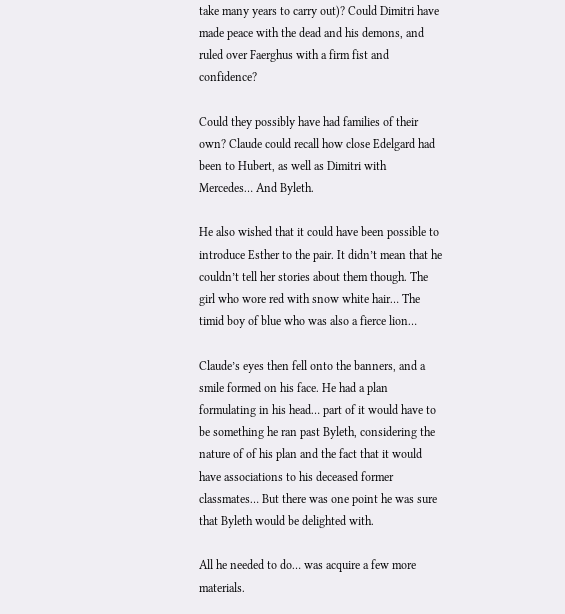take many years to carry out)? Could Dimitri have made peace with the dead and his demons, and ruled over Faerghus with a firm fist and confidence?

Could they possibly have had families of their own? Claude could recall how close Edelgard had been to Hubert, as well as Dimitri with Mercedes… And Byleth.

He also wished that it could have been possible to introduce Esther to the pair. It didn’t mean that he couldn’t tell her stories about them though. The girl who wore red with snow white hair… The timid boy of blue who was also a fierce lion…

Claude’s eyes then fell onto the banners, and a smile formed on his face. He had a plan formulating in his head… part of it would have to be something he ran past Byleth, considering the nature of of his plan and the fact that it would have associations to his deceased former classmates… But there was one point he was sure that Byleth would be delighted with.

All he needed to do… was acquire a few more materials.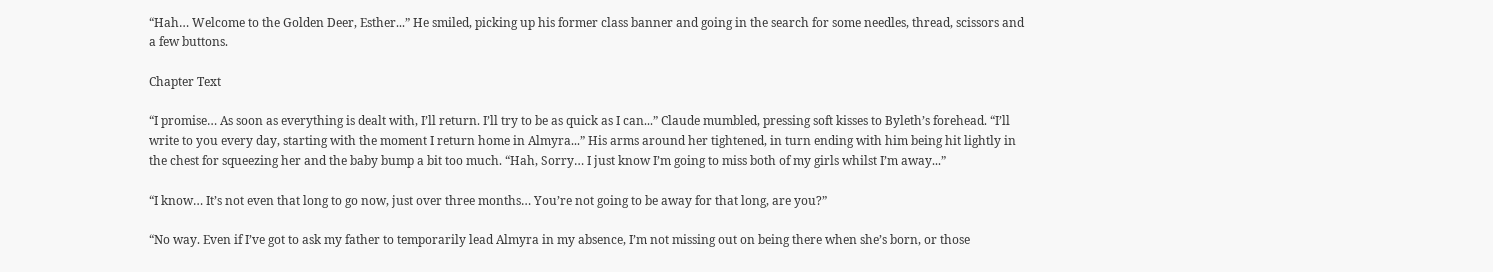“Hah… Welcome to the Golden Deer, Esther...” He smiled, picking up his former class banner and going in the search for some needles, thread, scissors and a few buttons.

Chapter Text

“I promise… As soon as everything is dealt with, I’ll return. I’ll try to be as quick as I can...” Claude mumbled, pressing soft kisses to Byleth’s forehead. “I’ll write to you every day, starting with the moment I return home in Almyra...” His arms around her tightened, in turn ending with him being hit lightly in the chest for squeezing her and the baby bump a bit too much. “Hah, Sorry… I just know I’m going to miss both of my girls whilst I’m away...”

“I know… It’s not even that long to go now, just over three months… You’re not going to be away for that long, are you?”

“No way. Even if I’ve got to ask my father to temporarily lead Almyra in my absence, I’m not missing out on being there when she’s born, or those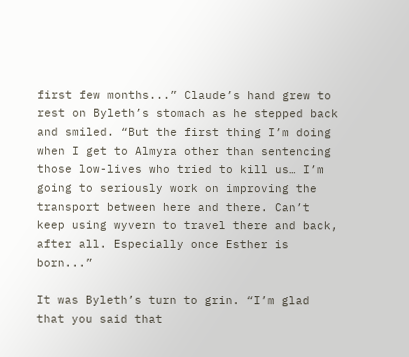first few months...” Claude’s hand grew to rest on Byleth’s stomach as he stepped back and smiled. “But the first thing I’m doing when I get to Almyra other than sentencing those low-lives who tried to kill us… I’m going to seriously work on improving the transport between here and there. Can’t keep using wyvern to travel there and back, after all. Especially once Esther is born...”

It was Byleth’s turn to grin. “I’m glad that you said that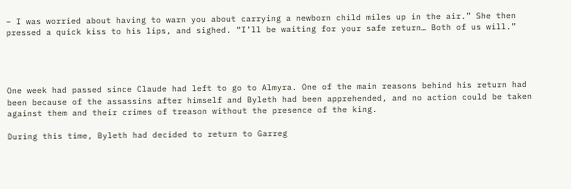– I was worried about having to warn you about carrying a newborn child miles up in the air.” She then pressed a quick kiss to his lips, and sighed. “I’ll be waiting for your safe return… Both of us will.”




One week had passed since Claude had left to go to Almyra. One of the main reasons behind his return had been because of the assassins after himself and Byleth had been apprehended, and no action could be taken against them and their crimes of treason without the presence of the king.

During this time, Byleth had decided to return to Garreg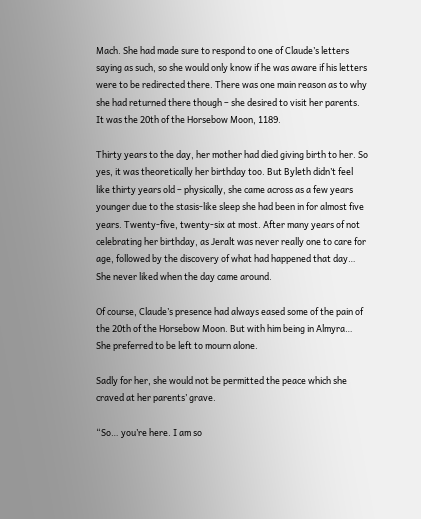Mach. She had made sure to respond to one of Claude’s letters saying as such, so she would only know if he was aware if his letters were to be redirected there. There was one main reason as to why she had returned there though – she desired to visit her parents. It was the 20th of the Horsebow Moon, 1189.

Thirty years to the day, her mother had died giving birth to her. So yes, it was theoretically her birthday too. But Byleth didn’t feel like thirty years old – physically, she came across as a few years younger due to the stasis-like sleep she had been in for almost five years. Twenty-five, twenty-six at most. After many years of not celebrating her birthday, as Jeralt was never really one to care for age, followed by the discovery of what had happened that day… She never liked when the day came around.

Of course, Claude’s presence had always eased some of the pain of the 20th of the Horsebow Moon. But with him being in Almyra… She preferred to be left to mourn alone.

Sadly for her, she would not be permitted the peace which she craved at her parents’ grave.

“So… you’re here. I am so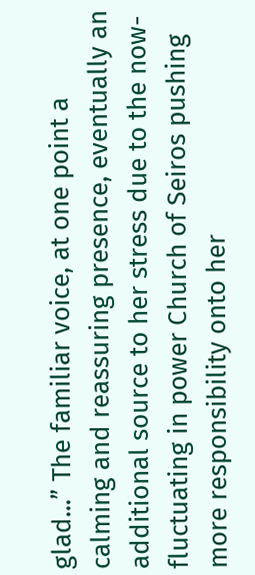glad...” The familiar voice, at one point a calming and reassuring presence, eventually an additional source to her stress due to the now-fluctuating in power Church of Seiros pushing more responsibility onto her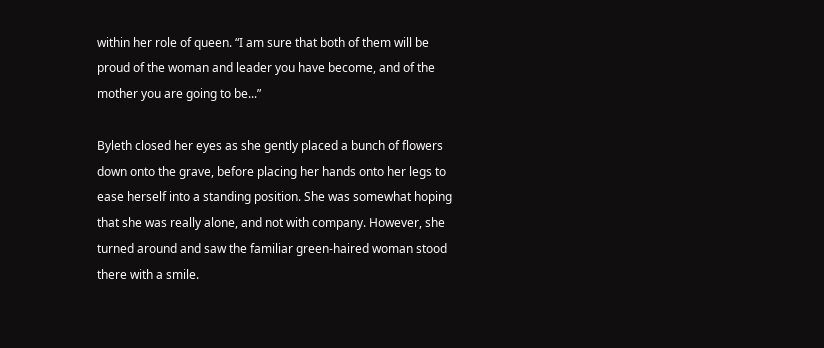within her role of queen. “I am sure that both of them will be proud of the woman and leader you have become, and of the mother you are going to be...”

Byleth closed her eyes as she gently placed a bunch of flowers down onto the grave, before placing her hands onto her legs to ease herself into a standing position. She was somewhat hoping that she was really alone, and not with company. However, she turned around and saw the familiar green-haired woman stood there with a smile.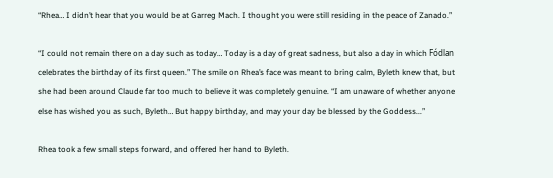“Rhea… I didn’t hear that you would be at Garreg Mach. I thought you were still residing in the peace of Zanado.”

“I could not remain there on a day such as today… Today is a day of great sadness, but also a day in which Fódlan celebrates the birthday of its first queen.” The smile on Rhea’s face was meant to bring calm, Byleth knew that, but she had been around Claude far too much to believe it was completely genuine. “I am unaware of whether anyone else has wished you as such, Byleth… But happy birthday, and may your day be blessed by the Goddess...”

Rhea took a few small steps forward, and offered her hand to Byleth.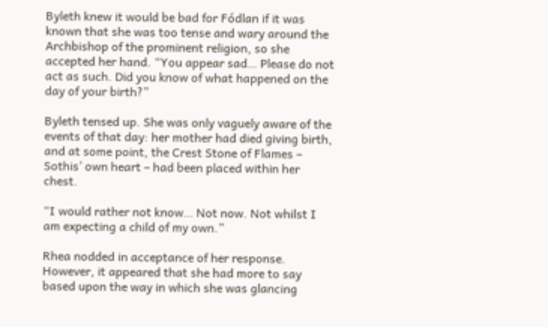Byleth knew it would be bad for Fódlan if it was known that she was too tense and wary around the Archbishop of the prominent religion, so she accepted her hand. “You appear sad… Please do not act as such. Did you know of what happened on the day of your birth?”

Byleth tensed up. She was only vaguely aware of the events of that day: her mother had died giving birth, and at some point, the Crest Stone of Flames – Sothis’ own heart – had been placed within her chest.

“I would rather not know… Not now. Not whilst I am expecting a child of my own.”

Rhea nodded in acceptance of her response. However, it appeared that she had more to say based upon the way in which she was glancing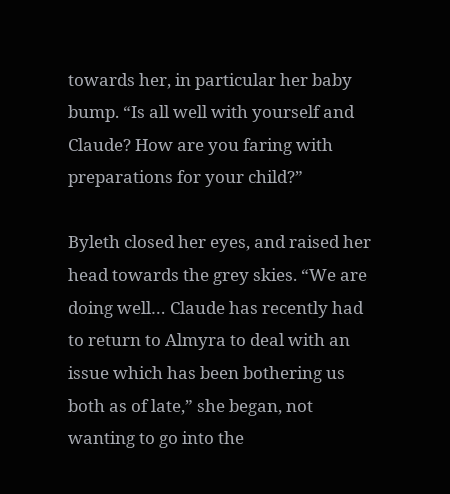towards her, in particular her baby bump. “Is all well with yourself and Claude? How are you faring with preparations for your child?”

Byleth closed her eyes, and raised her head towards the grey skies. “We are doing well… Claude has recently had to return to Almyra to deal with an issue which has been bothering us both as of late,” she began, not wanting to go into the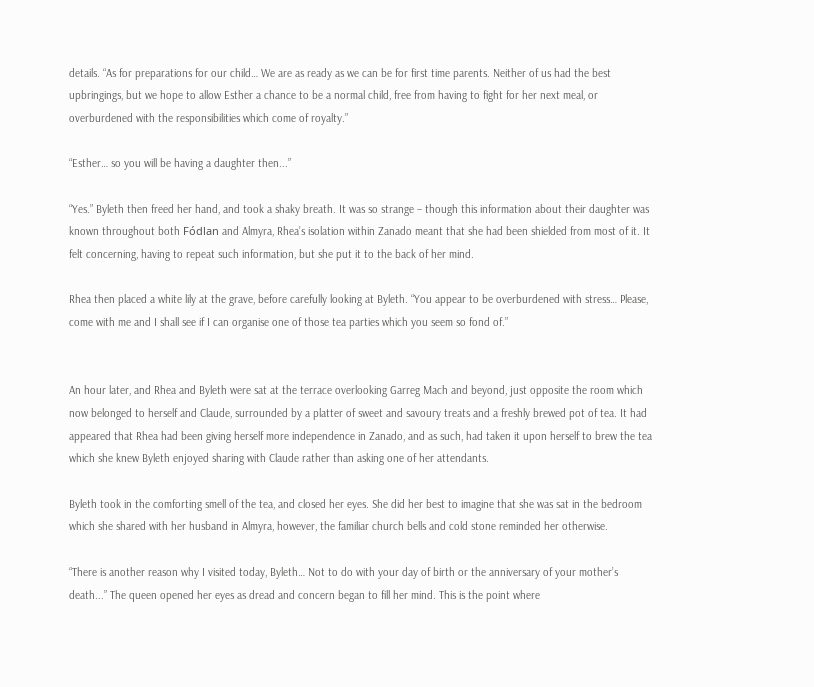details. “As for preparations for our child… We are as ready as we can be for first time parents. Neither of us had the best upbringings, but we hope to allow Esther a chance to be a normal child, free from having to fight for her next meal, or overburdened with the responsibilities which come of royalty.”

“Esther… so you will be having a daughter then...”

“Yes.” Byleth then freed her hand, and took a shaky breath. It was so strange – though this information about their daughter was known throughout both Fódlan and Almyra, Rhea’s isolation within Zanado meant that she had been shielded from most of it. It felt concerning, having to repeat such information, but she put it to the back of her mind.

Rhea then placed a white lily at the grave, before carefully looking at Byleth. “You appear to be overburdened with stress… Please, come with me and I shall see if I can organise one of those tea parties which you seem so fond of.”


An hour later, and Rhea and Byleth were sat at the terrace overlooking Garreg Mach and beyond, just opposite the room which now belonged to herself and Claude, surrounded by a platter of sweet and savoury treats and a freshly brewed pot of tea. It had appeared that Rhea had been giving herself more independence in Zanado, and as such, had taken it upon herself to brew the tea which she knew Byleth enjoyed sharing with Claude rather than asking one of her attendants.

Byleth took in the comforting smell of the tea, and closed her eyes. She did her best to imagine that she was sat in the bedroom which she shared with her husband in Almyra, however, the familiar church bells and cold stone reminded her otherwise.

“There is another reason why I visited today, Byleth… Not to do with your day of birth or the anniversary of your mother’s death...” The queen opened her eyes as dread and concern began to fill her mind. This is the point where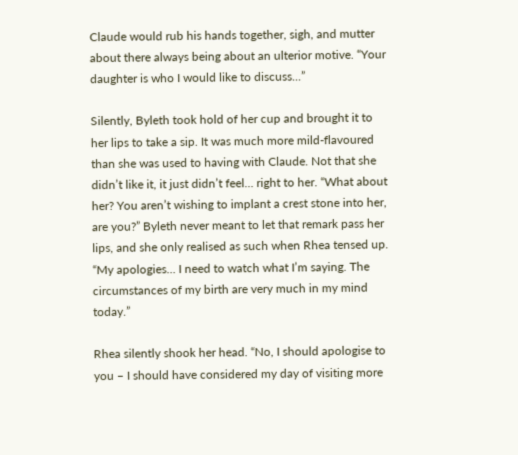Claude would rub his hands together, sigh, and mutter about there always being about an ulterior motive. “Your daughter is who I would like to discuss...”

Silently, Byleth took hold of her cup and brought it to her lips to take a sip. It was much more mild-flavoured than she was used to having with Claude. Not that she didn’t like it, it just didn’t feel… right to her. “What about her? You aren’t wishing to implant a crest stone into her, are you?” Byleth never meant to let that remark pass her lips, and she only realised as such when Rhea tensed up. “My apologies… I need to watch what I’m saying. The circumstances of my birth are very much in my mind today.”

Rhea silently shook her head. “No, I should apologise to you – I should have considered my day of visiting more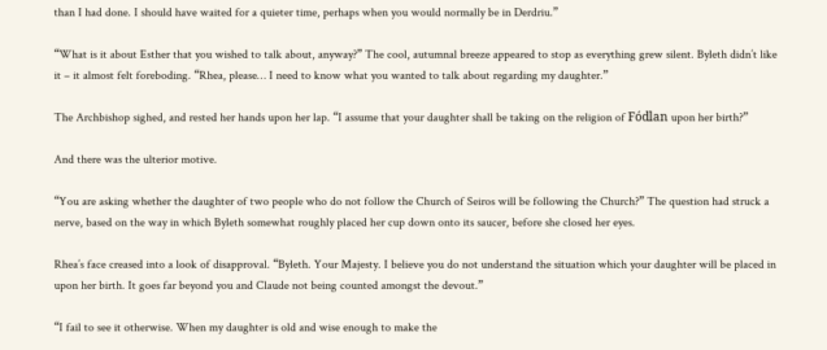than I had done. I should have waited for a quieter time, perhaps when you would normally be in Derdriu.”

“What is it about Esther that you wished to talk about, anyway?” The cool, autumnal breeze appeared to stop as everything grew silent. Byleth didn’t like it – it almost felt foreboding. “Rhea, please… I need to know what you wanted to talk about regarding my daughter.”

The Archbishop sighed, and rested her hands upon her lap. “I assume that your daughter shall be taking on the religion of Fódlan upon her birth?”

And there was the ulterior motive.

“You are asking whether the daughter of two people who do not follow the Church of Seiros will be following the Church?” The question had struck a nerve, based on the way in which Byleth somewhat roughly placed her cup down onto its saucer, before she closed her eyes.

Rhea’s face creased into a look of disapproval. “Byleth. Your Majesty. I believe you do not understand the situation which your daughter will be placed in upon her birth. It goes far beyond you and Claude not being counted amongst the devout.”

“I fail to see it otherwise. When my daughter is old and wise enough to make the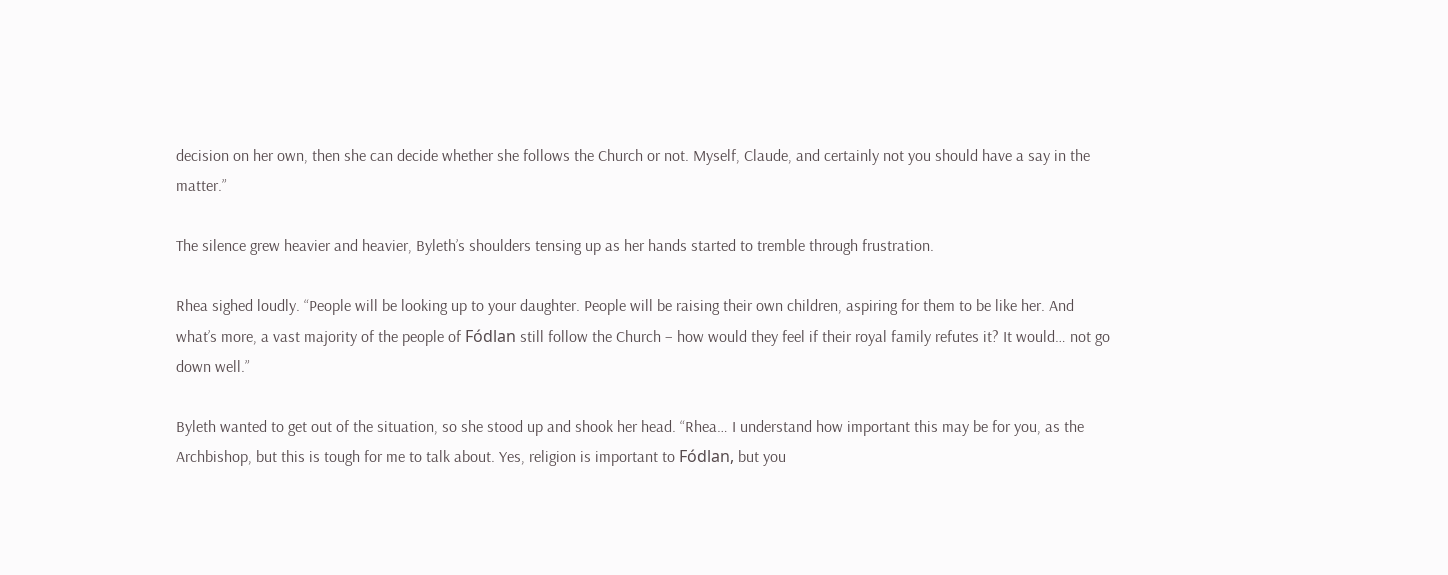decision on her own, then she can decide whether she follows the Church or not. Myself, Claude, and certainly not you should have a say in the matter.”

The silence grew heavier and heavier, Byleth’s shoulders tensing up as her hands started to tremble through frustration.

Rhea sighed loudly. “People will be looking up to your daughter. People will be raising their own children, aspiring for them to be like her. And what’s more, a vast majority of the people of Fódlan still follow the Church – how would they feel if their royal family refutes it? It would… not go down well.”

Byleth wanted to get out of the situation, so she stood up and shook her head. “Rhea… I understand how important this may be for you, as the Archbishop, but this is tough for me to talk about. Yes, religion is important to Fódlan, but you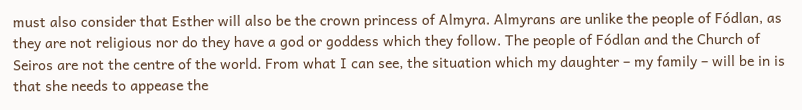must also consider that Esther will also be the crown princess of Almyra. Almyrans are unlike the people of Fódlan, as they are not religious nor do they have a god or goddess which they follow. The people of Fódlan and the Church of Seiros are not the centre of the world. From what I can see, the situation which my daughter – my family – will be in is that she needs to appease the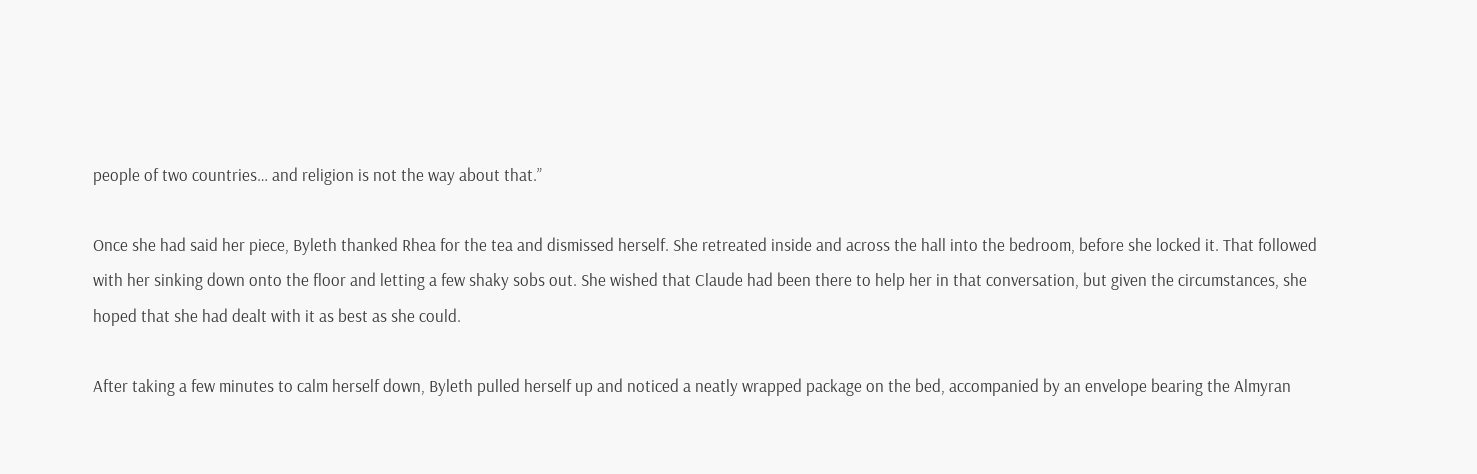people of two countries… and religion is not the way about that.”

Once she had said her piece, Byleth thanked Rhea for the tea and dismissed herself. She retreated inside and across the hall into the bedroom, before she locked it. That followed with her sinking down onto the floor and letting a few shaky sobs out. She wished that Claude had been there to help her in that conversation, but given the circumstances, she hoped that she had dealt with it as best as she could.

After taking a few minutes to calm herself down, Byleth pulled herself up and noticed a neatly wrapped package on the bed, accompanied by an envelope bearing the Almyran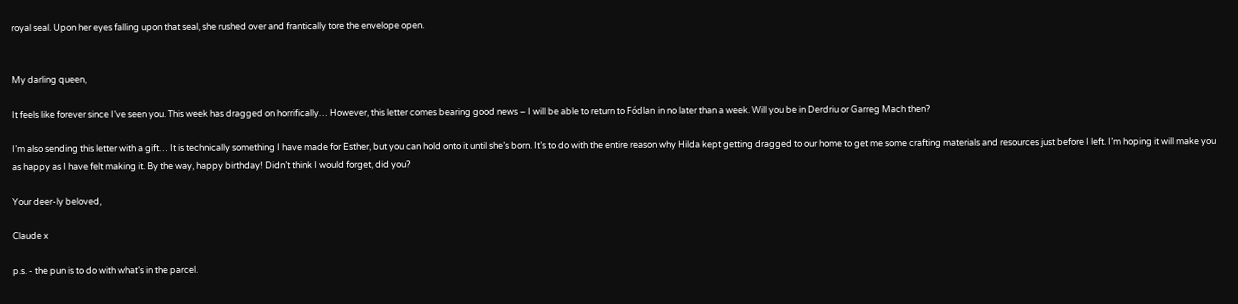royal seal. Upon her eyes falling upon that seal, she rushed over and frantically tore the envelope open.


My darling queen,

It feels like forever since I’ve seen you. This week has dragged on horrifically… However, this letter comes bearing good news – I will be able to return to Fódlan in no later than a week. Will you be in Derdriu or Garreg Mach then?

I’m also sending this letter with a gift… It is technically something I have made for Esther, but you can hold onto it until she’s born. It’s to do with the entire reason why Hilda kept getting dragged to our home to get me some crafting materials and resources just before I left. I’m hoping it will make you as happy as I have felt making it. By the way, happy birthday! Didn’t think I would forget, did you?

Your deer-ly beloved,

Claude x

p.s. - the pun is to do with what’s in the parcel.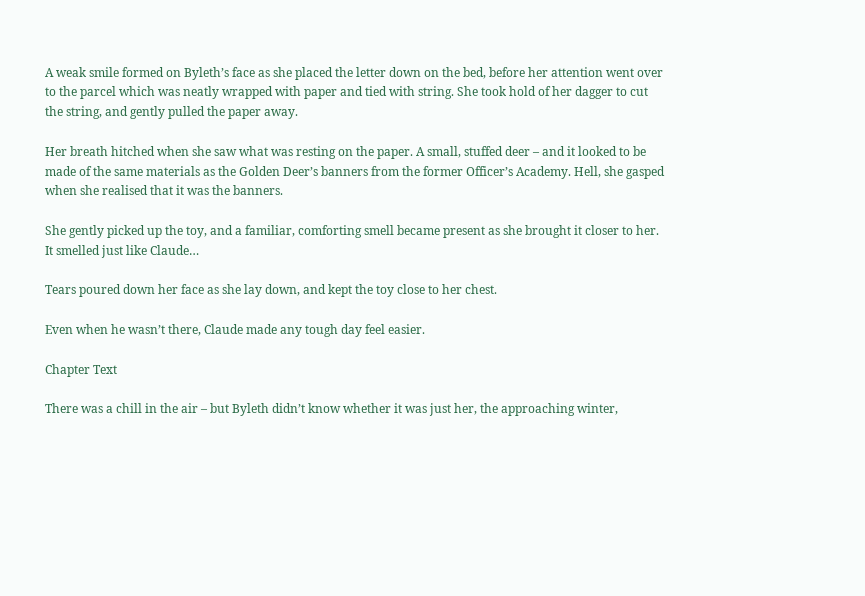A weak smile formed on Byleth’s face as she placed the letter down on the bed, before her attention went over to the parcel which was neatly wrapped with paper and tied with string. She took hold of her dagger to cut the string, and gently pulled the paper away.

Her breath hitched when she saw what was resting on the paper. A small, stuffed deer – and it looked to be made of the same materials as the Golden Deer’s banners from the former Officer’s Academy. Hell, she gasped when she realised that it was the banners.

She gently picked up the toy, and a familiar, comforting smell became present as she brought it closer to her. It smelled just like Claude…

Tears poured down her face as she lay down, and kept the toy close to her chest.

Even when he wasn’t there, Claude made any tough day feel easier.

Chapter Text

There was a chill in the air – but Byleth didn’t know whether it was just her, the approaching winter,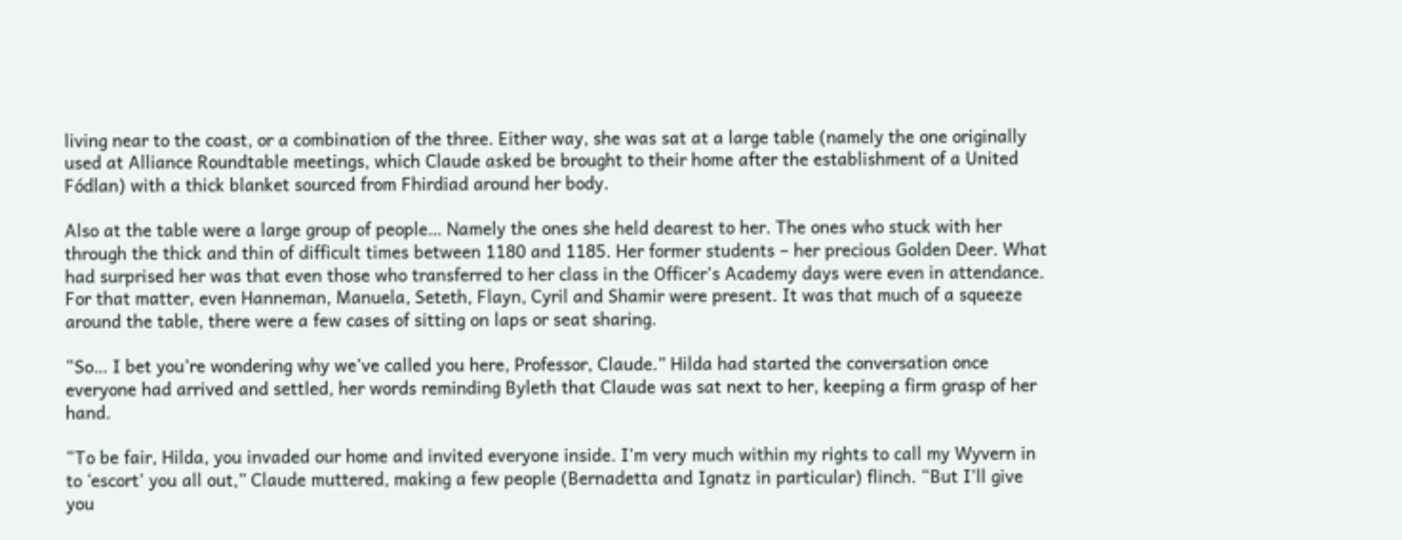living near to the coast, or a combination of the three. Either way, she was sat at a large table (namely the one originally used at Alliance Roundtable meetings, which Claude asked be brought to their home after the establishment of a United Fódlan) with a thick blanket sourced from Fhirdiad around her body.

Also at the table were a large group of people… Namely the ones she held dearest to her. The ones who stuck with her through the thick and thin of difficult times between 1180 and 1185. Her former students – her precious Golden Deer. What had surprised her was that even those who transferred to her class in the Officer’s Academy days were even in attendance. For that matter, even Hanneman, Manuela, Seteth, Flayn, Cyril and Shamir were present. It was that much of a squeeze around the table, there were a few cases of sitting on laps or seat sharing.

“So… I bet you’re wondering why we’ve called you here, Professor, Claude.” Hilda had started the conversation once everyone had arrived and settled, her words reminding Byleth that Claude was sat next to her, keeping a firm grasp of her hand.

“To be fair, Hilda, you invaded our home and invited everyone inside. I’m very much within my rights to call my Wyvern in to ‘escort’ you all out,” Claude muttered, making a few people (Bernadetta and Ignatz in particular) flinch. “But I’ll give you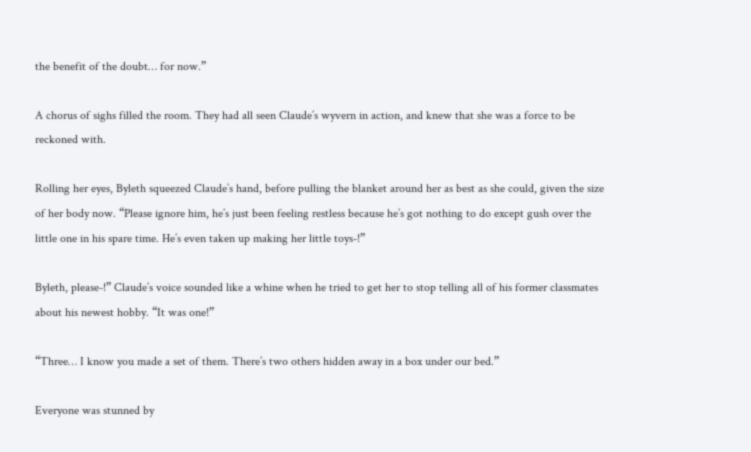the benefit of the doubt… for now.”

A chorus of sighs filled the room. They had all seen Claude’s wyvern in action, and knew that she was a force to be reckoned with.

Rolling her eyes, Byleth squeezed Claude’s hand, before pulling the blanket around her as best as she could, given the size of her body now. “Please ignore him, he’s just been feeling restless because he’s got nothing to do except gush over the little one in his spare time. He’s even taken up making her little toys-!”

Byleth, please-!” Claude’s voice sounded like a whine when he tried to get her to stop telling all of his former classmates about his newest hobby. “It was one!”

“Three… I know you made a set of them. There’s two others hidden away in a box under our bed.”

Everyone was stunned by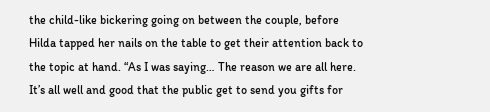the child-like bickering going on between the couple, before Hilda tapped her nails on the table to get their attention back to the topic at hand. “As I was saying… The reason we are all here. It’s all well and good that the public get to send you gifts for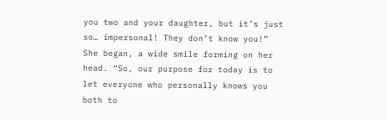you two and your daughter, but it’s just so… impersonal! They don’t know you!” She began, a wide smile forming on her head. “So, our purpose for today is to let everyone who personally knows you both to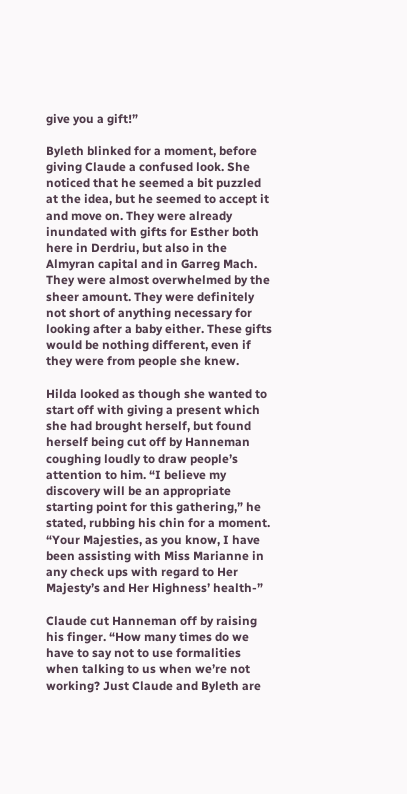give you a gift!”

Byleth blinked for a moment, before giving Claude a confused look. She noticed that he seemed a bit puzzled at the idea, but he seemed to accept it and move on. They were already inundated with gifts for Esther both here in Derdriu, but also in the Almyran capital and in Garreg Mach. They were almost overwhelmed by the sheer amount. They were definitely not short of anything necessary for looking after a baby either. These gifts would be nothing different, even if they were from people she knew.

Hilda looked as though she wanted to start off with giving a present which she had brought herself, but found herself being cut off by Hanneman coughing loudly to draw people’s attention to him. “I believe my discovery will be an appropriate starting point for this gathering,” he stated, rubbing his chin for a moment. “Your Majesties, as you know, I have been assisting with Miss Marianne in any check ups with regard to Her Majesty’s and Her Highness’ health-”

Claude cut Hanneman off by raising his finger. “How many times do we have to say not to use formalities when talking to us when we’re not working? Just Claude and Byleth are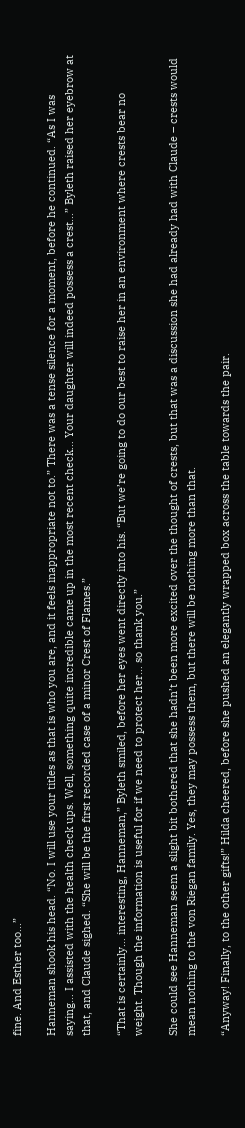fine. And Esther too...”

Hanneman shook his head. “No. I will use your titles as that is who you are, and it feels inappropriate not to.” There was a tense silence for a moment, before he continued. “As I was saying… I assisted with the health check ups. Well, something quite incredible came up in the most recent check… Your daughter will indeed possess a crest...” Byleth raised her eyebrow at that, and Claude sighed. “She will be the first recorded case of a minor Crest of Flames.”

“That is certainly… interesting, Hanneman,” Byleth smiled, before her eyes went directly into his. “But we’re going to do our best to raise her in an environment where crests bear no weight. Though the information is useful for if we need to protect her… so thank you.”

She could see Hanneman seem a slight bit bothered that she hadn’t been more excited over the thought of crests, but that was a discussion she had already had with Claude – crests would mean nothing to the von Riegan family. Yes, they may possess them, but there will be nothing more than that.

“Anyway! Finally, to the other gifts!” Hilda cheered, before she pushed an elegantly wrapped box across the table towards the pair.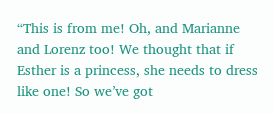“This is from me! Oh, and Marianne and Lorenz too! We thought that if Esther is a princess, she needs to dress like one! So we’ve got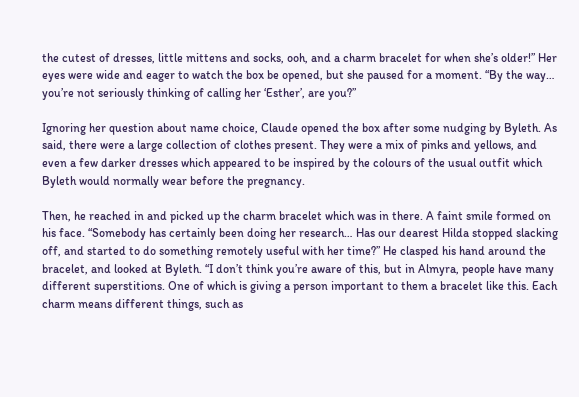the cutest of dresses, little mittens and socks, ooh, and a charm bracelet for when she’s older!” Her eyes were wide and eager to watch the box be opened, but she paused for a moment. “By the way… you’re not seriously thinking of calling her ‘Esther’, are you?”

Ignoring her question about name choice, Claude opened the box after some nudging by Byleth. As said, there were a large collection of clothes present. They were a mix of pinks and yellows, and even a few darker dresses which appeared to be inspired by the colours of the usual outfit which Byleth would normally wear before the pregnancy.

Then, he reached in and picked up the charm bracelet which was in there. A faint smile formed on his face. “Somebody has certainly been doing her research… Has our dearest Hilda stopped slacking off, and started to do something remotely useful with her time?” He clasped his hand around the bracelet, and looked at Byleth. “I don’t think you’re aware of this, but in Almyra, people have many different superstitions. One of which is giving a person important to them a bracelet like this. Each charm means different things, such as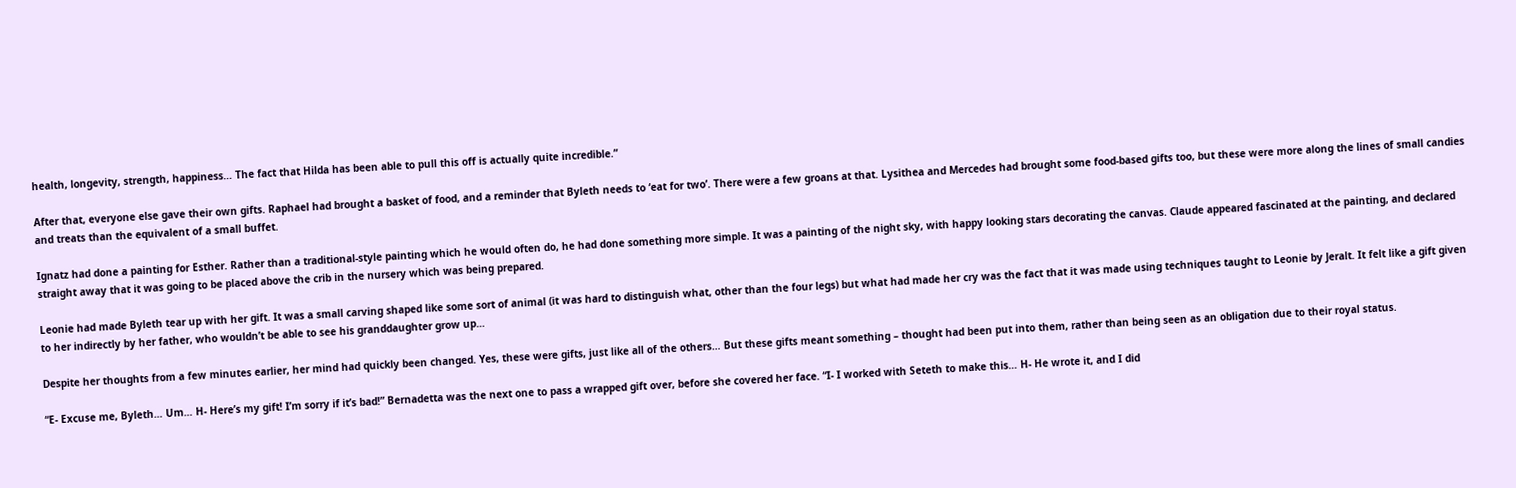health, longevity, strength, happiness… The fact that Hilda has been able to pull this off is actually quite incredible.”

After that, everyone else gave their own gifts. Raphael had brought a basket of food, and a reminder that Byleth needs to ‘eat for two’. There were a few groans at that. Lysithea and Mercedes had brought some food-based gifts too, but these were more along the lines of small candies and treats than the equivalent of a small buffet.

Ignatz had done a painting for Esther. Rather than a traditional-style painting which he would often do, he had done something more simple. It was a painting of the night sky, with happy looking stars decorating the canvas. Claude appeared fascinated at the painting, and declared straight away that it was going to be placed above the crib in the nursery which was being prepared.

Leonie had made Byleth tear up with her gift. It was a small carving shaped like some sort of animal (it was hard to distinguish what, other than the four legs) but what had made her cry was the fact that it was made using techniques taught to Leonie by Jeralt. It felt like a gift given to her indirectly by her father, who wouldn’t be able to see his granddaughter grow up…

Despite her thoughts from a few minutes earlier, her mind had quickly been changed. Yes, these were gifts, just like all of the others… But these gifts meant something – thought had been put into them, rather than being seen as an obligation due to their royal status.

“E- Excuse me, Byleth… Um… H- Here’s my gift! I’m sorry if it’s bad!” Bernadetta was the next one to pass a wrapped gift over, before she covered her face. “I- I worked with Seteth to make this… H- He wrote it, and I did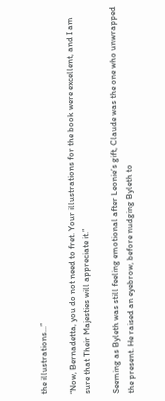the illustrations...”

“Now, Bernadetta, you do not need to fret. Your illustrations for the book were excellent, and I am sure that Their Majesties will appreciate it.”

Seeming as Byleth was still feeling emotional after Leonie’s gift, Claude was the one who unwrapped the present. He raised an eyebrow, before nudging Byleth to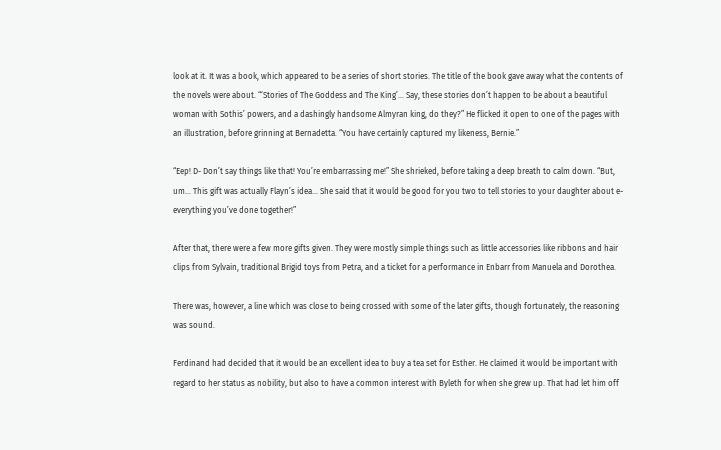look at it. It was a book, which appeared to be a series of short stories. The title of the book gave away what the contents of the novels were about. “‘Stories of The Goddess and The King’… Say, these stories don’t happen to be about a beautiful woman with Sothis’ powers, and a dashingly handsome Almyran king, do they?” He flicked it open to one of the pages with an illustration, before grinning at Bernadetta. “You have certainly captured my likeness, Bernie.”

“Eep! D- Don’t say things like that! You’re embarrassing me!” She shrieked, before taking a deep breath to calm down. “But, um… This gift was actually Flayn’s idea… She said that it would be good for you two to tell stories to your daughter about e- everything you’ve done together!”

After that, there were a few more gifts given. They were mostly simple things such as little accessories like ribbons and hair clips from Sylvain, traditional Brigid toys from Petra, and a ticket for a performance in Enbarr from Manuela and Dorothea.

There was, however, a line which was close to being crossed with some of the later gifts, though fortunately, the reasoning was sound.

Ferdinand had decided that it would be an excellent idea to buy a tea set for Esther. He claimed it would be important with regard to her status as nobility, but also to have a common interest with Byleth for when she grew up. That had let him off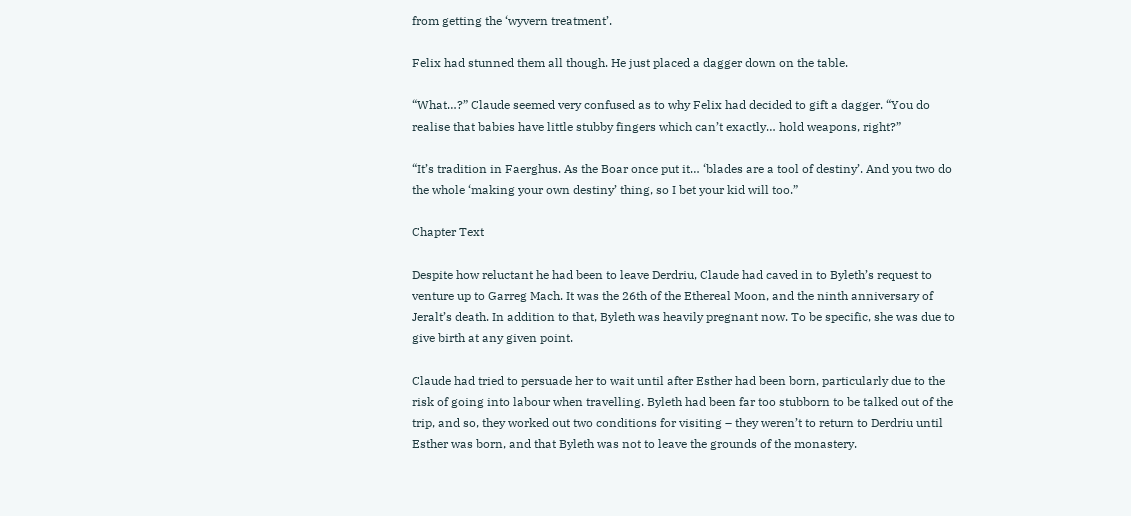from getting the ‘wyvern treatment’.

Felix had stunned them all though. He just placed a dagger down on the table.

“What…?” Claude seemed very confused as to why Felix had decided to gift a dagger. “You do realise that babies have little stubby fingers which can’t exactly… hold weapons, right?”

“It’s tradition in Faerghus. As the Boar once put it… ‘blades are a tool of destiny’. And you two do the whole ‘making your own destiny’ thing, so I bet your kid will too.”

Chapter Text

Despite how reluctant he had been to leave Derdriu, Claude had caved in to Byleth’s request to venture up to Garreg Mach. It was the 26th of the Ethereal Moon, and the ninth anniversary of Jeralt’s death. In addition to that, Byleth was heavily pregnant now. To be specific, she was due to give birth at any given point.

Claude had tried to persuade her to wait until after Esther had been born, particularly due to the risk of going into labour when travelling. Byleth had been far too stubborn to be talked out of the trip, and so, they worked out two conditions for visiting – they weren’t to return to Derdriu until Esther was born, and that Byleth was not to leave the grounds of the monastery.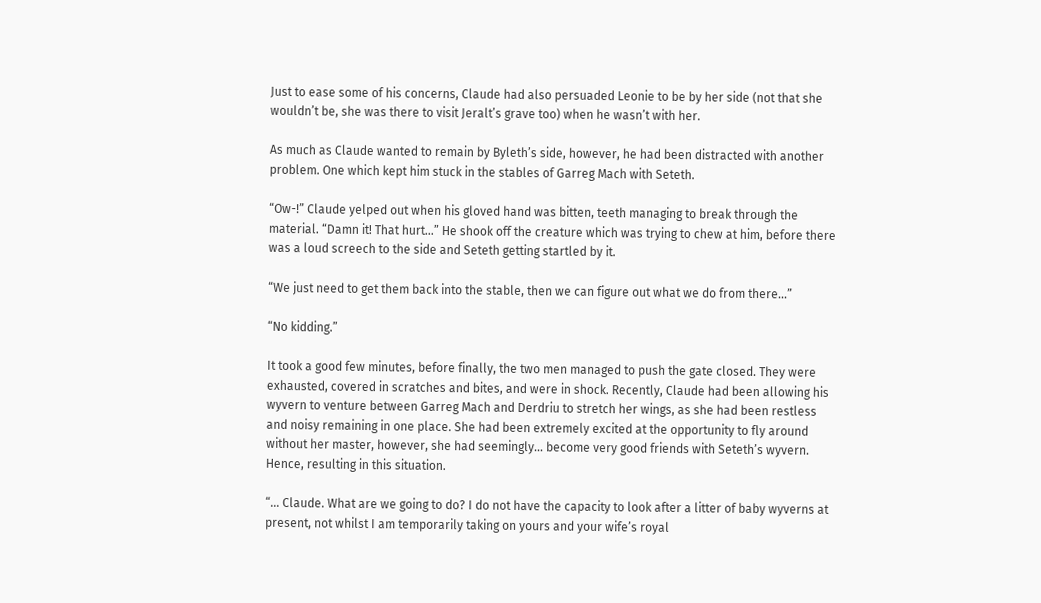Just to ease some of his concerns, Claude had also persuaded Leonie to be by her side (not that she wouldn’t be, she was there to visit Jeralt’s grave too) when he wasn’t with her.

As much as Claude wanted to remain by Byleth’s side, however, he had been distracted with another problem. One which kept him stuck in the stables of Garreg Mach with Seteth.

“Ow-!” Claude yelped out when his gloved hand was bitten, teeth managing to break through the material. “Damn it! That hurt...” He shook off the creature which was trying to chew at him, before there was a loud screech to the side and Seteth getting startled by it.

“We just need to get them back into the stable, then we can figure out what we do from there...”

“No kidding.”

It took a good few minutes, before finally, the two men managed to push the gate closed. They were exhausted, covered in scratches and bites, and were in shock. Recently, Claude had been allowing his wyvern to venture between Garreg Mach and Derdriu to stretch her wings, as she had been restless and noisy remaining in one place. She had been extremely excited at the opportunity to fly around without her master, however, she had seemingly… become very good friends with Seteth’s wyvern. Hence, resulting in this situation.

“… Claude. What are we going to do? I do not have the capacity to look after a litter of baby wyverns at present, not whilst I am temporarily taking on yours and your wife’s royal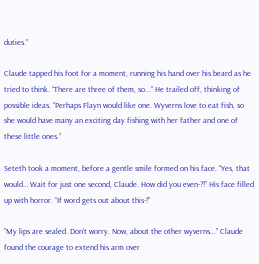duties.”

Claude tapped his foot for a moment, running his hand over his beard as he tried to think. “There are three of them, so...” He trailed off, thinking of possible ideas. “Perhaps Flayn would like one. Wyverns love to eat fish, so she would have many an exciting day fishing with her father and one of these little ones.”

Seteth took a moment, before a gentle smile formed on his face. “Yes, that would… Wait for just one second, Claude. How did you even-?!” His face filled up with horror. “If word gets out about this-!”

“My lips are sealed. Don’t worry. Now, about the other wyverns...” Claude found the courage to extend his arm over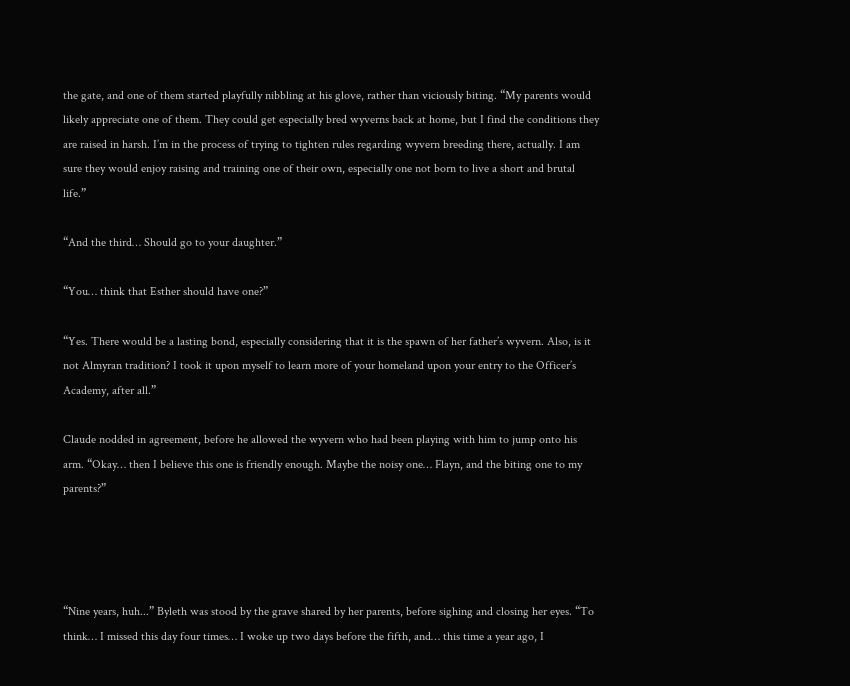the gate, and one of them started playfully nibbling at his glove, rather than viciously biting. “My parents would likely appreciate one of them. They could get especially bred wyverns back at home, but I find the conditions they are raised in harsh. I’m in the process of trying to tighten rules regarding wyvern breeding there, actually. I am sure they would enjoy raising and training one of their own, especially one not born to live a short and brutal life.”

“And the third… Should go to your daughter.”

“You… think that Esther should have one?”

“Yes. There would be a lasting bond, especially considering that it is the spawn of her father’s wyvern. Also, is it not Almyran tradition? I took it upon myself to learn more of your homeland upon your entry to the Officer’s Academy, after all.”

Claude nodded in agreement, before he allowed the wyvern who had been playing with him to jump onto his arm. “Okay… then I believe this one is friendly enough. Maybe the noisy one… Flayn, and the biting one to my parents?”




“Nine years, huh...” Byleth was stood by the grave shared by her parents, before sighing and closing her eyes. “To think… I missed this day four times… I woke up two days before the fifth, and… this time a year ago, I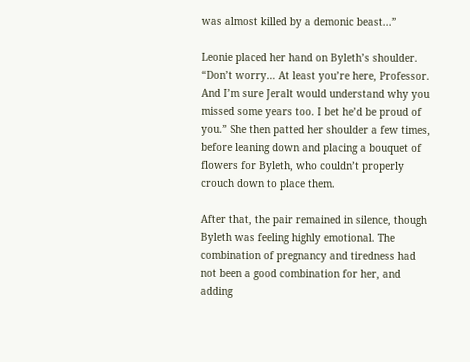was almost killed by a demonic beast...”

Leonie placed her hand on Byleth’s shoulder. “Don’t worry… At least you’re here, Professor. And I’m sure Jeralt would understand why you missed some years too. I bet he’d be proud of you.” She then patted her shoulder a few times, before leaning down and placing a bouquet of flowers for Byleth, who couldn’t properly crouch down to place them.

After that, the pair remained in silence, though Byleth was feeling highly emotional. The combination of pregnancy and tiredness had not been a good combination for her, and adding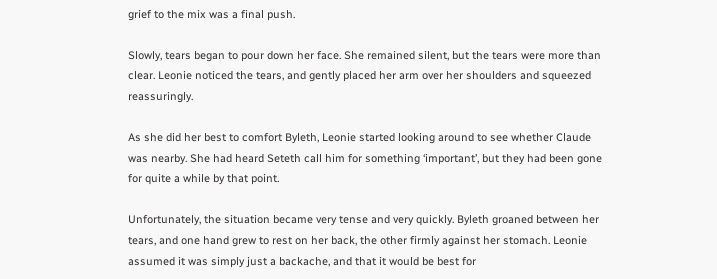grief to the mix was a final push.

Slowly, tears began to pour down her face. She remained silent, but the tears were more than clear. Leonie noticed the tears, and gently placed her arm over her shoulders and squeezed reassuringly.

As she did her best to comfort Byleth, Leonie started looking around to see whether Claude was nearby. She had heard Seteth call him for something ‘important’, but they had been gone for quite a while by that point.

Unfortunately, the situation became very tense and very quickly. Byleth groaned between her tears, and one hand grew to rest on her back, the other firmly against her stomach. Leonie assumed it was simply just a backache, and that it would be best for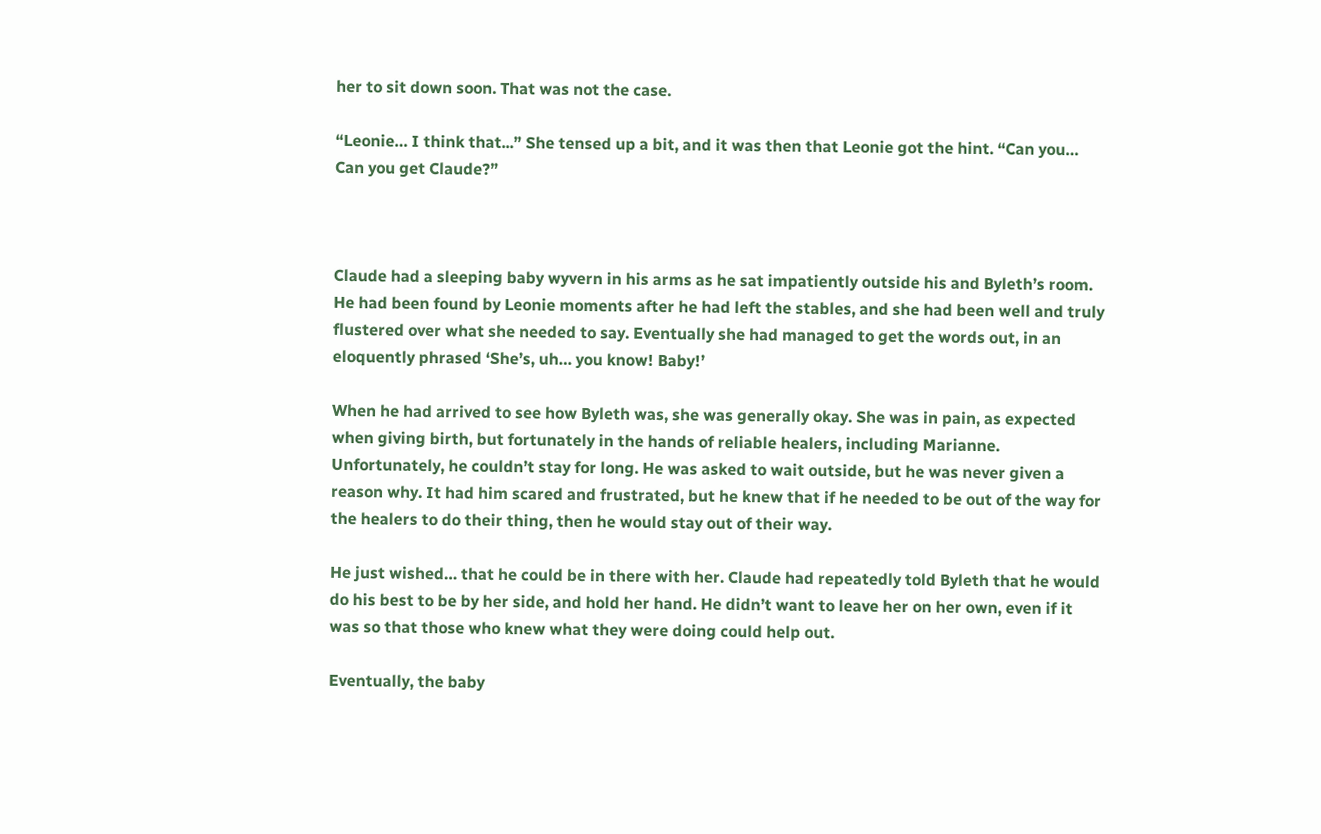her to sit down soon. That was not the case.

“Leonie… I think that...” She tensed up a bit, and it was then that Leonie got the hint. “Can you… Can you get Claude?”



Claude had a sleeping baby wyvern in his arms as he sat impatiently outside his and Byleth’s room. He had been found by Leonie moments after he had left the stables, and she had been well and truly flustered over what she needed to say. Eventually she had managed to get the words out, in an eloquently phrased ‘She’s, uh… you know! Baby!’

When he had arrived to see how Byleth was, she was generally okay. She was in pain, as expected when giving birth, but fortunately in the hands of reliable healers, including Marianne. Unfortunately, he couldn’t stay for long. He was asked to wait outside, but he was never given a reason why. It had him scared and frustrated, but he knew that if he needed to be out of the way for the healers to do their thing, then he would stay out of their way.

He just wished… that he could be in there with her. Claude had repeatedly told Byleth that he would do his best to be by her side, and hold her hand. He didn’t want to leave her on her own, even if it was so that those who knew what they were doing could help out.

Eventually, the baby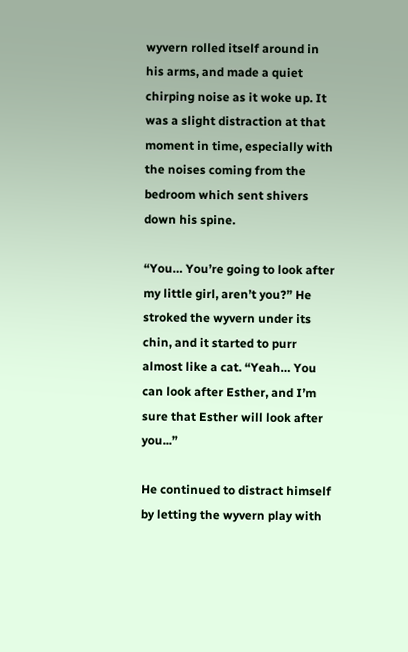wyvern rolled itself around in his arms, and made a quiet chirping noise as it woke up. It was a slight distraction at that moment in time, especially with the noises coming from the bedroom which sent shivers down his spine.

“You… You’re going to look after my little girl, aren’t you?” He stroked the wyvern under its chin, and it started to purr almost like a cat. “Yeah… You can look after Esther, and I’m sure that Esther will look after you...”

He continued to distract himself by letting the wyvern play with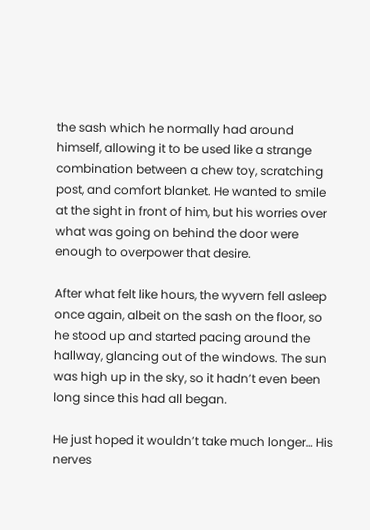the sash which he normally had around himself, allowing it to be used like a strange combination between a chew toy, scratching post, and comfort blanket. He wanted to smile at the sight in front of him, but his worries over what was going on behind the door were enough to overpower that desire.

After what felt like hours, the wyvern fell asleep once again, albeit on the sash on the floor, so he stood up and started pacing around the hallway, glancing out of the windows. The sun was high up in the sky, so it hadn’t even been long since this had all began.

He just hoped it wouldn’t take much longer… His nerves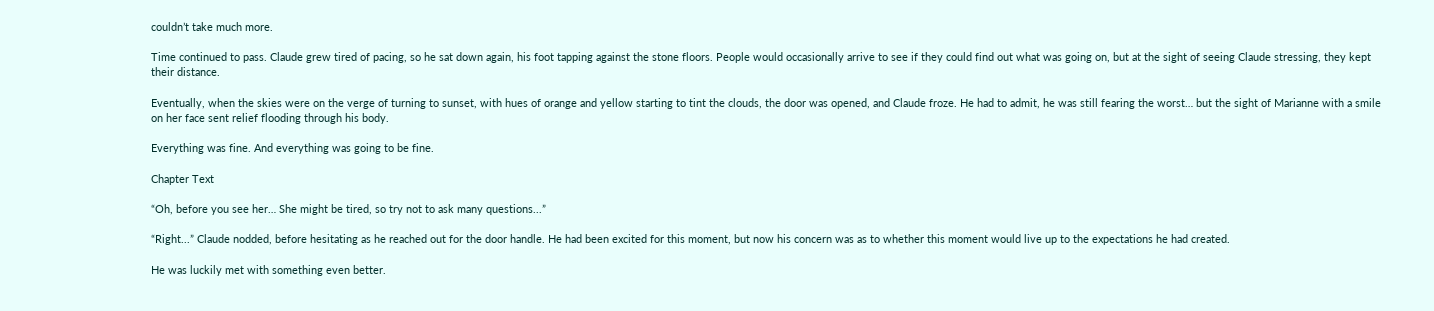couldn’t take much more.

Time continued to pass. Claude grew tired of pacing, so he sat down again, his foot tapping against the stone floors. People would occasionally arrive to see if they could find out what was going on, but at the sight of seeing Claude stressing, they kept their distance.

Eventually, when the skies were on the verge of turning to sunset, with hues of orange and yellow starting to tint the clouds, the door was opened, and Claude froze. He had to admit, he was still fearing the worst… but the sight of Marianne with a smile on her face sent relief flooding through his body.

Everything was fine. And everything was going to be fine.

Chapter Text

“Oh, before you see her… She might be tired, so try not to ask many questions...”

“Right...” Claude nodded, before hesitating as he reached out for the door handle. He had been excited for this moment, but now his concern was as to whether this moment would live up to the expectations he had created.

He was luckily met with something even better.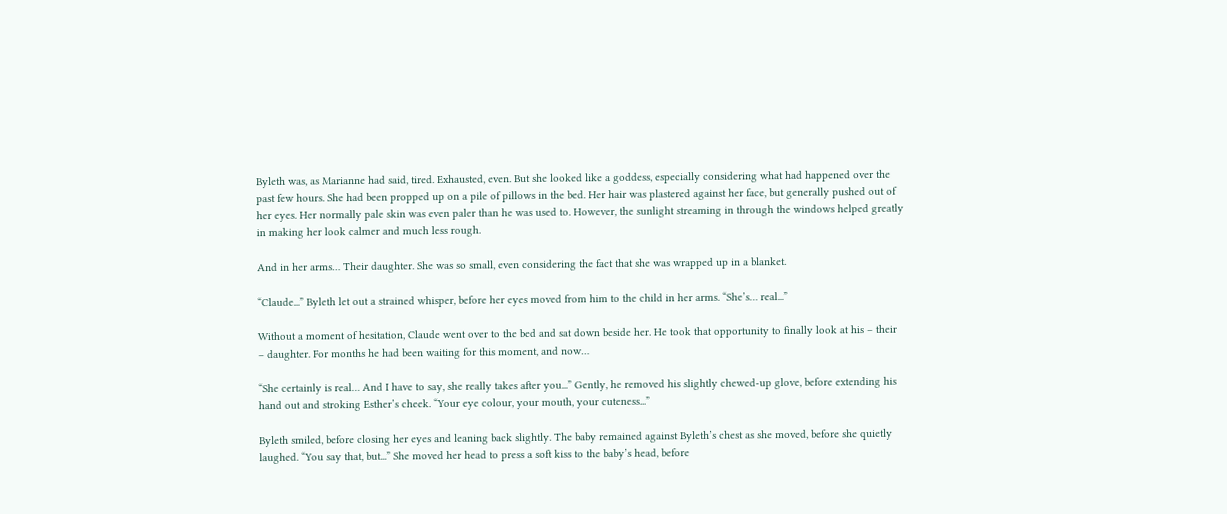Byleth was, as Marianne had said, tired. Exhausted, even. But she looked like a goddess, especially considering what had happened over the past few hours. She had been propped up on a pile of pillows in the bed. Her hair was plastered against her face, but generally pushed out of her eyes. Her normally pale skin was even paler than he was used to. However, the sunlight streaming in through the windows helped greatly in making her look calmer and much less rough.

And in her arms… Their daughter. She was so small, even considering the fact that she was wrapped up in a blanket.

“Claude...” Byleth let out a strained whisper, before her eyes moved from him to the child in her arms. “She’s… real...”

Without a moment of hesitation, Claude went over to the bed and sat down beside her. He took that opportunity to finally look at his – their – daughter. For months he had been waiting for this moment, and now…

“She certainly is real… And I have to say, she really takes after you...” Gently, he removed his slightly chewed-up glove, before extending his hand out and stroking Esther’s cheek. “Your eye colour, your mouth, your cuteness...”

Byleth smiled, before closing her eyes and leaning back slightly. The baby remained against Byleth’s chest as she moved, before she quietly laughed. “You say that, but...” She moved her head to press a soft kiss to the baby’s head, before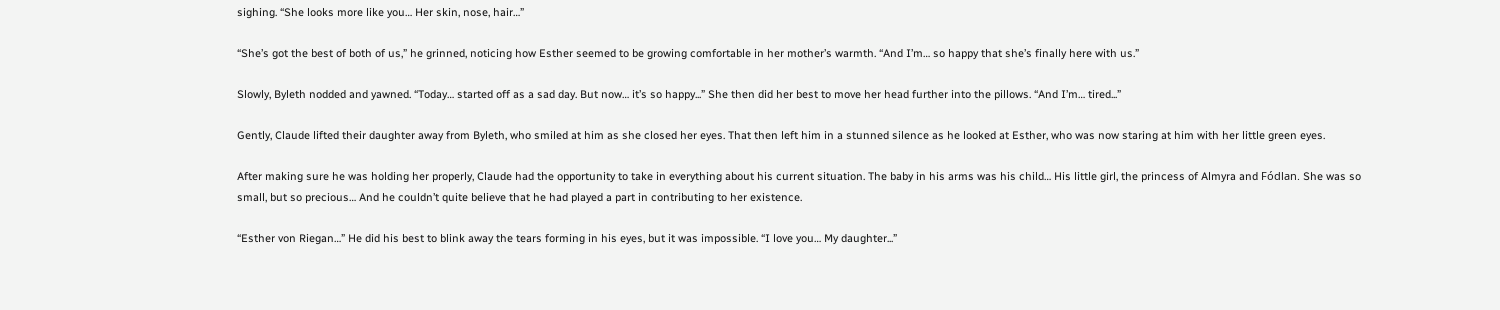sighing. “She looks more like you… Her skin, nose, hair…”

“She’s got the best of both of us,” he grinned, noticing how Esther seemed to be growing comfortable in her mother’s warmth. “And I’m… so happy that she’s finally here with us.”

Slowly, Byleth nodded and yawned. “Today… started off as a sad day. But now… it’s so happy...” She then did her best to move her head further into the pillows. “And I’m… tired...”

Gently, Claude lifted their daughter away from Byleth, who smiled at him as she closed her eyes. That then left him in a stunned silence as he looked at Esther, who was now staring at him with her little green eyes.

After making sure he was holding her properly, Claude had the opportunity to take in everything about his current situation. The baby in his arms was his child… His little girl, the princess of Almyra and Fódlan. She was so small, but so precious… And he couldn’t quite believe that he had played a part in contributing to her existence.

“Esther von Riegan…” He did his best to blink away the tears forming in his eyes, but it was impossible. “I love you… My daughter...”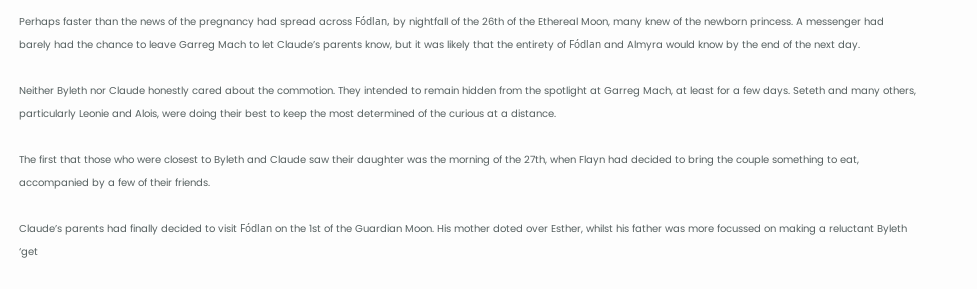Perhaps faster than the news of the pregnancy had spread across Fódlan, by nightfall of the 26th of the Ethereal Moon, many knew of the newborn princess. A messenger had barely had the chance to leave Garreg Mach to let Claude’s parents know, but it was likely that the entirety of Fódlan and Almyra would know by the end of the next day.

Neither Byleth nor Claude honestly cared about the commotion. They intended to remain hidden from the spotlight at Garreg Mach, at least for a few days. Seteth and many others, particularly Leonie and Alois, were doing their best to keep the most determined of the curious at a distance.

The first that those who were closest to Byleth and Claude saw their daughter was the morning of the 27th, when Flayn had decided to bring the couple something to eat, accompanied by a few of their friends.

Claude’s parents had finally decided to visit Fódlan on the 1st of the Guardian Moon. His mother doted over Esther, whilst his father was more focussed on making a reluctant Byleth ‘get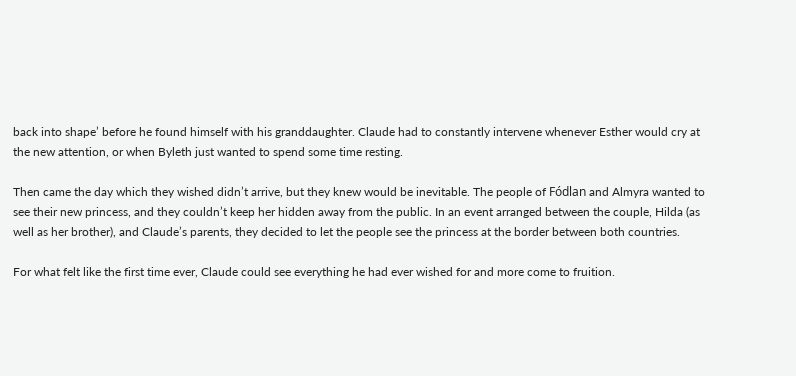back into shape’ before he found himself with his granddaughter. Claude had to constantly intervene whenever Esther would cry at the new attention, or when Byleth just wanted to spend some time resting.

Then came the day which they wished didn’t arrive, but they knew would be inevitable. The people of Fódlan and Almyra wanted to see their new princess, and they couldn’t keep her hidden away from the public. In an event arranged between the couple, Hilda (as well as her brother), and Claude’s parents, they decided to let the people see the princess at the border between both countries.

For what felt like the first time ever, Claude could see everything he had ever wished for and more come to fruition.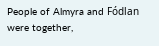People of Almyra and Fódlan were together,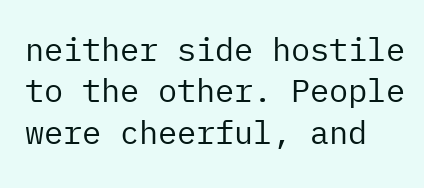neither side hostile to the other. People were cheerful, and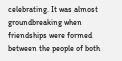celebrating. It was almost groundbreaking when friendships were formed between the people of both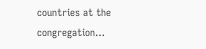countries at the congregation…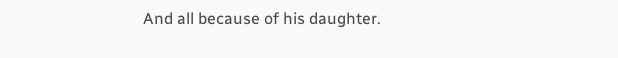And all because of his daughter.